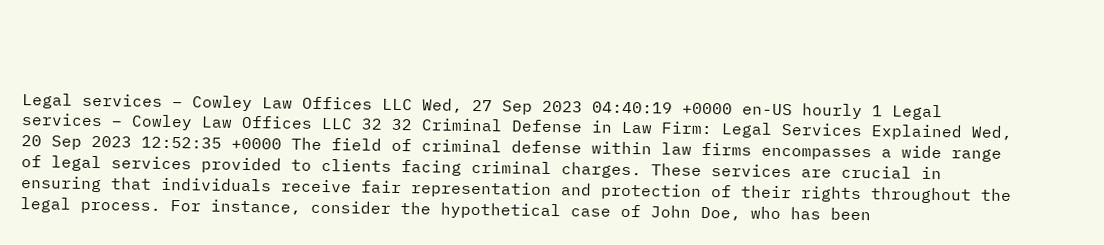Legal services – Cowley Law Offices LLC Wed, 27 Sep 2023 04:40:19 +0000 en-US hourly 1 Legal services – Cowley Law Offices LLC 32 32 Criminal Defense in Law Firm: Legal Services Explained Wed, 20 Sep 2023 12:52:35 +0000 The field of criminal defense within law firms encompasses a wide range of legal services provided to clients facing criminal charges. These services are crucial in ensuring that individuals receive fair representation and protection of their rights throughout the legal process. For instance, consider the hypothetical case of John Doe, who has been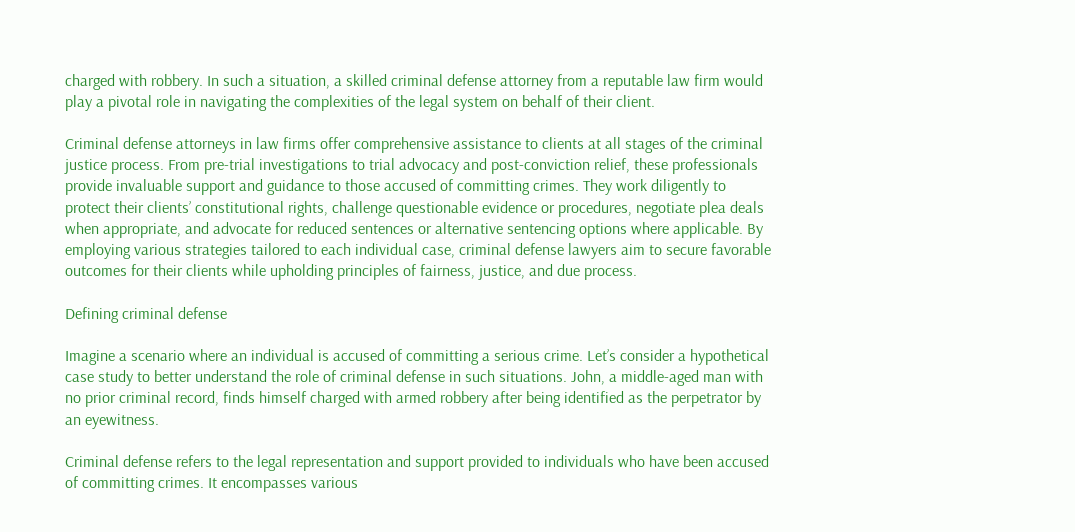charged with robbery. In such a situation, a skilled criminal defense attorney from a reputable law firm would play a pivotal role in navigating the complexities of the legal system on behalf of their client.

Criminal defense attorneys in law firms offer comprehensive assistance to clients at all stages of the criminal justice process. From pre-trial investigations to trial advocacy and post-conviction relief, these professionals provide invaluable support and guidance to those accused of committing crimes. They work diligently to protect their clients’ constitutional rights, challenge questionable evidence or procedures, negotiate plea deals when appropriate, and advocate for reduced sentences or alternative sentencing options where applicable. By employing various strategies tailored to each individual case, criminal defense lawyers aim to secure favorable outcomes for their clients while upholding principles of fairness, justice, and due process.

Defining criminal defense

Imagine a scenario where an individual is accused of committing a serious crime. Let’s consider a hypothetical case study to better understand the role of criminal defense in such situations. John, a middle-aged man with no prior criminal record, finds himself charged with armed robbery after being identified as the perpetrator by an eyewitness.

Criminal defense refers to the legal representation and support provided to individuals who have been accused of committing crimes. It encompasses various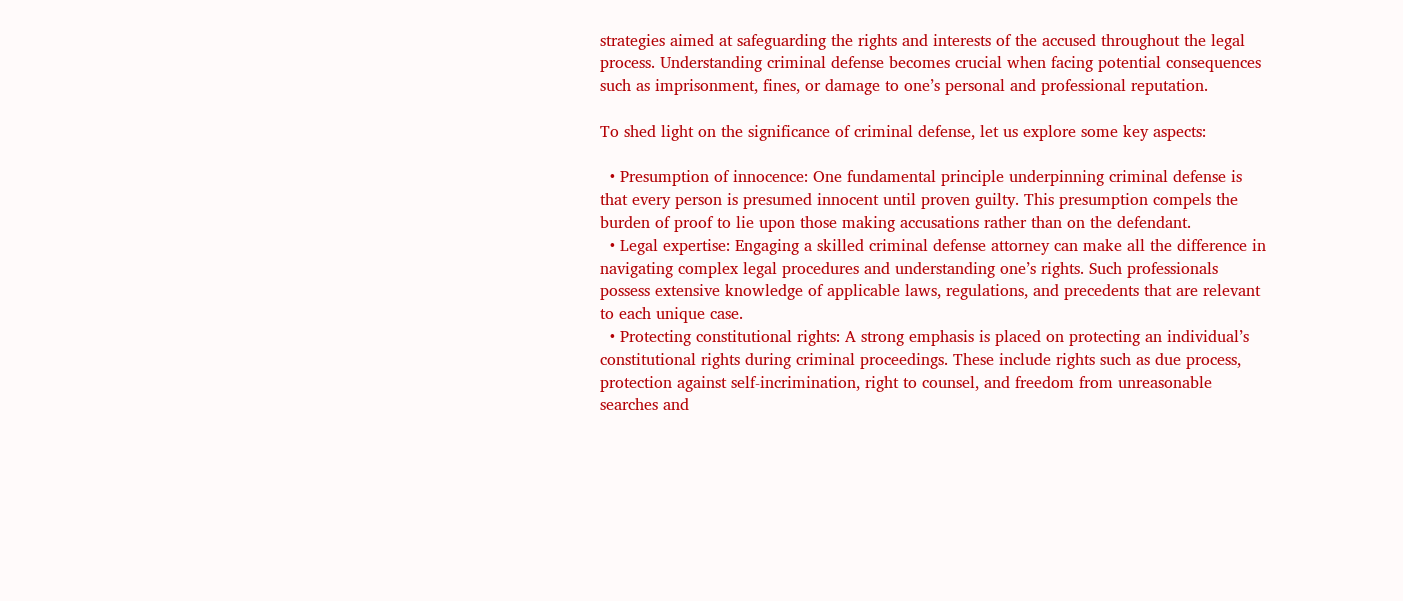strategies aimed at safeguarding the rights and interests of the accused throughout the legal process. Understanding criminal defense becomes crucial when facing potential consequences such as imprisonment, fines, or damage to one’s personal and professional reputation.

To shed light on the significance of criminal defense, let us explore some key aspects:

  • Presumption of innocence: One fundamental principle underpinning criminal defense is that every person is presumed innocent until proven guilty. This presumption compels the burden of proof to lie upon those making accusations rather than on the defendant.
  • Legal expertise: Engaging a skilled criminal defense attorney can make all the difference in navigating complex legal procedures and understanding one’s rights. Such professionals possess extensive knowledge of applicable laws, regulations, and precedents that are relevant to each unique case.
  • Protecting constitutional rights: A strong emphasis is placed on protecting an individual’s constitutional rights during criminal proceedings. These include rights such as due process, protection against self-incrimination, right to counsel, and freedom from unreasonable searches and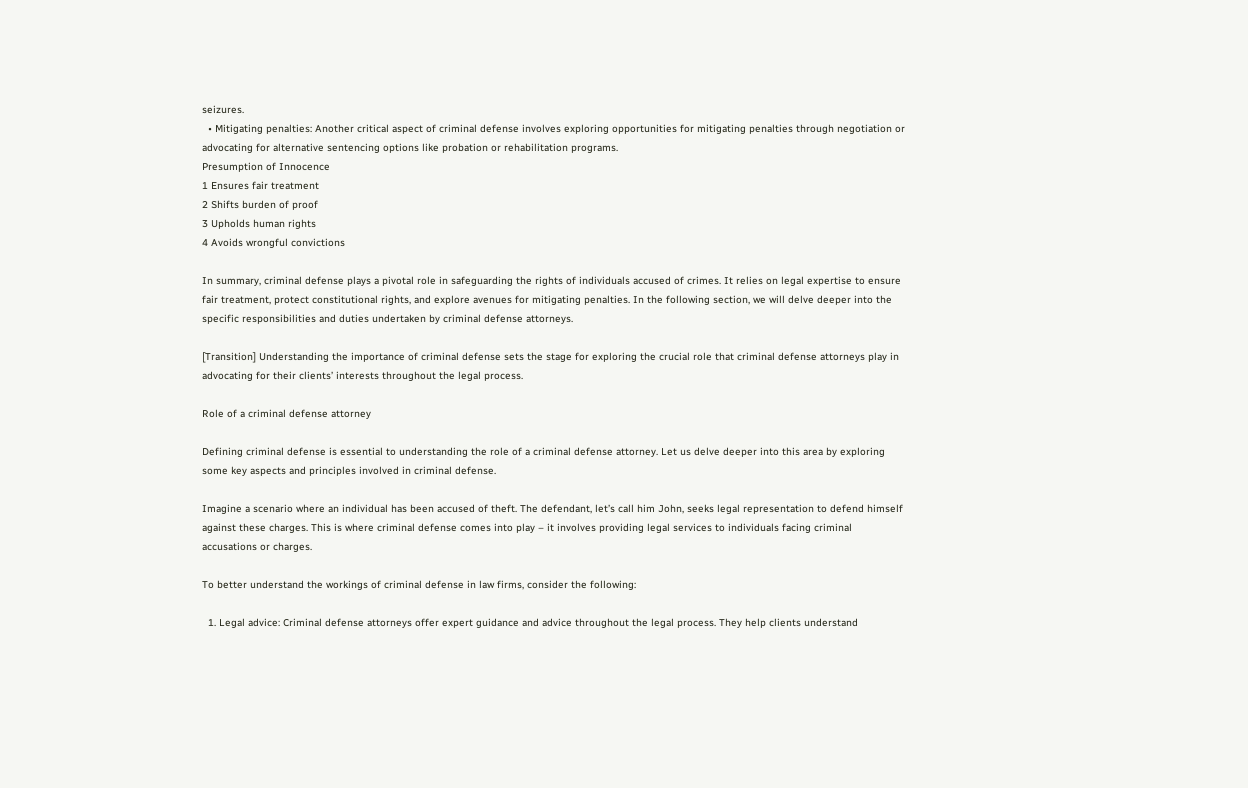seizures.
  • Mitigating penalties: Another critical aspect of criminal defense involves exploring opportunities for mitigating penalties through negotiation or advocating for alternative sentencing options like probation or rehabilitation programs.
Presumption of Innocence
1 Ensures fair treatment
2 Shifts burden of proof
3 Upholds human rights
4 Avoids wrongful convictions

In summary, criminal defense plays a pivotal role in safeguarding the rights of individuals accused of crimes. It relies on legal expertise to ensure fair treatment, protect constitutional rights, and explore avenues for mitigating penalties. In the following section, we will delve deeper into the specific responsibilities and duties undertaken by criminal defense attorneys.

[Transition] Understanding the importance of criminal defense sets the stage for exploring the crucial role that criminal defense attorneys play in advocating for their clients’ interests throughout the legal process.

Role of a criminal defense attorney

Defining criminal defense is essential to understanding the role of a criminal defense attorney. Let us delve deeper into this area by exploring some key aspects and principles involved in criminal defense.

Imagine a scenario where an individual has been accused of theft. The defendant, let’s call him John, seeks legal representation to defend himself against these charges. This is where criminal defense comes into play – it involves providing legal services to individuals facing criminal accusations or charges.

To better understand the workings of criminal defense in law firms, consider the following:

  1. Legal advice: Criminal defense attorneys offer expert guidance and advice throughout the legal process. They help clients understand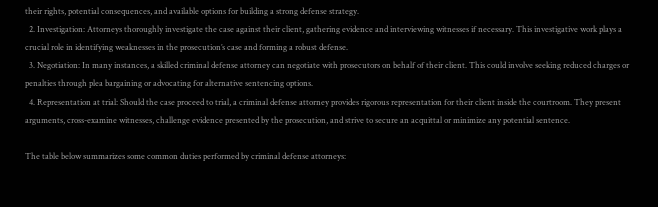their rights, potential consequences, and available options for building a strong defense strategy.
  2. Investigation: Attorneys thoroughly investigate the case against their client, gathering evidence and interviewing witnesses if necessary. This investigative work plays a crucial role in identifying weaknesses in the prosecution’s case and forming a robust defense.
  3. Negotiation: In many instances, a skilled criminal defense attorney can negotiate with prosecutors on behalf of their client. This could involve seeking reduced charges or penalties through plea bargaining or advocating for alternative sentencing options.
  4. Representation at trial: Should the case proceed to trial, a criminal defense attorney provides rigorous representation for their client inside the courtroom. They present arguments, cross-examine witnesses, challenge evidence presented by the prosecution, and strive to secure an acquittal or minimize any potential sentence.

The table below summarizes some common duties performed by criminal defense attorneys: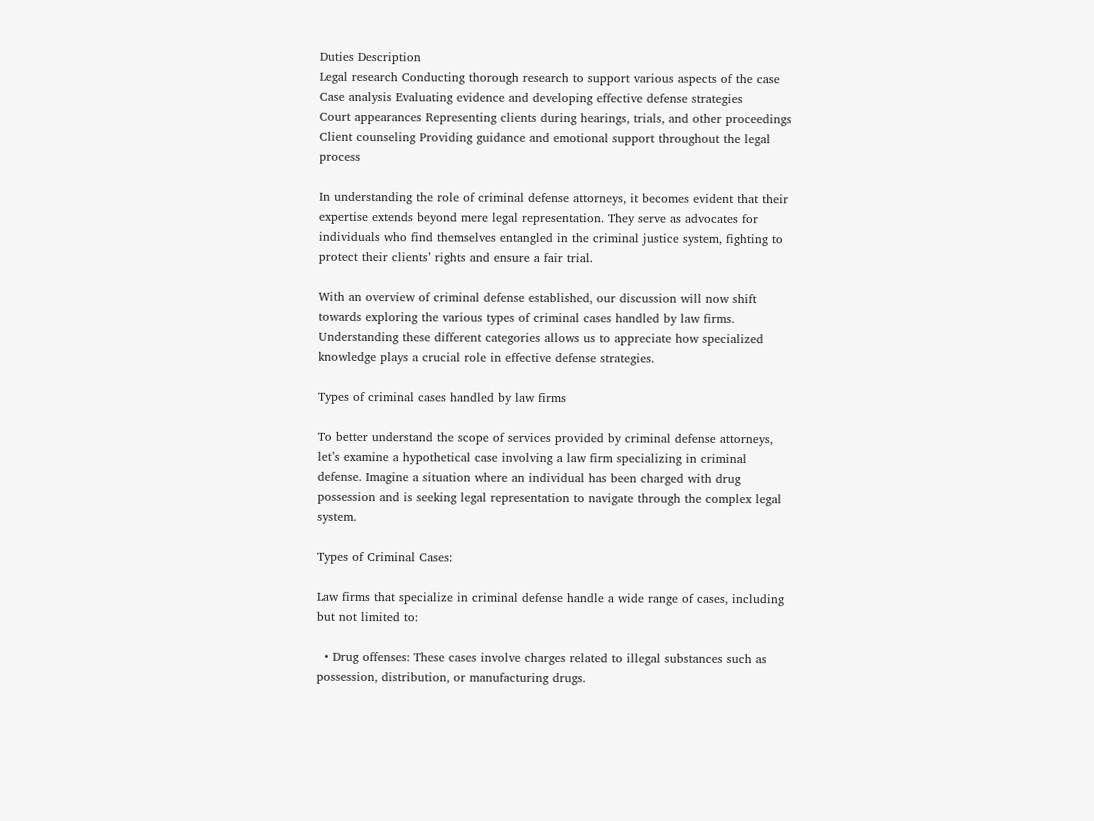Duties Description
Legal research Conducting thorough research to support various aspects of the case
Case analysis Evaluating evidence and developing effective defense strategies
Court appearances Representing clients during hearings, trials, and other proceedings
Client counseling Providing guidance and emotional support throughout the legal process

In understanding the role of criminal defense attorneys, it becomes evident that their expertise extends beyond mere legal representation. They serve as advocates for individuals who find themselves entangled in the criminal justice system, fighting to protect their clients’ rights and ensure a fair trial.

With an overview of criminal defense established, our discussion will now shift towards exploring the various types of criminal cases handled by law firms. Understanding these different categories allows us to appreciate how specialized knowledge plays a crucial role in effective defense strategies.

Types of criminal cases handled by law firms

To better understand the scope of services provided by criminal defense attorneys, let’s examine a hypothetical case involving a law firm specializing in criminal defense. Imagine a situation where an individual has been charged with drug possession and is seeking legal representation to navigate through the complex legal system.

Types of Criminal Cases:

Law firms that specialize in criminal defense handle a wide range of cases, including but not limited to:

  • Drug offenses: These cases involve charges related to illegal substances such as possession, distribution, or manufacturing drugs.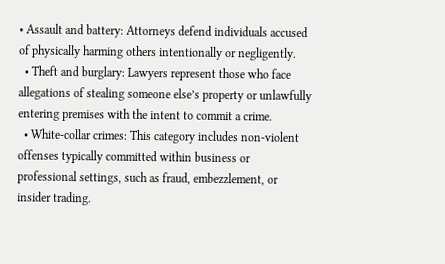• Assault and battery: Attorneys defend individuals accused of physically harming others intentionally or negligently.
  • Theft and burglary: Lawyers represent those who face allegations of stealing someone else’s property or unlawfully entering premises with the intent to commit a crime.
  • White-collar crimes: This category includes non-violent offenses typically committed within business or professional settings, such as fraud, embezzlement, or insider trading.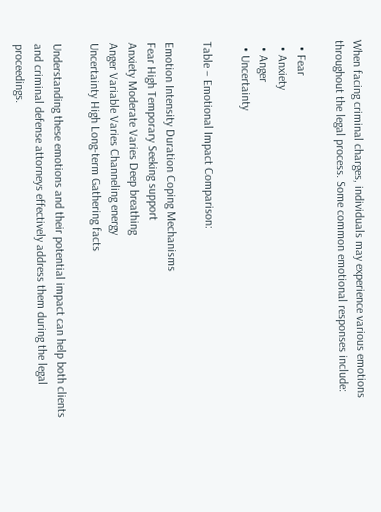When facing criminal charges, individuals may experience various emotions throughout the legal process. Some common emotional responses include:

  • Fear
  • Anxiety
  • Anger
  • Uncertainty

Table – Emotional Impact Comparison:

Emotion Intensity Duration Coping Mechanisms
Fear High Temporary Seeking support
Anxiety Moderate Varies Deep breathing
Anger Variable Varies Channeling energy
Uncertainty High Long-term Gathering facts

Understanding these emotions and their potential impact can help both clients and criminal defense attorneys effectively address them during the legal proceedings.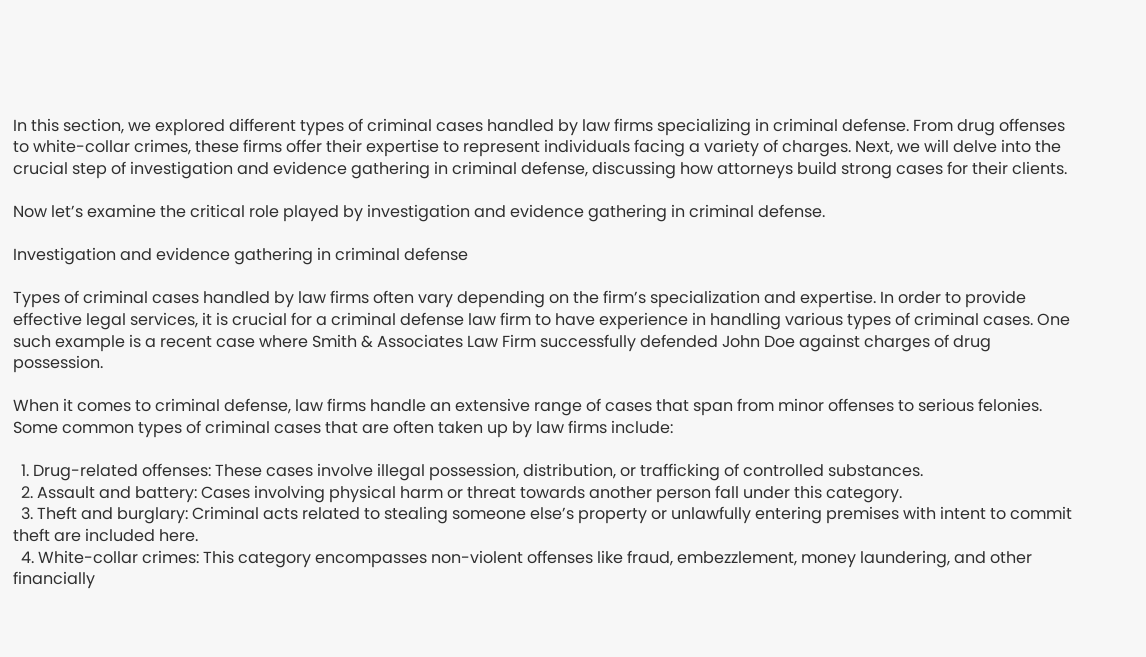In this section, we explored different types of criminal cases handled by law firms specializing in criminal defense. From drug offenses to white-collar crimes, these firms offer their expertise to represent individuals facing a variety of charges. Next, we will delve into the crucial step of investigation and evidence gathering in criminal defense, discussing how attorneys build strong cases for their clients.

Now let’s examine the critical role played by investigation and evidence gathering in criminal defense.

Investigation and evidence gathering in criminal defense

Types of criminal cases handled by law firms often vary depending on the firm’s specialization and expertise. In order to provide effective legal services, it is crucial for a criminal defense law firm to have experience in handling various types of criminal cases. One such example is a recent case where Smith & Associates Law Firm successfully defended John Doe against charges of drug possession.

When it comes to criminal defense, law firms handle an extensive range of cases that span from minor offenses to serious felonies. Some common types of criminal cases that are often taken up by law firms include:

  1. Drug-related offenses: These cases involve illegal possession, distribution, or trafficking of controlled substances.
  2. Assault and battery: Cases involving physical harm or threat towards another person fall under this category.
  3. Theft and burglary: Criminal acts related to stealing someone else’s property or unlawfully entering premises with intent to commit theft are included here.
  4. White-collar crimes: This category encompasses non-violent offenses like fraud, embezzlement, money laundering, and other financially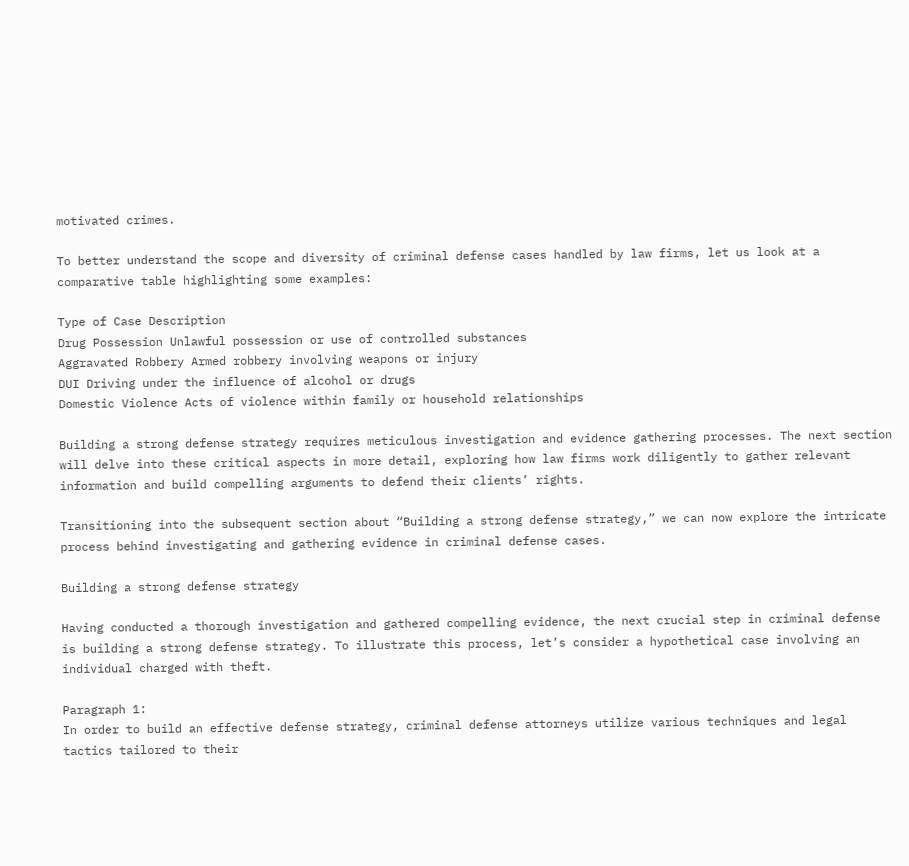motivated crimes.

To better understand the scope and diversity of criminal defense cases handled by law firms, let us look at a comparative table highlighting some examples:

Type of Case Description
Drug Possession Unlawful possession or use of controlled substances
Aggravated Robbery Armed robbery involving weapons or injury
DUI Driving under the influence of alcohol or drugs
Domestic Violence Acts of violence within family or household relationships

Building a strong defense strategy requires meticulous investigation and evidence gathering processes. The next section will delve into these critical aspects in more detail, exploring how law firms work diligently to gather relevant information and build compelling arguments to defend their clients’ rights.

Transitioning into the subsequent section about “Building a strong defense strategy,” we can now explore the intricate process behind investigating and gathering evidence in criminal defense cases.

Building a strong defense strategy

Having conducted a thorough investigation and gathered compelling evidence, the next crucial step in criminal defense is building a strong defense strategy. To illustrate this process, let’s consider a hypothetical case involving an individual charged with theft.

Paragraph 1:
In order to build an effective defense strategy, criminal defense attorneys utilize various techniques and legal tactics tailored to their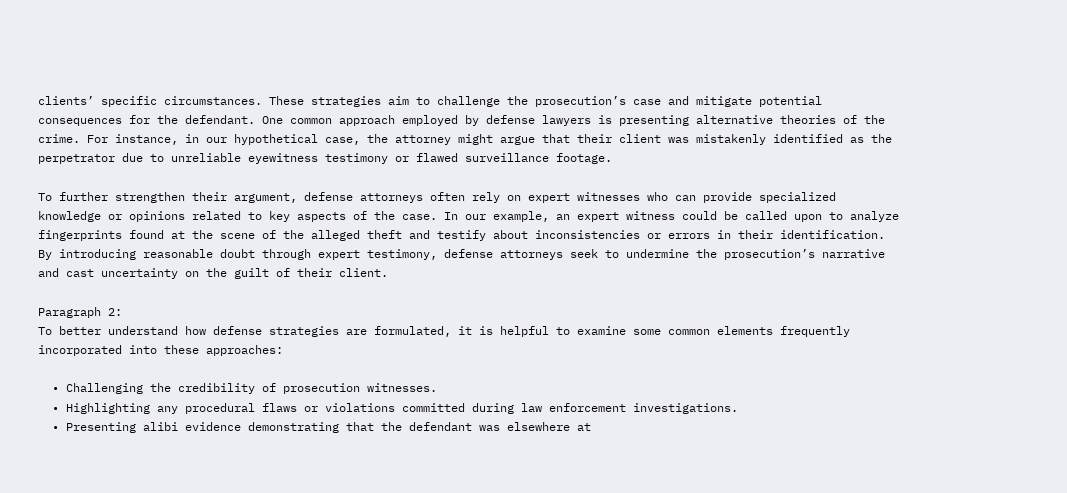clients’ specific circumstances. These strategies aim to challenge the prosecution’s case and mitigate potential consequences for the defendant. One common approach employed by defense lawyers is presenting alternative theories of the crime. For instance, in our hypothetical case, the attorney might argue that their client was mistakenly identified as the perpetrator due to unreliable eyewitness testimony or flawed surveillance footage.

To further strengthen their argument, defense attorneys often rely on expert witnesses who can provide specialized knowledge or opinions related to key aspects of the case. In our example, an expert witness could be called upon to analyze fingerprints found at the scene of the alleged theft and testify about inconsistencies or errors in their identification. By introducing reasonable doubt through expert testimony, defense attorneys seek to undermine the prosecution’s narrative and cast uncertainty on the guilt of their client.

Paragraph 2:
To better understand how defense strategies are formulated, it is helpful to examine some common elements frequently incorporated into these approaches:

  • Challenging the credibility of prosecution witnesses.
  • Highlighting any procedural flaws or violations committed during law enforcement investigations.
  • Presenting alibi evidence demonstrating that the defendant was elsewhere at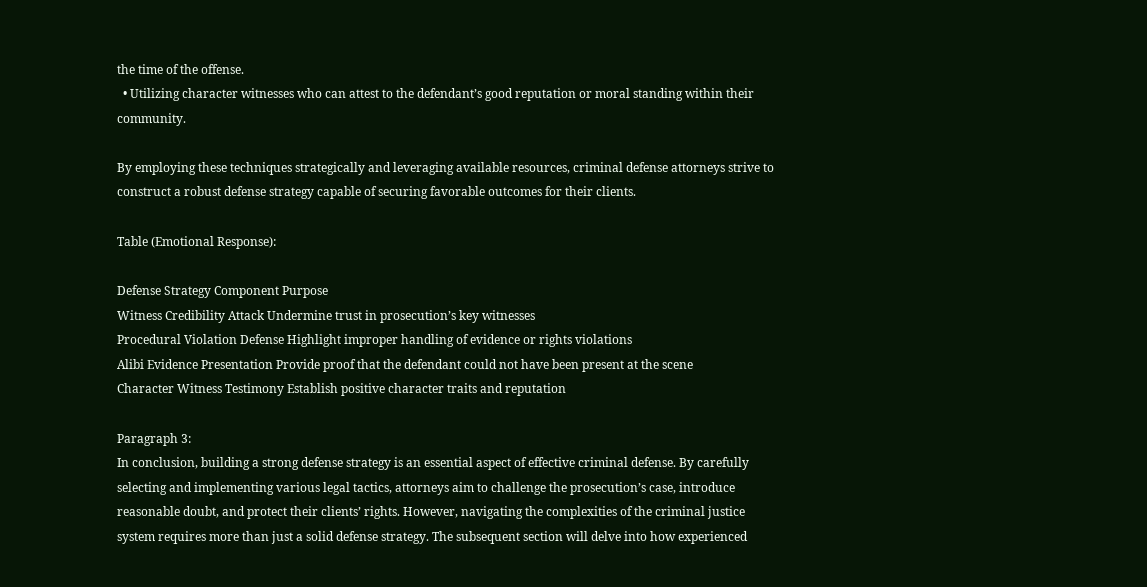the time of the offense.
  • Utilizing character witnesses who can attest to the defendant’s good reputation or moral standing within their community.

By employing these techniques strategically and leveraging available resources, criminal defense attorneys strive to construct a robust defense strategy capable of securing favorable outcomes for their clients.

Table (Emotional Response):

Defense Strategy Component Purpose
Witness Credibility Attack Undermine trust in prosecution’s key witnesses
Procedural Violation Defense Highlight improper handling of evidence or rights violations
Alibi Evidence Presentation Provide proof that the defendant could not have been present at the scene
Character Witness Testimony Establish positive character traits and reputation

Paragraph 3:
In conclusion, building a strong defense strategy is an essential aspect of effective criminal defense. By carefully selecting and implementing various legal tactics, attorneys aim to challenge the prosecution’s case, introduce reasonable doubt, and protect their clients’ rights. However, navigating the complexities of the criminal justice system requires more than just a solid defense strategy. The subsequent section will delve into how experienced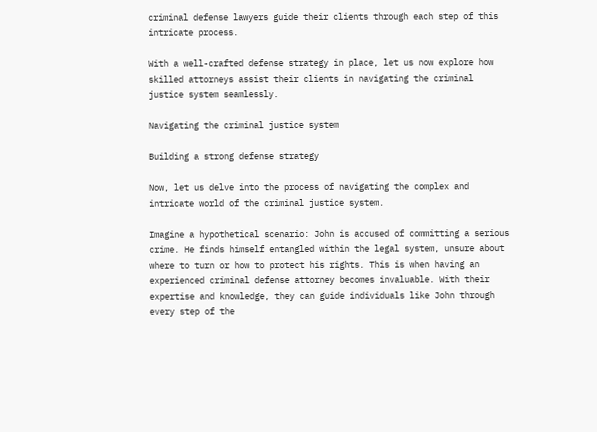criminal defense lawyers guide their clients through each step of this intricate process.

With a well-crafted defense strategy in place, let us now explore how skilled attorneys assist their clients in navigating the criminal justice system seamlessly.

Navigating the criminal justice system

Building a strong defense strategy

Now, let us delve into the process of navigating the complex and intricate world of the criminal justice system.

Imagine a hypothetical scenario: John is accused of committing a serious crime. He finds himself entangled within the legal system, unsure about where to turn or how to protect his rights. This is when having an experienced criminal defense attorney becomes invaluable. With their expertise and knowledge, they can guide individuals like John through every step of the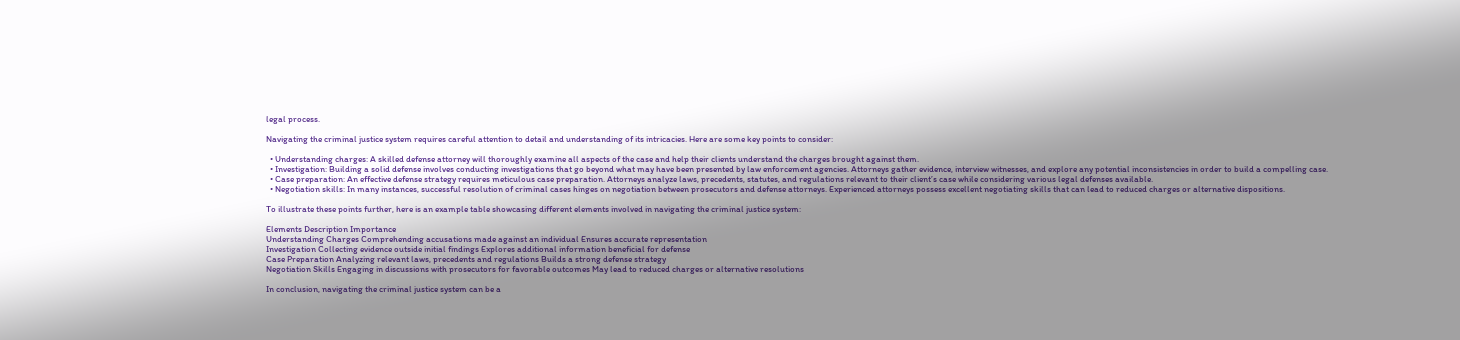legal process.

Navigating the criminal justice system requires careful attention to detail and understanding of its intricacies. Here are some key points to consider:

  • Understanding charges: A skilled defense attorney will thoroughly examine all aspects of the case and help their clients understand the charges brought against them.
  • Investigation: Building a solid defense involves conducting investigations that go beyond what may have been presented by law enforcement agencies. Attorneys gather evidence, interview witnesses, and explore any potential inconsistencies in order to build a compelling case.
  • Case preparation: An effective defense strategy requires meticulous case preparation. Attorneys analyze laws, precedents, statutes, and regulations relevant to their client’s case while considering various legal defenses available.
  • Negotiation skills: In many instances, successful resolution of criminal cases hinges on negotiation between prosecutors and defense attorneys. Experienced attorneys possess excellent negotiating skills that can lead to reduced charges or alternative dispositions.

To illustrate these points further, here is an example table showcasing different elements involved in navigating the criminal justice system:

Elements Description Importance
Understanding Charges Comprehending accusations made against an individual Ensures accurate representation
Investigation Collecting evidence outside initial findings Explores additional information beneficial for defense
Case Preparation Analyzing relevant laws, precedents and regulations Builds a strong defense strategy
Negotiation Skills Engaging in discussions with prosecutors for favorable outcomes May lead to reduced charges or alternative resolutions

In conclusion, navigating the criminal justice system can be a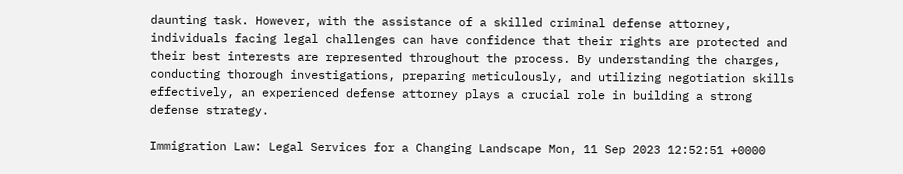daunting task. However, with the assistance of a skilled criminal defense attorney, individuals facing legal challenges can have confidence that their rights are protected and their best interests are represented throughout the process. By understanding the charges, conducting thorough investigations, preparing meticulously, and utilizing negotiation skills effectively, an experienced defense attorney plays a crucial role in building a strong defense strategy.

Immigration Law: Legal Services for a Changing Landscape Mon, 11 Sep 2023 12:52:51 +0000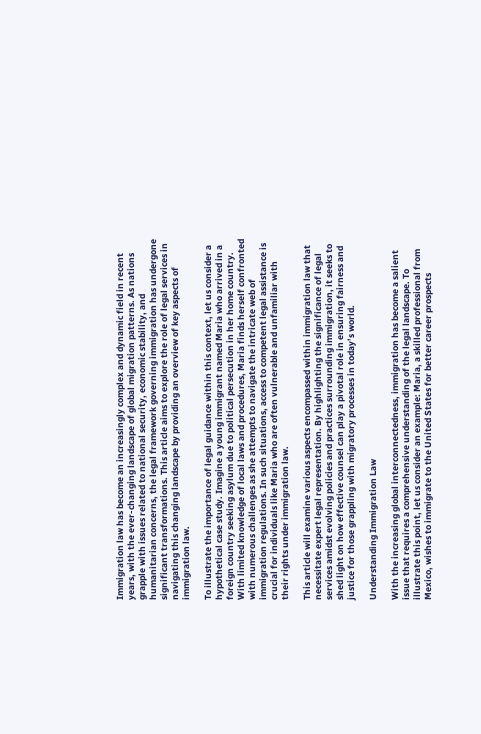Immigration law has become an increasingly complex and dynamic field in recent years, with the ever-changing landscape of global migration patterns. As nations grapple with issues related to national security, economic stability, and humanitarian concerns, the legal framework governing immigration has undergone significant transformations. This article aims to explore the role of legal services in navigating this changing landscape by providing an overview of key aspects of immigration law.

To illustrate the importance of legal guidance within this context, let us consider a hypothetical case study. Imagine a young immigrant named Maria who arrived in a foreign country seeking asylum due to political persecution in her home country. With limited knowledge of local laws and procedures, Maria finds herself confronted with numerous challenges as she attempts to navigate the intricate web of immigration regulations. In such situations, access to competent legal assistance is crucial for individuals like Maria who are often vulnerable and unfamiliar with their rights under immigration law.

This article will examine various aspects encompassed within immigration law that necessitate expert legal representation. By highlighting the significance of legal services amidst evolving policies and practices surrounding immigration, it seeks to shed light on how effective counsel can play a pivotal role in ensuring fairness and justice for those grappling with migratory processes in today’s world.

Understanding Immigration Law

With the increasing global interconnectedness, immigration has become a salient issue that requires a comprehensive understanding of the legal landscape. To illustrate this point, let us consider an example: Maria, a skilled professional from Mexico, wishes to immigrate to the United States for better career prospects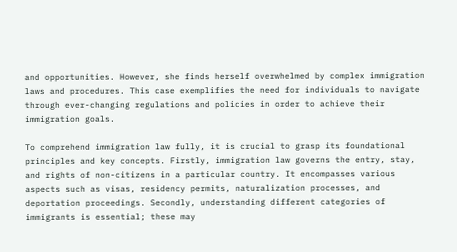and opportunities. However, she finds herself overwhelmed by complex immigration laws and procedures. This case exemplifies the need for individuals to navigate through ever-changing regulations and policies in order to achieve their immigration goals.

To comprehend immigration law fully, it is crucial to grasp its foundational principles and key concepts. Firstly, immigration law governs the entry, stay, and rights of non-citizens in a particular country. It encompasses various aspects such as visas, residency permits, naturalization processes, and deportation proceedings. Secondly, understanding different categories of immigrants is essential; these may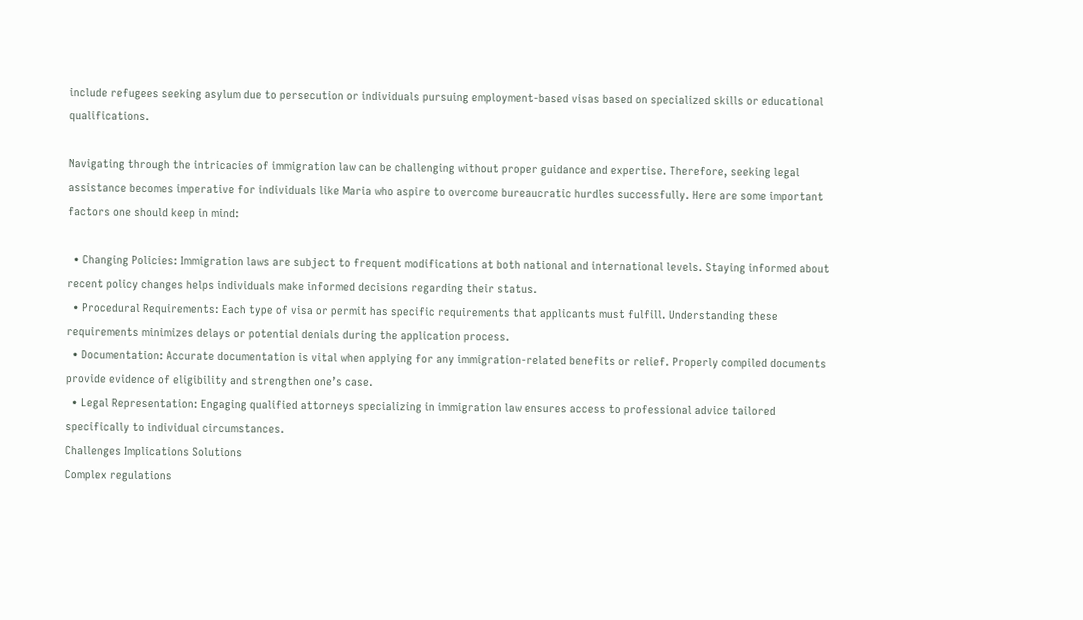include refugees seeking asylum due to persecution or individuals pursuing employment-based visas based on specialized skills or educational qualifications.

Navigating through the intricacies of immigration law can be challenging without proper guidance and expertise. Therefore, seeking legal assistance becomes imperative for individuals like Maria who aspire to overcome bureaucratic hurdles successfully. Here are some important factors one should keep in mind:

  • Changing Policies: Immigration laws are subject to frequent modifications at both national and international levels. Staying informed about recent policy changes helps individuals make informed decisions regarding their status.
  • Procedural Requirements: Each type of visa or permit has specific requirements that applicants must fulfill. Understanding these requirements minimizes delays or potential denials during the application process.
  • Documentation: Accurate documentation is vital when applying for any immigration-related benefits or relief. Properly compiled documents provide evidence of eligibility and strengthen one’s case.
  • Legal Representation: Engaging qualified attorneys specializing in immigration law ensures access to professional advice tailored specifically to individual circumstances.
Challenges Implications Solutions
Complex regulations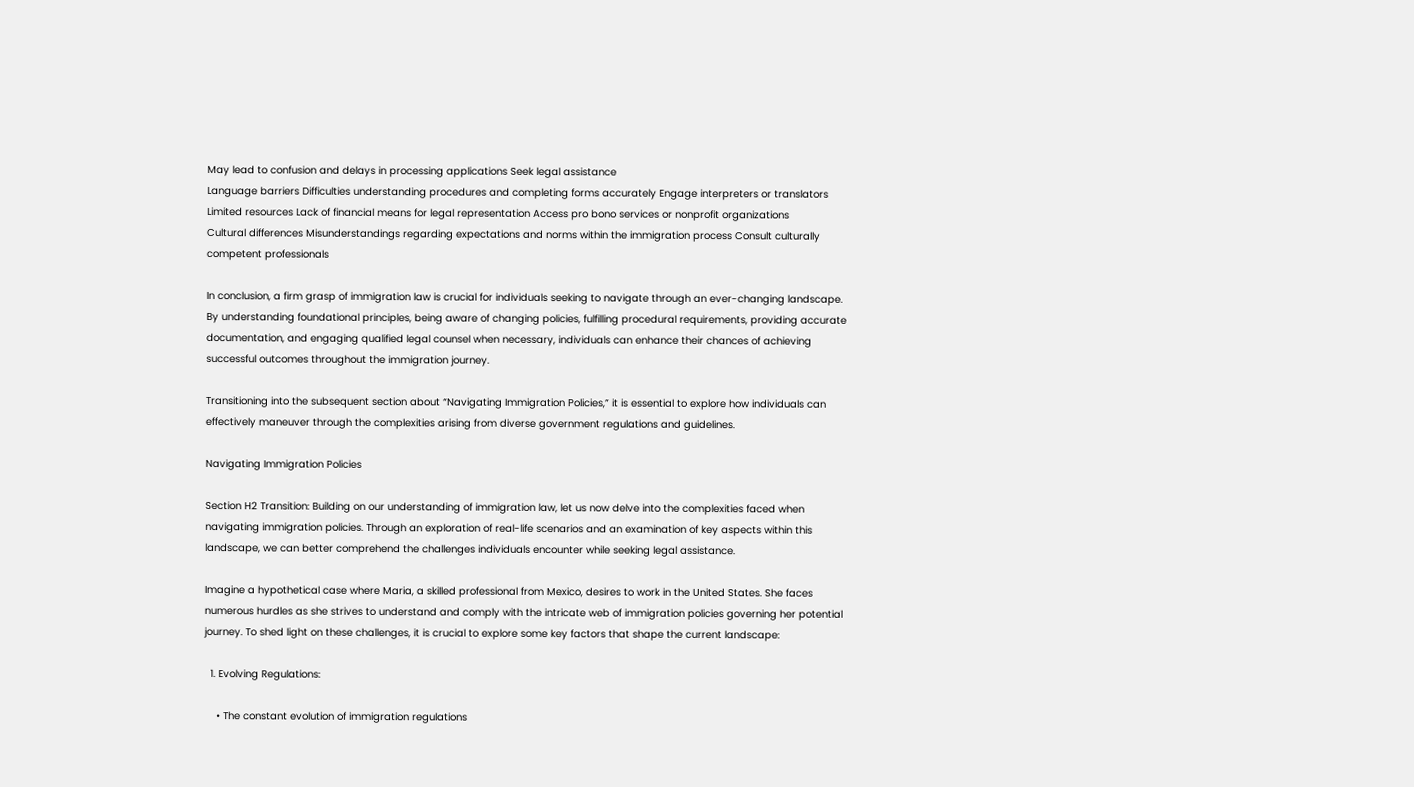May lead to confusion and delays in processing applications Seek legal assistance
Language barriers Difficulties understanding procedures and completing forms accurately Engage interpreters or translators
Limited resources Lack of financial means for legal representation Access pro bono services or nonprofit organizations
Cultural differences Misunderstandings regarding expectations and norms within the immigration process Consult culturally competent professionals

In conclusion, a firm grasp of immigration law is crucial for individuals seeking to navigate through an ever-changing landscape. By understanding foundational principles, being aware of changing policies, fulfilling procedural requirements, providing accurate documentation, and engaging qualified legal counsel when necessary, individuals can enhance their chances of achieving successful outcomes throughout the immigration journey.

Transitioning into the subsequent section about “Navigating Immigration Policies,” it is essential to explore how individuals can effectively maneuver through the complexities arising from diverse government regulations and guidelines.

Navigating Immigration Policies

Section H2 Transition: Building on our understanding of immigration law, let us now delve into the complexities faced when navigating immigration policies. Through an exploration of real-life scenarios and an examination of key aspects within this landscape, we can better comprehend the challenges individuals encounter while seeking legal assistance.

Imagine a hypothetical case where Maria, a skilled professional from Mexico, desires to work in the United States. She faces numerous hurdles as she strives to understand and comply with the intricate web of immigration policies governing her potential journey. To shed light on these challenges, it is crucial to explore some key factors that shape the current landscape:

  1. Evolving Regulations:

    • The constant evolution of immigration regulations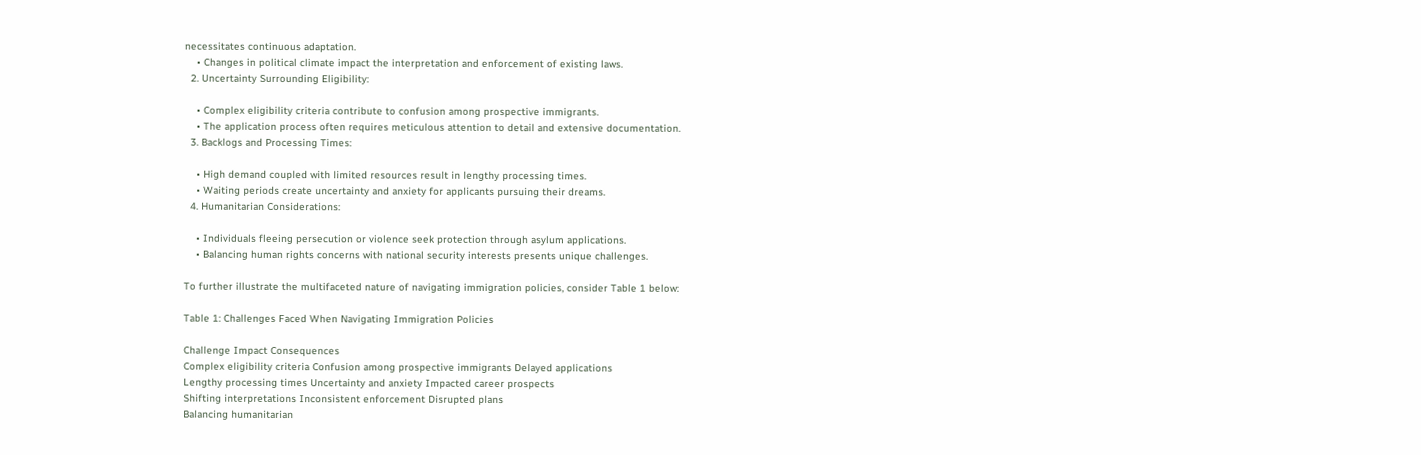necessitates continuous adaptation.
    • Changes in political climate impact the interpretation and enforcement of existing laws.
  2. Uncertainty Surrounding Eligibility:

    • Complex eligibility criteria contribute to confusion among prospective immigrants.
    • The application process often requires meticulous attention to detail and extensive documentation.
  3. Backlogs and Processing Times:

    • High demand coupled with limited resources result in lengthy processing times.
    • Waiting periods create uncertainty and anxiety for applicants pursuing their dreams.
  4. Humanitarian Considerations:

    • Individuals fleeing persecution or violence seek protection through asylum applications.
    • Balancing human rights concerns with national security interests presents unique challenges.

To further illustrate the multifaceted nature of navigating immigration policies, consider Table 1 below:

Table 1: Challenges Faced When Navigating Immigration Policies

Challenge Impact Consequences
Complex eligibility criteria Confusion among prospective immigrants Delayed applications
Lengthy processing times Uncertainty and anxiety Impacted career prospects
Shifting interpretations Inconsistent enforcement Disrupted plans
Balancing humanitarian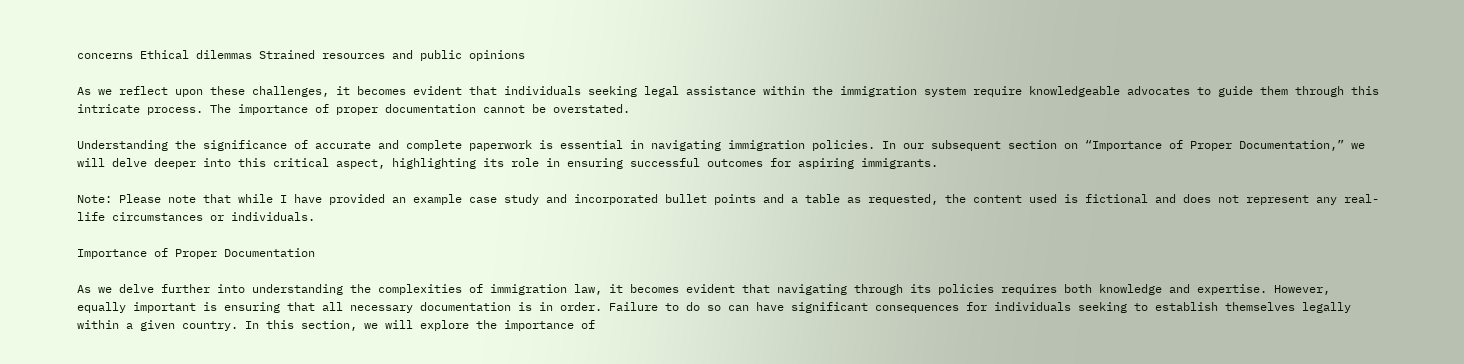concerns Ethical dilemmas Strained resources and public opinions

As we reflect upon these challenges, it becomes evident that individuals seeking legal assistance within the immigration system require knowledgeable advocates to guide them through this intricate process. The importance of proper documentation cannot be overstated.

Understanding the significance of accurate and complete paperwork is essential in navigating immigration policies. In our subsequent section on “Importance of Proper Documentation,” we will delve deeper into this critical aspect, highlighting its role in ensuring successful outcomes for aspiring immigrants.

Note: Please note that while I have provided an example case study and incorporated bullet points and a table as requested, the content used is fictional and does not represent any real-life circumstances or individuals.

Importance of Proper Documentation

As we delve further into understanding the complexities of immigration law, it becomes evident that navigating through its policies requires both knowledge and expertise. However, equally important is ensuring that all necessary documentation is in order. Failure to do so can have significant consequences for individuals seeking to establish themselves legally within a given country. In this section, we will explore the importance of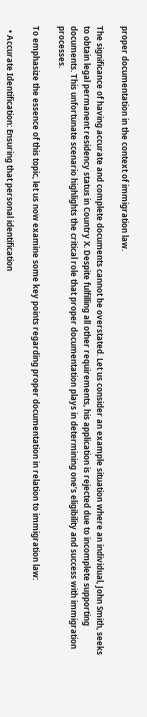proper documentation in the context of immigration law.

The significance of having accurate and complete documents cannot be overstated. Let us consider an example situation where an individual, John Smith, seeks to obtain legal permanent residency status in Country X. Despite fulfilling all other requirements, his application is rejected due to incomplete supporting documents. This unfortunate scenario highlights the critical role that proper documentation plays in determining one’s eligibility and success with immigration processes.

To emphasize the essence of this topic, let us now examine some key points regarding proper documentation in relation to immigration law:

  • Accurate Identification: Ensuring that personal identification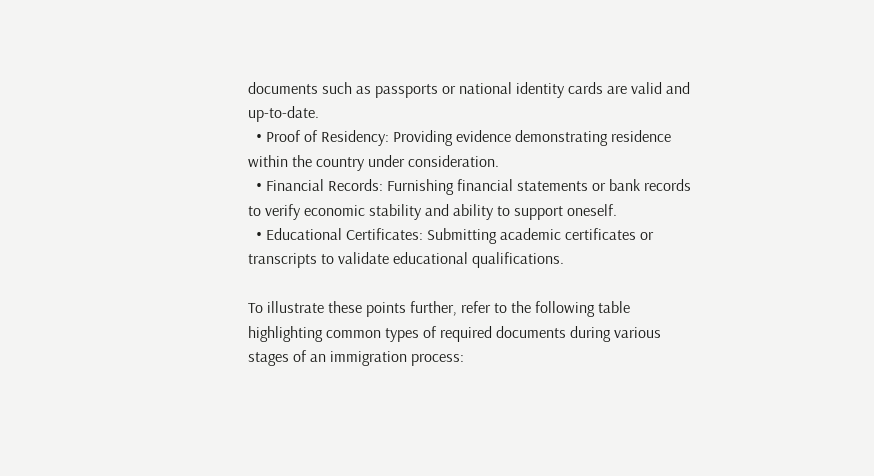documents such as passports or national identity cards are valid and up-to-date.
  • Proof of Residency: Providing evidence demonstrating residence within the country under consideration.
  • Financial Records: Furnishing financial statements or bank records to verify economic stability and ability to support oneself.
  • Educational Certificates: Submitting academic certificates or transcripts to validate educational qualifications.

To illustrate these points further, refer to the following table highlighting common types of required documents during various stages of an immigration process: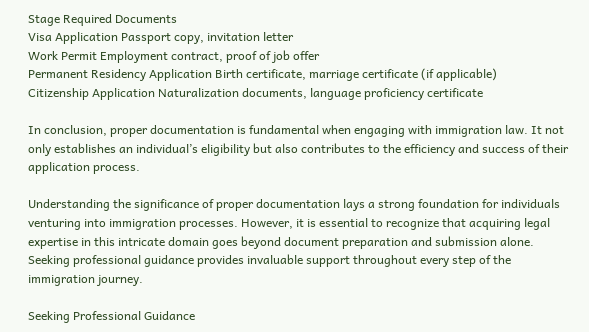Stage Required Documents
Visa Application Passport copy, invitation letter
Work Permit Employment contract, proof of job offer
Permanent Residency Application Birth certificate, marriage certificate (if applicable)
Citizenship Application Naturalization documents, language proficiency certificate

In conclusion, proper documentation is fundamental when engaging with immigration law. It not only establishes an individual’s eligibility but also contributes to the efficiency and success of their application process.

Understanding the significance of proper documentation lays a strong foundation for individuals venturing into immigration processes. However, it is essential to recognize that acquiring legal expertise in this intricate domain goes beyond document preparation and submission alone. Seeking professional guidance provides invaluable support throughout every step of the immigration journey.

Seeking Professional Guidance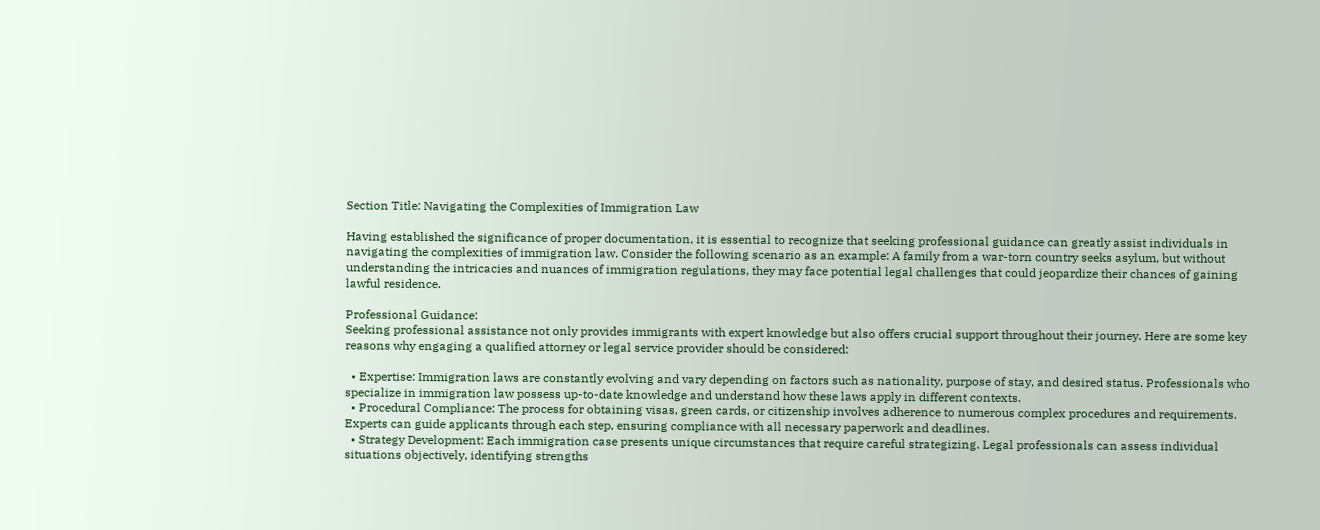Section Title: Navigating the Complexities of Immigration Law

Having established the significance of proper documentation, it is essential to recognize that seeking professional guidance can greatly assist individuals in navigating the complexities of immigration law. Consider the following scenario as an example: A family from a war-torn country seeks asylum, but without understanding the intricacies and nuances of immigration regulations, they may face potential legal challenges that could jeopardize their chances of gaining lawful residence.

Professional Guidance:
Seeking professional assistance not only provides immigrants with expert knowledge but also offers crucial support throughout their journey. Here are some key reasons why engaging a qualified attorney or legal service provider should be considered:

  • Expertise: Immigration laws are constantly evolving and vary depending on factors such as nationality, purpose of stay, and desired status. Professionals who specialize in immigration law possess up-to-date knowledge and understand how these laws apply in different contexts.
  • Procedural Compliance: The process for obtaining visas, green cards, or citizenship involves adherence to numerous complex procedures and requirements. Experts can guide applicants through each step, ensuring compliance with all necessary paperwork and deadlines.
  • Strategy Development: Each immigration case presents unique circumstances that require careful strategizing. Legal professionals can assess individual situations objectively, identifying strengths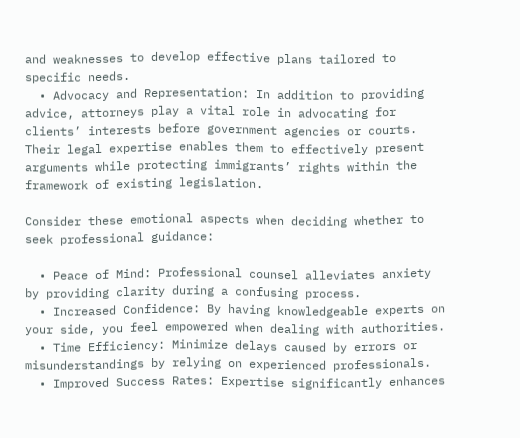and weaknesses to develop effective plans tailored to specific needs.
  • Advocacy and Representation: In addition to providing advice, attorneys play a vital role in advocating for clients’ interests before government agencies or courts. Their legal expertise enables them to effectively present arguments while protecting immigrants’ rights within the framework of existing legislation.

Consider these emotional aspects when deciding whether to seek professional guidance:

  • Peace of Mind: Professional counsel alleviates anxiety by providing clarity during a confusing process.
  • Increased Confidence: By having knowledgeable experts on your side, you feel empowered when dealing with authorities.
  • Time Efficiency: Minimize delays caused by errors or misunderstandings by relying on experienced professionals.
  • Improved Success Rates: Expertise significantly enhances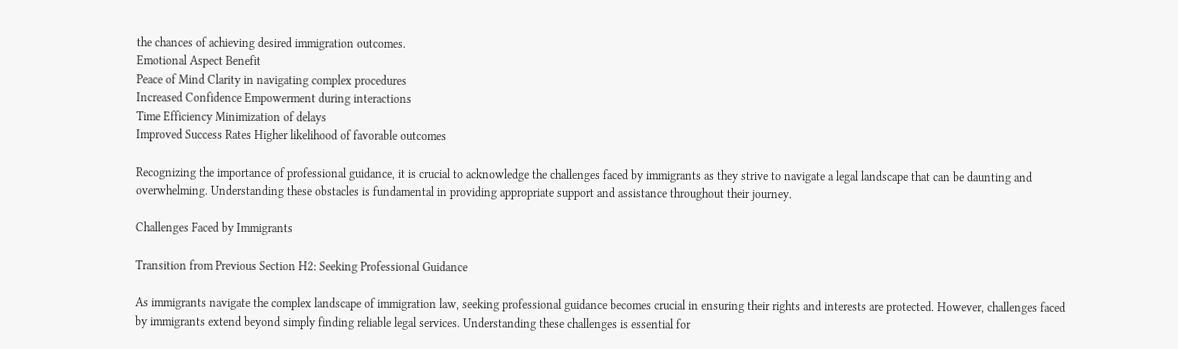the chances of achieving desired immigration outcomes.
Emotional Aspect Benefit
Peace of Mind Clarity in navigating complex procedures
Increased Confidence Empowerment during interactions
Time Efficiency Minimization of delays
Improved Success Rates Higher likelihood of favorable outcomes

Recognizing the importance of professional guidance, it is crucial to acknowledge the challenges faced by immigrants as they strive to navigate a legal landscape that can be daunting and overwhelming. Understanding these obstacles is fundamental in providing appropriate support and assistance throughout their journey.

Challenges Faced by Immigrants

Transition from Previous Section H2: Seeking Professional Guidance

As immigrants navigate the complex landscape of immigration law, seeking professional guidance becomes crucial in ensuring their rights and interests are protected. However, challenges faced by immigrants extend beyond simply finding reliable legal services. Understanding these challenges is essential for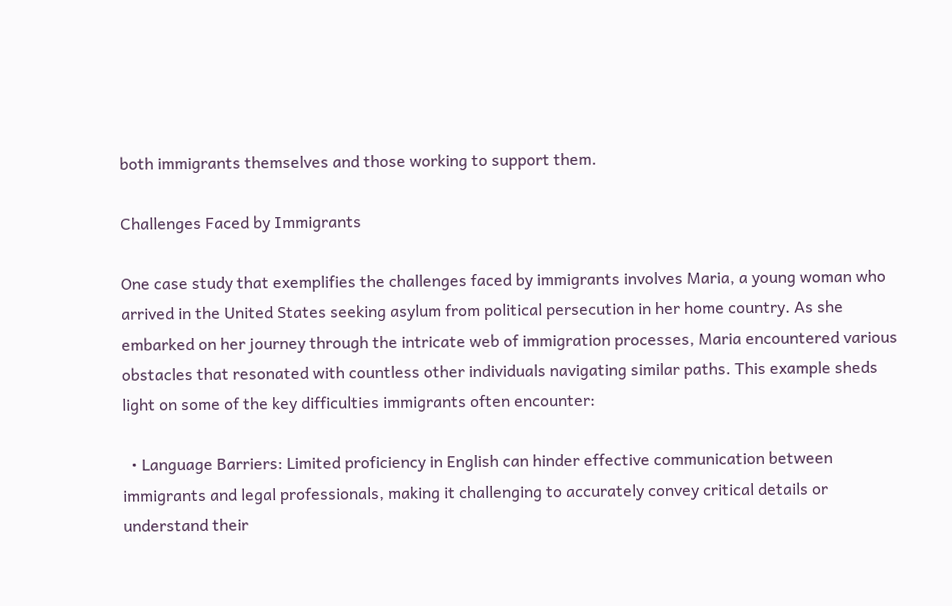both immigrants themselves and those working to support them.

Challenges Faced by Immigrants

One case study that exemplifies the challenges faced by immigrants involves Maria, a young woman who arrived in the United States seeking asylum from political persecution in her home country. As she embarked on her journey through the intricate web of immigration processes, Maria encountered various obstacles that resonated with countless other individuals navigating similar paths. This example sheds light on some of the key difficulties immigrants often encounter:

  • Language Barriers: Limited proficiency in English can hinder effective communication between immigrants and legal professionals, making it challenging to accurately convey critical details or understand their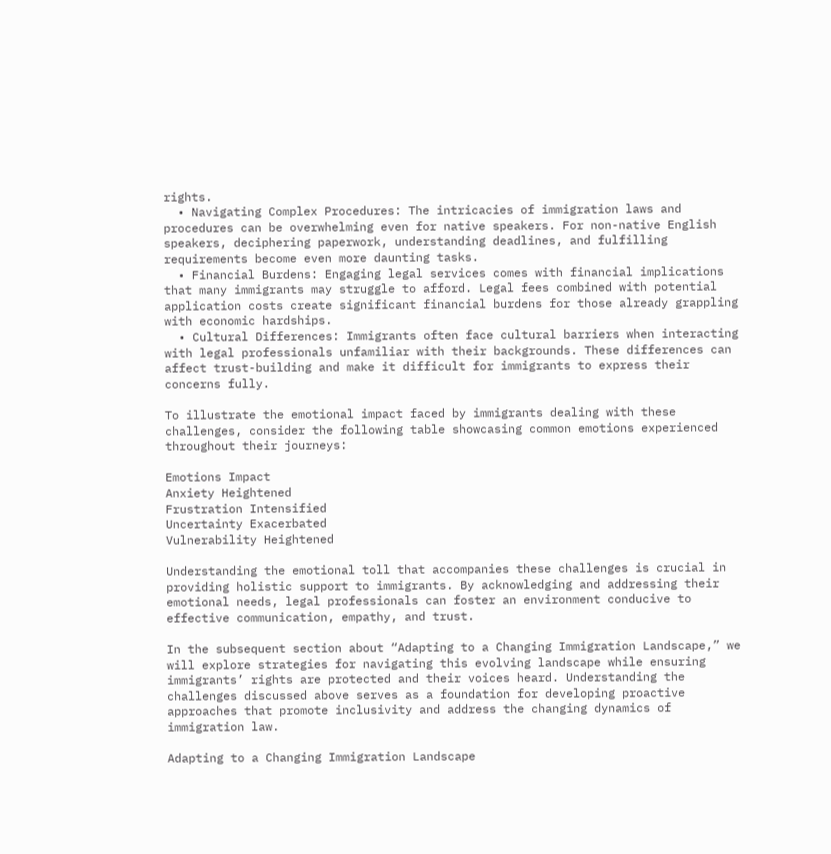rights.
  • Navigating Complex Procedures: The intricacies of immigration laws and procedures can be overwhelming even for native speakers. For non-native English speakers, deciphering paperwork, understanding deadlines, and fulfilling requirements become even more daunting tasks.
  • Financial Burdens: Engaging legal services comes with financial implications that many immigrants may struggle to afford. Legal fees combined with potential application costs create significant financial burdens for those already grappling with economic hardships.
  • Cultural Differences: Immigrants often face cultural barriers when interacting with legal professionals unfamiliar with their backgrounds. These differences can affect trust-building and make it difficult for immigrants to express their concerns fully.

To illustrate the emotional impact faced by immigrants dealing with these challenges, consider the following table showcasing common emotions experienced throughout their journeys:

Emotions Impact
Anxiety Heightened
Frustration Intensified
Uncertainty Exacerbated
Vulnerability Heightened

Understanding the emotional toll that accompanies these challenges is crucial in providing holistic support to immigrants. By acknowledging and addressing their emotional needs, legal professionals can foster an environment conducive to effective communication, empathy, and trust.

In the subsequent section about “Adapting to a Changing Immigration Landscape,” we will explore strategies for navigating this evolving landscape while ensuring immigrants’ rights are protected and their voices heard. Understanding the challenges discussed above serves as a foundation for developing proactive approaches that promote inclusivity and address the changing dynamics of immigration law.

Adapting to a Changing Immigration Landscape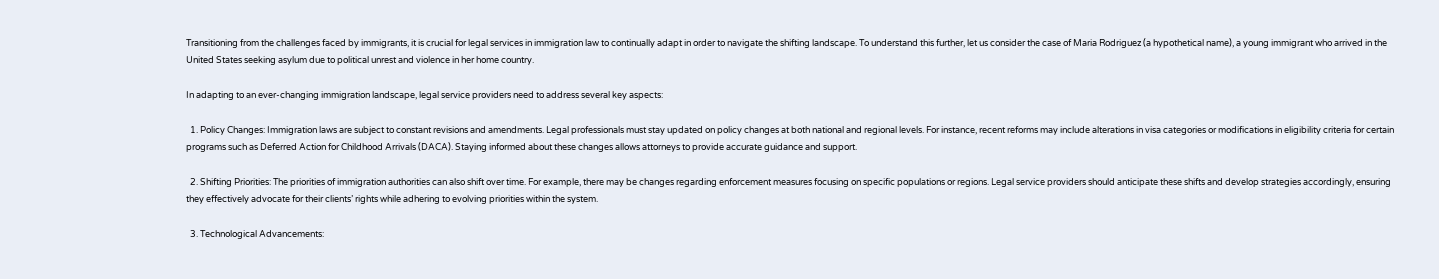Transitioning from the challenges faced by immigrants, it is crucial for legal services in immigration law to continually adapt in order to navigate the shifting landscape. To understand this further, let us consider the case of Maria Rodriguez (a hypothetical name), a young immigrant who arrived in the United States seeking asylum due to political unrest and violence in her home country.

In adapting to an ever-changing immigration landscape, legal service providers need to address several key aspects:

  1. Policy Changes: Immigration laws are subject to constant revisions and amendments. Legal professionals must stay updated on policy changes at both national and regional levels. For instance, recent reforms may include alterations in visa categories or modifications in eligibility criteria for certain programs such as Deferred Action for Childhood Arrivals (DACA). Staying informed about these changes allows attorneys to provide accurate guidance and support.

  2. Shifting Priorities: The priorities of immigration authorities can also shift over time. For example, there may be changes regarding enforcement measures focusing on specific populations or regions. Legal service providers should anticipate these shifts and develop strategies accordingly, ensuring they effectively advocate for their clients’ rights while adhering to evolving priorities within the system.

  3. Technological Advancements: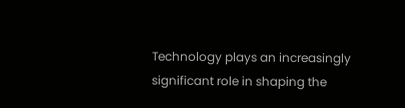Technology plays an increasingly significant role in shaping the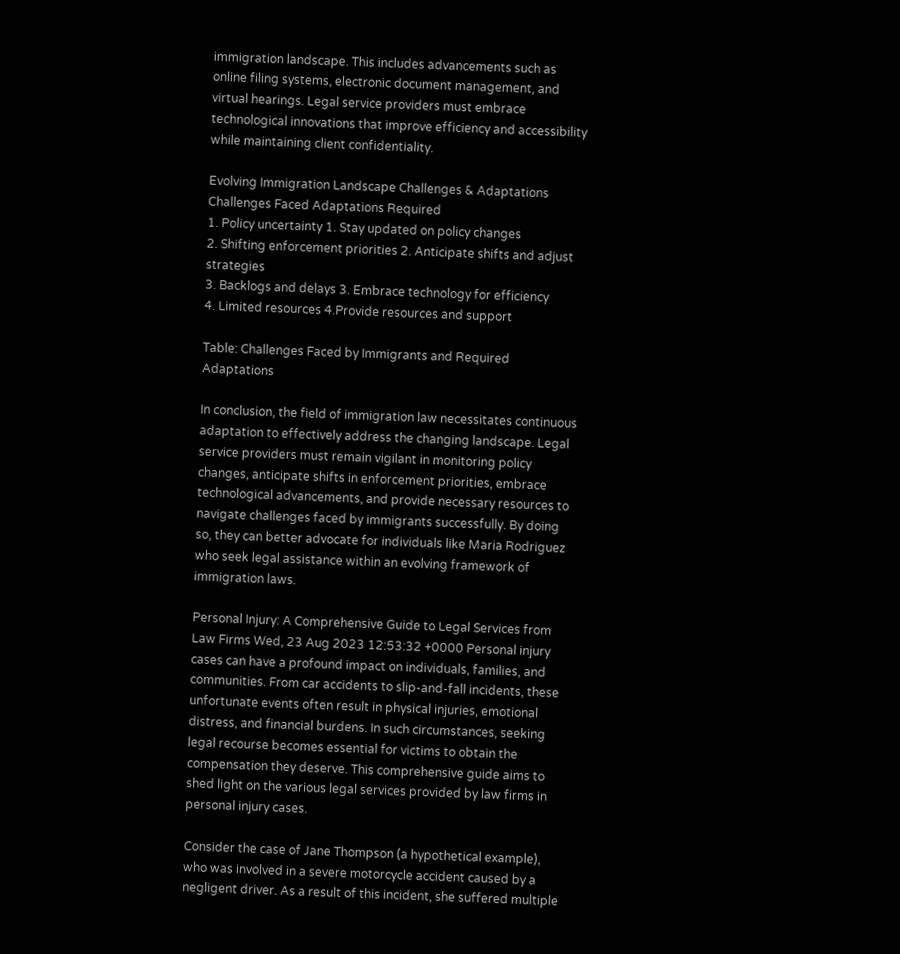immigration landscape. This includes advancements such as online filing systems, electronic document management, and virtual hearings. Legal service providers must embrace technological innovations that improve efficiency and accessibility while maintaining client confidentiality.

Evolving Immigration Landscape Challenges & Adaptations
Challenges Faced Adaptations Required
1. Policy uncertainty 1. Stay updated on policy changes
2. Shifting enforcement priorities 2. Anticipate shifts and adjust strategies
3. Backlogs and delays 3. Embrace technology for efficiency
4. Limited resources 4.Provide resources and support

Table: Challenges Faced by Immigrants and Required Adaptations

In conclusion, the field of immigration law necessitates continuous adaptation to effectively address the changing landscape. Legal service providers must remain vigilant in monitoring policy changes, anticipate shifts in enforcement priorities, embrace technological advancements, and provide necessary resources to navigate challenges faced by immigrants successfully. By doing so, they can better advocate for individuals like Maria Rodriguez who seek legal assistance within an evolving framework of immigration laws.

Personal Injury: A Comprehensive Guide to Legal Services from Law Firms Wed, 23 Aug 2023 12:53:32 +0000 Personal injury cases can have a profound impact on individuals, families, and communities. From car accidents to slip-and-fall incidents, these unfortunate events often result in physical injuries, emotional distress, and financial burdens. In such circumstances, seeking legal recourse becomes essential for victims to obtain the compensation they deserve. This comprehensive guide aims to shed light on the various legal services provided by law firms in personal injury cases.

Consider the case of Jane Thompson (a hypothetical example), who was involved in a severe motorcycle accident caused by a negligent driver. As a result of this incident, she suffered multiple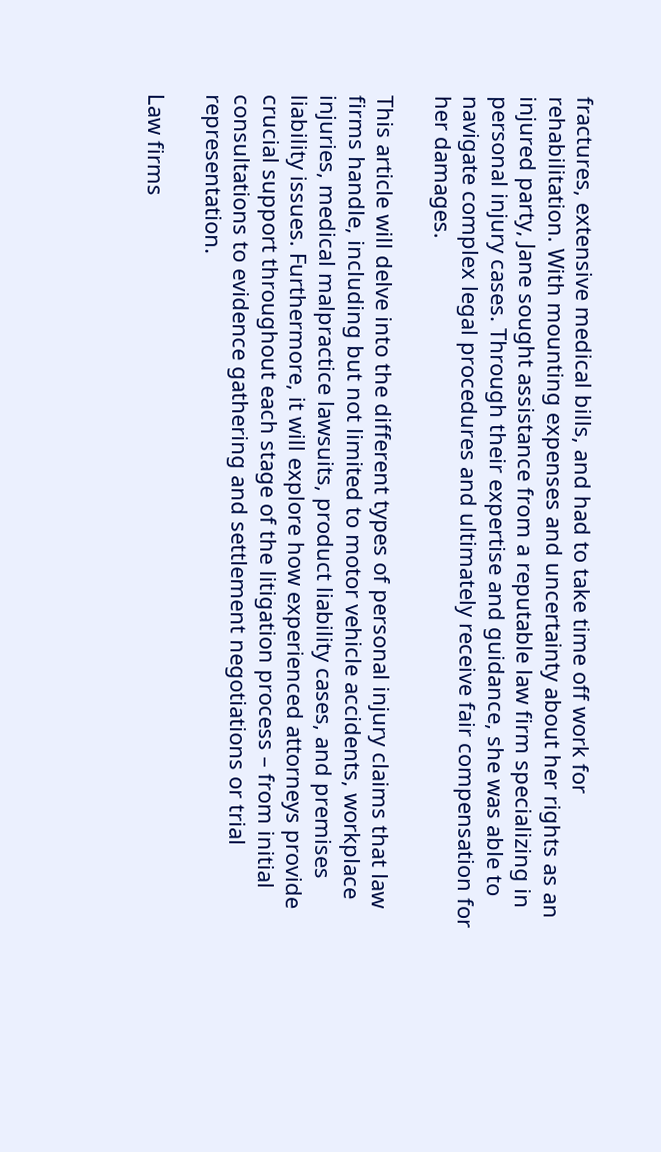fractures, extensive medical bills, and had to take time off work for rehabilitation. With mounting expenses and uncertainty about her rights as an injured party, Jane sought assistance from a reputable law firm specializing in personal injury cases. Through their expertise and guidance, she was able to navigate complex legal procedures and ultimately receive fair compensation for her damages.

This article will delve into the different types of personal injury claims that law firms handle, including but not limited to motor vehicle accidents, workplace injuries, medical malpractice lawsuits, product liability cases, and premises liability issues. Furthermore, it will explore how experienced attorneys provide crucial support throughout each stage of the litigation process – from initial consultations to evidence gathering and settlement negotiations or trial representation.

Law firms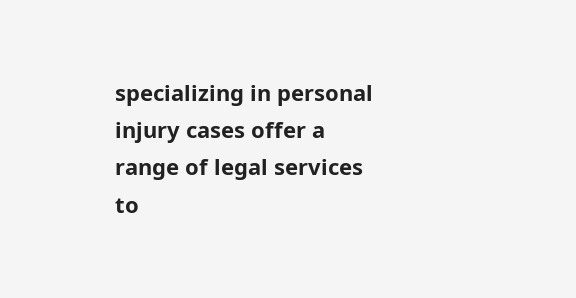specializing in personal injury cases offer a range of legal services to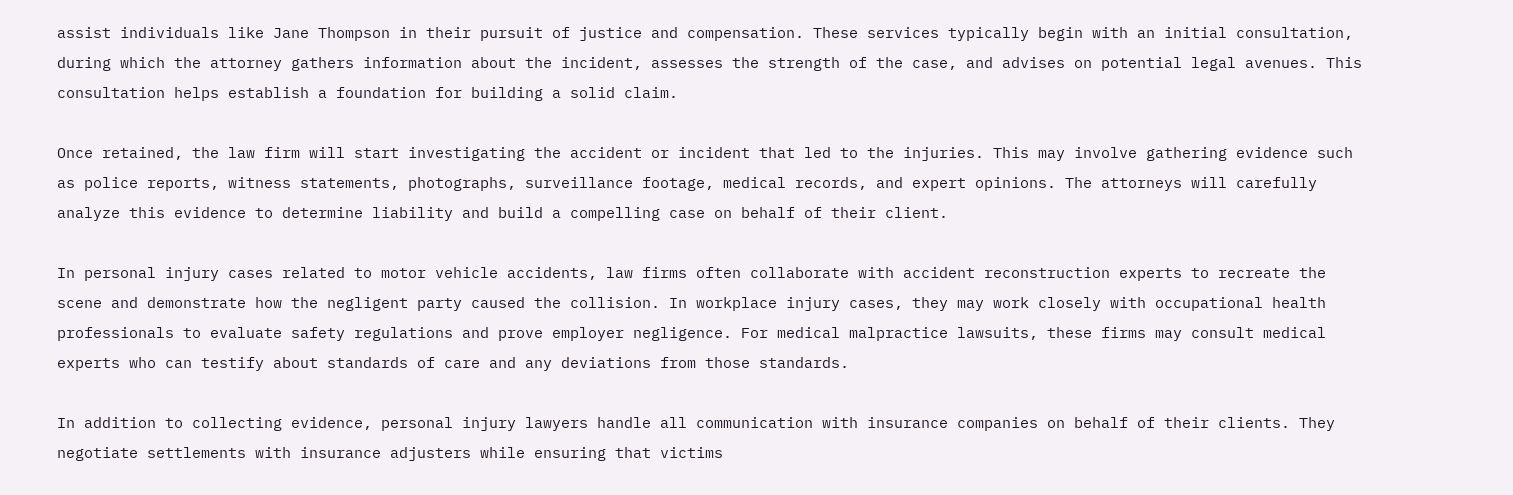assist individuals like Jane Thompson in their pursuit of justice and compensation. These services typically begin with an initial consultation, during which the attorney gathers information about the incident, assesses the strength of the case, and advises on potential legal avenues. This consultation helps establish a foundation for building a solid claim.

Once retained, the law firm will start investigating the accident or incident that led to the injuries. This may involve gathering evidence such as police reports, witness statements, photographs, surveillance footage, medical records, and expert opinions. The attorneys will carefully analyze this evidence to determine liability and build a compelling case on behalf of their client.

In personal injury cases related to motor vehicle accidents, law firms often collaborate with accident reconstruction experts to recreate the scene and demonstrate how the negligent party caused the collision. In workplace injury cases, they may work closely with occupational health professionals to evaluate safety regulations and prove employer negligence. For medical malpractice lawsuits, these firms may consult medical experts who can testify about standards of care and any deviations from those standards.

In addition to collecting evidence, personal injury lawyers handle all communication with insurance companies on behalf of their clients. They negotiate settlements with insurance adjusters while ensuring that victims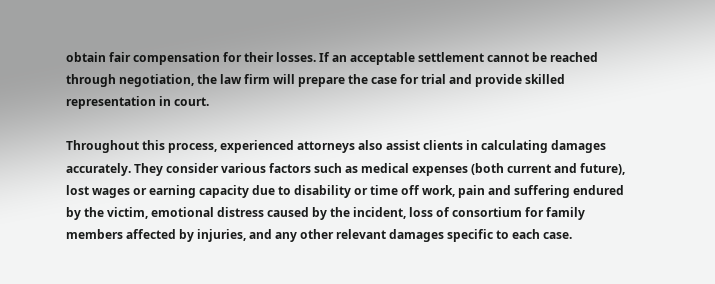obtain fair compensation for their losses. If an acceptable settlement cannot be reached through negotiation, the law firm will prepare the case for trial and provide skilled representation in court.

Throughout this process, experienced attorneys also assist clients in calculating damages accurately. They consider various factors such as medical expenses (both current and future), lost wages or earning capacity due to disability or time off work, pain and suffering endured by the victim, emotional distress caused by the incident, loss of consortium for family members affected by injuries, and any other relevant damages specific to each case.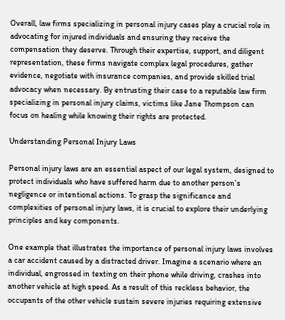Overall, law firms specializing in personal injury cases play a crucial role in advocating for injured individuals and ensuring they receive the compensation they deserve. Through their expertise, support, and diligent representation, these firms navigate complex legal procedures, gather evidence, negotiate with insurance companies, and provide skilled trial advocacy when necessary. By entrusting their case to a reputable law firm specializing in personal injury claims, victims like Jane Thompson can focus on healing while knowing their rights are protected.

Understanding Personal Injury Laws

Personal injury laws are an essential aspect of our legal system, designed to protect individuals who have suffered harm due to another person’s negligence or intentional actions. To grasp the significance and complexities of personal injury laws, it is crucial to explore their underlying principles and key components.

One example that illustrates the importance of personal injury laws involves a car accident caused by a distracted driver. Imagine a scenario where an individual, engrossed in texting on their phone while driving, crashes into another vehicle at high speed. As a result of this reckless behavior, the occupants of the other vehicle sustain severe injuries requiring extensive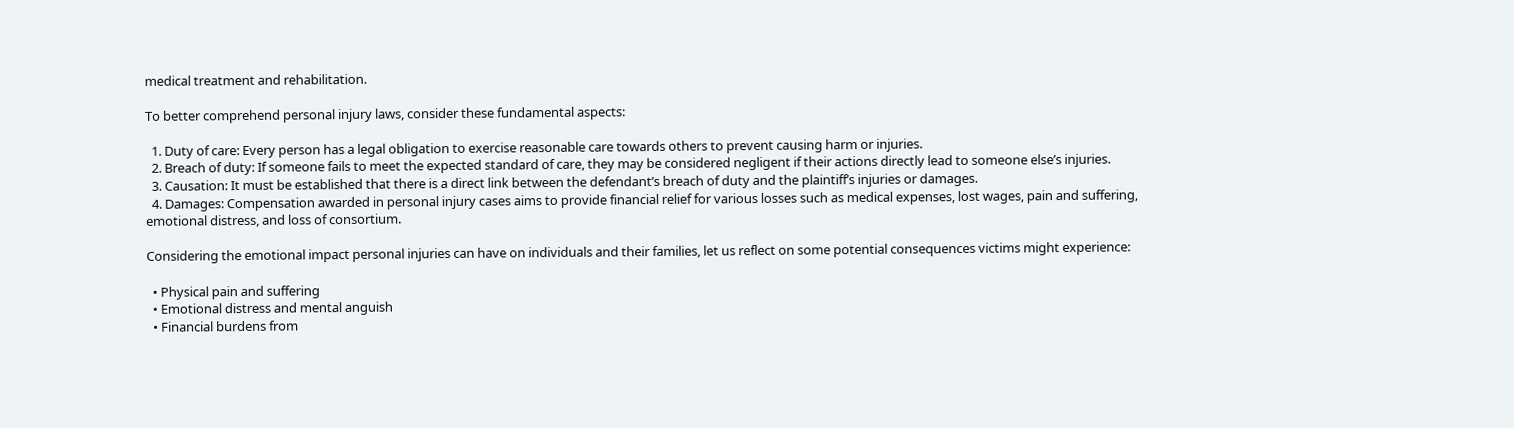medical treatment and rehabilitation.

To better comprehend personal injury laws, consider these fundamental aspects:

  1. Duty of care: Every person has a legal obligation to exercise reasonable care towards others to prevent causing harm or injuries.
  2. Breach of duty: If someone fails to meet the expected standard of care, they may be considered negligent if their actions directly lead to someone else’s injuries.
  3. Causation: It must be established that there is a direct link between the defendant’s breach of duty and the plaintiff’s injuries or damages.
  4. Damages: Compensation awarded in personal injury cases aims to provide financial relief for various losses such as medical expenses, lost wages, pain and suffering, emotional distress, and loss of consortium.

Considering the emotional impact personal injuries can have on individuals and their families, let us reflect on some potential consequences victims might experience:

  • Physical pain and suffering
  • Emotional distress and mental anguish
  • Financial burdens from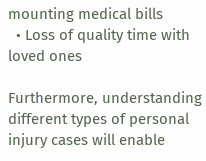mounting medical bills
  • Loss of quality time with loved ones

Furthermore, understanding different types of personal injury cases will enable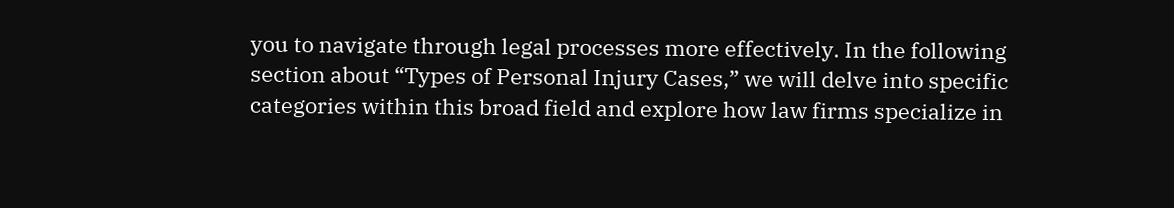you to navigate through legal processes more effectively. In the following section about “Types of Personal Injury Cases,” we will delve into specific categories within this broad field and explore how law firms specialize in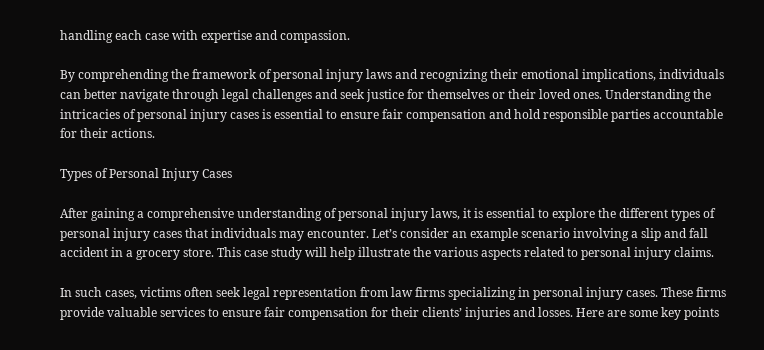handling each case with expertise and compassion.

By comprehending the framework of personal injury laws and recognizing their emotional implications, individuals can better navigate through legal challenges and seek justice for themselves or their loved ones. Understanding the intricacies of personal injury cases is essential to ensure fair compensation and hold responsible parties accountable for their actions.

Types of Personal Injury Cases

After gaining a comprehensive understanding of personal injury laws, it is essential to explore the different types of personal injury cases that individuals may encounter. Let’s consider an example scenario involving a slip and fall accident in a grocery store. This case study will help illustrate the various aspects related to personal injury claims.

In such cases, victims often seek legal representation from law firms specializing in personal injury cases. These firms provide valuable services to ensure fair compensation for their clients’ injuries and losses. Here are some key points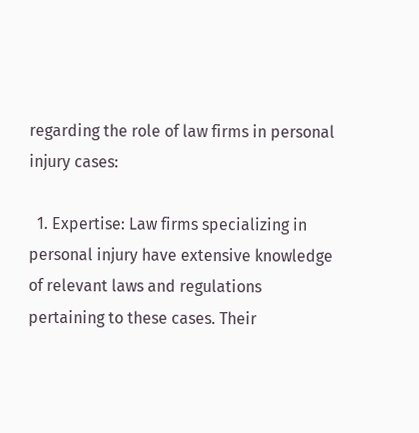regarding the role of law firms in personal injury cases:

  1. Expertise: Law firms specializing in personal injury have extensive knowledge of relevant laws and regulations pertaining to these cases. Their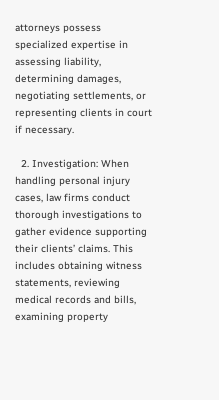attorneys possess specialized expertise in assessing liability, determining damages, negotiating settlements, or representing clients in court if necessary.

  2. Investigation: When handling personal injury cases, law firms conduct thorough investigations to gather evidence supporting their clients’ claims. This includes obtaining witness statements, reviewing medical records and bills, examining property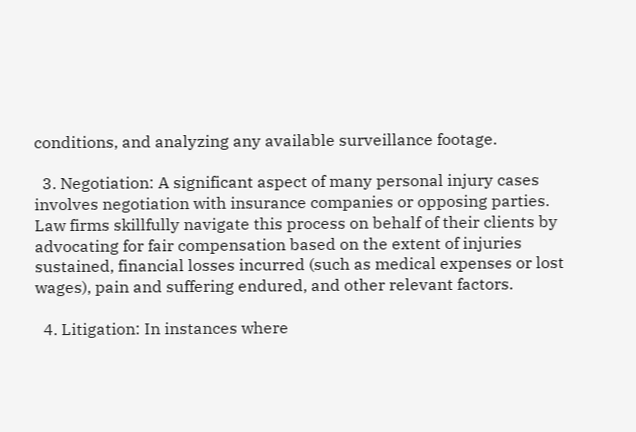conditions, and analyzing any available surveillance footage.

  3. Negotiation: A significant aspect of many personal injury cases involves negotiation with insurance companies or opposing parties. Law firms skillfully navigate this process on behalf of their clients by advocating for fair compensation based on the extent of injuries sustained, financial losses incurred (such as medical expenses or lost wages), pain and suffering endured, and other relevant factors.

  4. Litigation: In instances where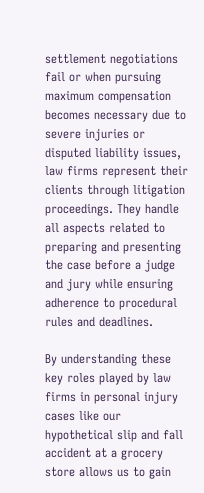settlement negotiations fail or when pursuing maximum compensation becomes necessary due to severe injuries or disputed liability issues, law firms represent their clients through litigation proceedings. They handle all aspects related to preparing and presenting the case before a judge and jury while ensuring adherence to procedural rules and deadlines.

By understanding these key roles played by law firms in personal injury cases like our hypothetical slip and fall accident at a grocery store allows us to gain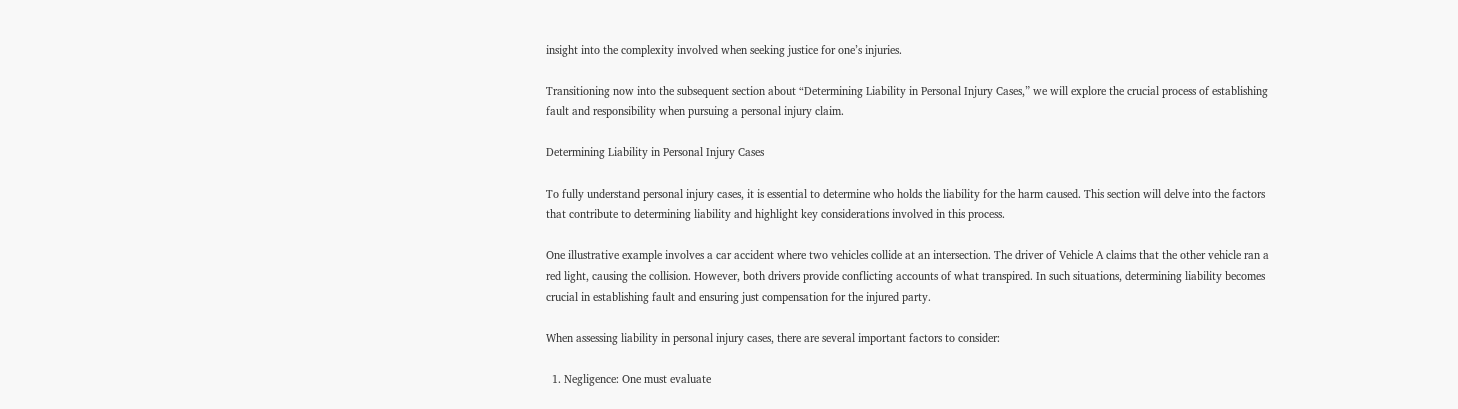insight into the complexity involved when seeking justice for one’s injuries.

Transitioning now into the subsequent section about “Determining Liability in Personal Injury Cases,” we will explore the crucial process of establishing fault and responsibility when pursuing a personal injury claim.

Determining Liability in Personal Injury Cases

To fully understand personal injury cases, it is essential to determine who holds the liability for the harm caused. This section will delve into the factors that contribute to determining liability and highlight key considerations involved in this process.

One illustrative example involves a car accident where two vehicles collide at an intersection. The driver of Vehicle A claims that the other vehicle ran a red light, causing the collision. However, both drivers provide conflicting accounts of what transpired. In such situations, determining liability becomes crucial in establishing fault and ensuring just compensation for the injured party.

When assessing liability in personal injury cases, there are several important factors to consider:

  1. Negligence: One must evaluate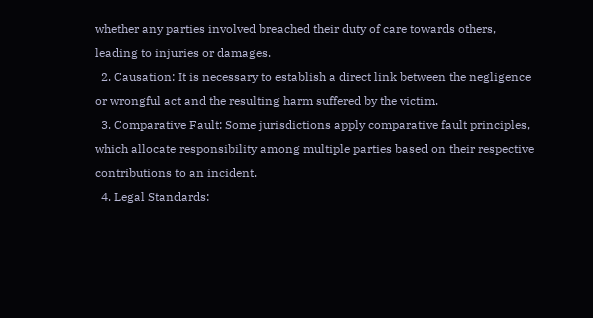whether any parties involved breached their duty of care towards others, leading to injuries or damages.
  2. Causation: It is necessary to establish a direct link between the negligence or wrongful act and the resulting harm suffered by the victim.
  3. Comparative Fault: Some jurisdictions apply comparative fault principles, which allocate responsibility among multiple parties based on their respective contributions to an incident.
  4. Legal Standards: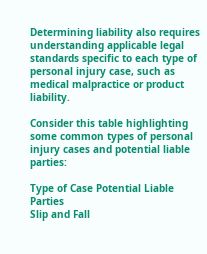Determining liability also requires understanding applicable legal standards specific to each type of personal injury case, such as medical malpractice or product liability.

Consider this table highlighting some common types of personal injury cases and potential liable parties:

Type of Case Potential Liable Parties
Slip and Fall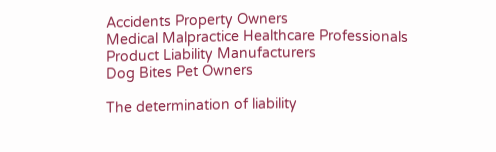Accidents Property Owners
Medical Malpractice Healthcare Professionals
Product Liability Manufacturers
Dog Bites Pet Owners

The determination of liability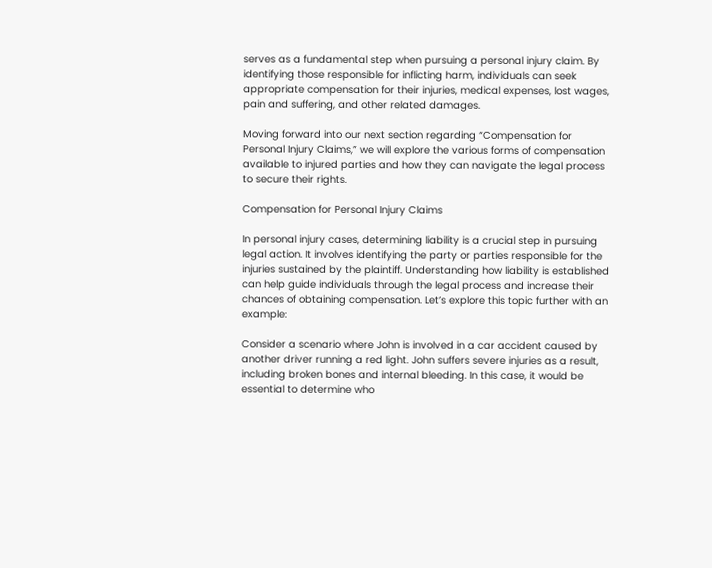serves as a fundamental step when pursuing a personal injury claim. By identifying those responsible for inflicting harm, individuals can seek appropriate compensation for their injuries, medical expenses, lost wages, pain and suffering, and other related damages.

Moving forward into our next section regarding “Compensation for Personal Injury Claims,” we will explore the various forms of compensation available to injured parties and how they can navigate the legal process to secure their rights.

Compensation for Personal Injury Claims

In personal injury cases, determining liability is a crucial step in pursuing legal action. It involves identifying the party or parties responsible for the injuries sustained by the plaintiff. Understanding how liability is established can help guide individuals through the legal process and increase their chances of obtaining compensation. Let’s explore this topic further with an example:

Consider a scenario where John is involved in a car accident caused by another driver running a red light. John suffers severe injuries as a result, including broken bones and internal bleeding. In this case, it would be essential to determine who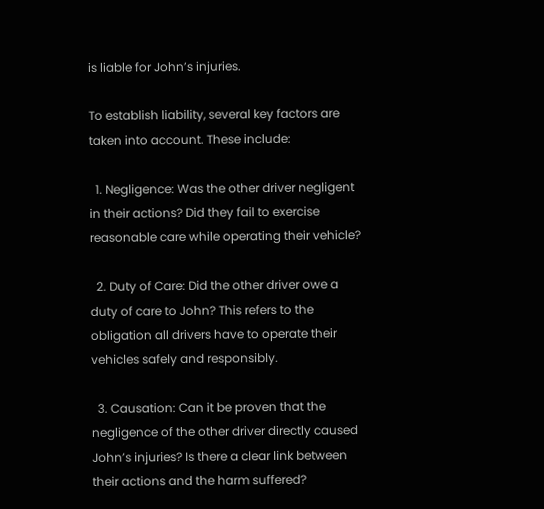is liable for John’s injuries.

To establish liability, several key factors are taken into account. These include:

  1. Negligence: Was the other driver negligent in their actions? Did they fail to exercise reasonable care while operating their vehicle?

  2. Duty of Care: Did the other driver owe a duty of care to John? This refers to the obligation all drivers have to operate their vehicles safely and responsibly.

  3. Causation: Can it be proven that the negligence of the other driver directly caused John’s injuries? Is there a clear link between their actions and the harm suffered?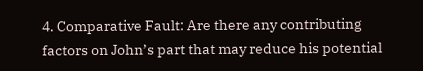4. Comparative Fault: Are there any contributing factors on John’s part that may reduce his potential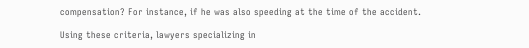compensation? For instance, if he was also speeding at the time of the accident.

Using these criteria, lawyers specializing in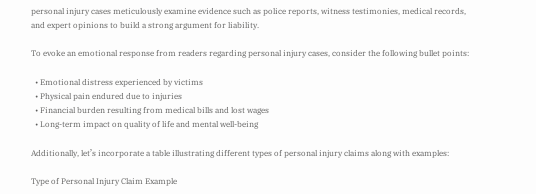personal injury cases meticulously examine evidence such as police reports, witness testimonies, medical records, and expert opinions to build a strong argument for liability.

To evoke an emotional response from readers regarding personal injury cases, consider the following bullet points:

  • Emotional distress experienced by victims
  • Physical pain endured due to injuries
  • Financial burden resulting from medical bills and lost wages
  • Long-term impact on quality of life and mental well-being

Additionally, let’s incorporate a table illustrating different types of personal injury claims along with examples:

Type of Personal Injury Claim Example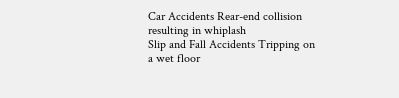Car Accidents Rear-end collision resulting in whiplash
Slip and Fall Accidents Tripping on a wet floor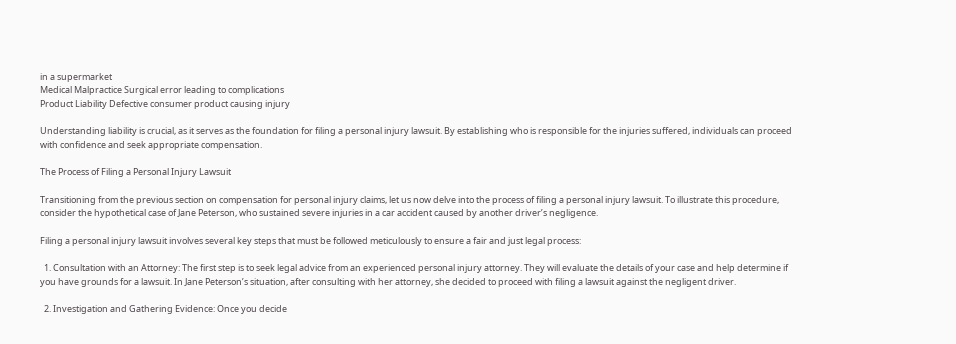in a supermarket
Medical Malpractice Surgical error leading to complications
Product Liability Defective consumer product causing injury

Understanding liability is crucial, as it serves as the foundation for filing a personal injury lawsuit. By establishing who is responsible for the injuries suffered, individuals can proceed with confidence and seek appropriate compensation.

The Process of Filing a Personal Injury Lawsuit

Transitioning from the previous section on compensation for personal injury claims, let us now delve into the process of filing a personal injury lawsuit. To illustrate this procedure, consider the hypothetical case of Jane Peterson, who sustained severe injuries in a car accident caused by another driver’s negligence.

Filing a personal injury lawsuit involves several key steps that must be followed meticulously to ensure a fair and just legal process:

  1. Consultation with an Attorney: The first step is to seek legal advice from an experienced personal injury attorney. They will evaluate the details of your case and help determine if you have grounds for a lawsuit. In Jane Peterson’s situation, after consulting with her attorney, she decided to proceed with filing a lawsuit against the negligent driver.

  2. Investigation and Gathering Evidence: Once you decide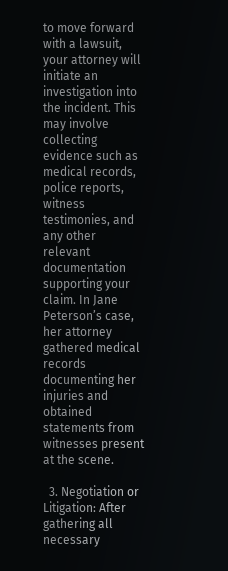to move forward with a lawsuit, your attorney will initiate an investigation into the incident. This may involve collecting evidence such as medical records, police reports, witness testimonies, and any other relevant documentation supporting your claim. In Jane Peterson’s case, her attorney gathered medical records documenting her injuries and obtained statements from witnesses present at the scene.

  3. Negotiation or Litigation: After gathering all necessary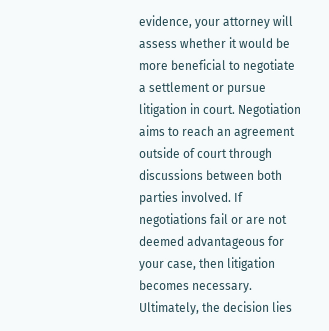evidence, your attorney will assess whether it would be more beneficial to negotiate a settlement or pursue litigation in court. Negotiation aims to reach an agreement outside of court through discussions between both parties involved. If negotiations fail or are not deemed advantageous for your case, then litigation becomes necessary. Ultimately, the decision lies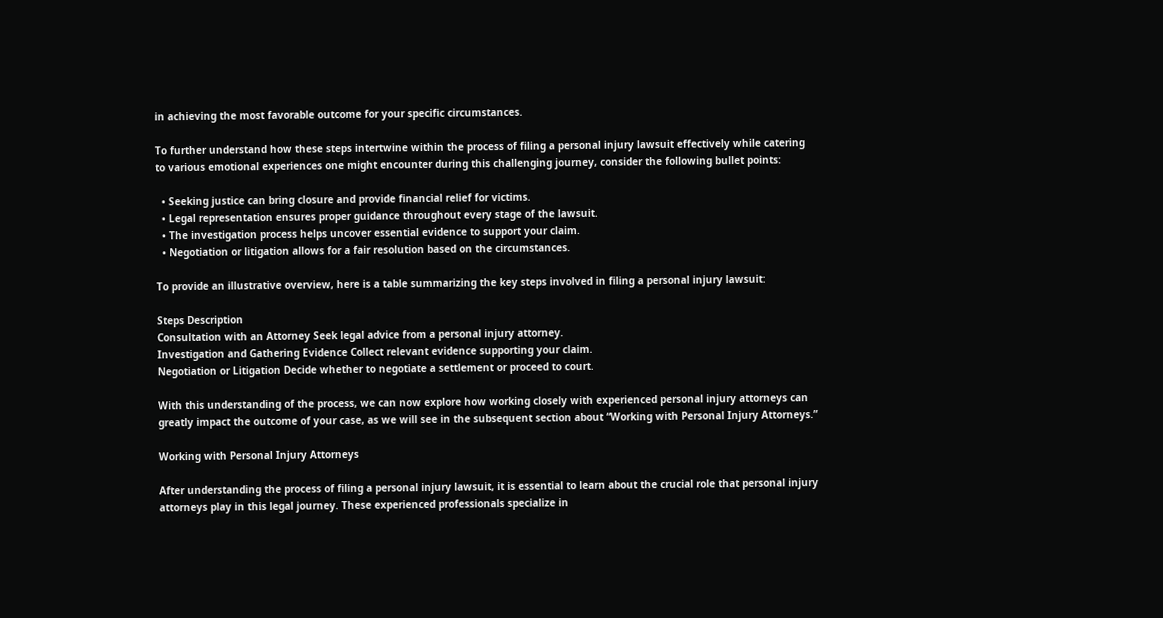in achieving the most favorable outcome for your specific circumstances.

To further understand how these steps intertwine within the process of filing a personal injury lawsuit effectively while catering to various emotional experiences one might encounter during this challenging journey, consider the following bullet points:

  • Seeking justice can bring closure and provide financial relief for victims.
  • Legal representation ensures proper guidance throughout every stage of the lawsuit.
  • The investigation process helps uncover essential evidence to support your claim.
  • Negotiation or litigation allows for a fair resolution based on the circumstances.

To provide an illustrative overview, here is a table summarizing the key steps involved in filing a personal injury lawsuit:

Steps Description
Consultation with an Attorney Seek legal advice from a personal injury attorney.
Investigation and Gathering Evidence Collect relevant evidence supporting your claim.
Negotiation or Litigation Decide whether to negotiate a settlement or proceed to court.

With this understanding of the process, we can now explore how working closely with experienced personal injury attorneys can greatly impact the outcome of your case, as we will see in the subsequent section about “Working with Personal Injury Attorneys.”

Working with Personal Injury Attorneys

After understanding the process of filing a personal injury lawsuit, it is essential to learn about the crucial role that personal injury attorneys play in this legal journey. These experienced professionals specialize in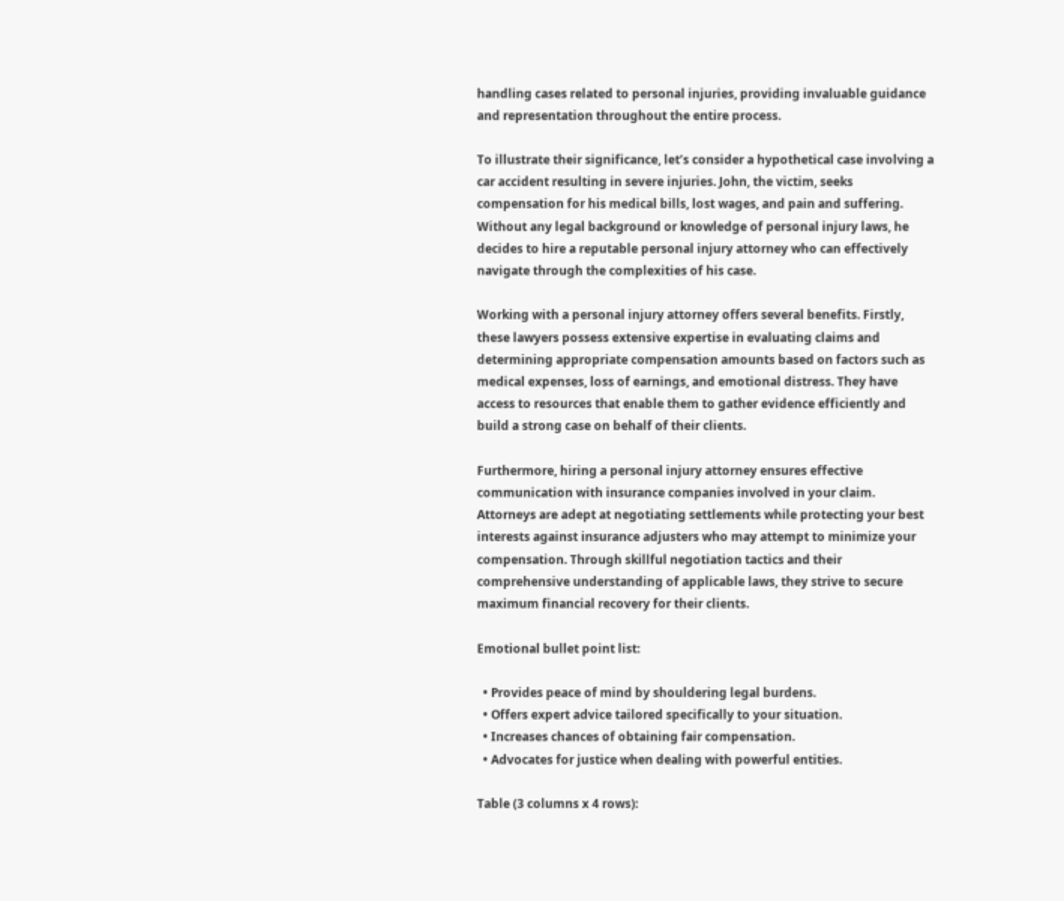handling cases related to personal injuries, providing invaluable guidance and representation throughout the entire process.

To illustrate their significance, let’s consider a hypothetical case involving a car accident resulting in severe injuries. John, the victim, seeks compensation for his medical bills, lost wages, and pain and suffering. Without any legal background or knowledge of personal injury laws, he decides to hire a reputable personal injury attorney who can effectively navigate through the complexities of his case.

Working with a personal injury attorney offers several benefits. Firstly, these lawyers possess extensive expertise in evaluating claims and determining appropriate compensation amounts based on factors such as medical expenses, loss of earnings, and emotional distress. They have access to resources that enable them to gather evidence efficiently and build a strong case on behalf of their clients.

Furthermore, hiring a personal injury attorney ensures effective communication with insurance companies involved in your claim. Attorneys are adept at negotiating settlements while protecting your best interests against insurance adjusters who may attempt to minimize your compensation. Through skillful negotiation tactics and their comprehensive understanding of applicable laws, they strive to secure maximum financial recovery for their clients.

Emotional bullet point list:

  • Provides peace of mind by shouldering legal burdens.
  • Offers expert advice tailored specifically to your situation.
  • Increases chances of obtaining fair compensation.
  • Advocates for justice when dealing with powerful entities.

Table (3 columns x 4 rows):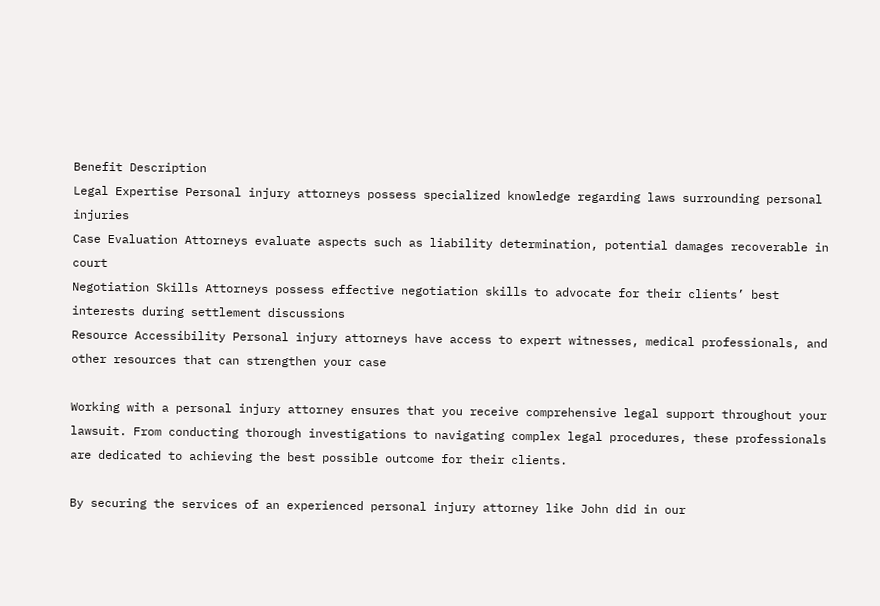Benefit Description
Legal Expertise Personal injury attorneys possess specialized knowledge regarding laws surrounding personal injuries
Case Evaluation Attorneys evaluate aspects such as liability determination, potential damages recoverable in court
Negotiation Skills Attorneys possess effective negotiation skills to advocate for their clients’ best interests during settlement discussions
Resource Accessibility Personal injury attorneys have access to expert witnesses, medical professionals, and other resources that can strengthen your case

Working with a personal injury attorney ensures that you receive comprehensive legal support throughout your lawsuit. From conducting thorough investigations to navigating complex legal procedures, these professionals are dedicated to achieving the best possible outcome for their clients.

By securing the services of an experienced personal injury attorney like John did in our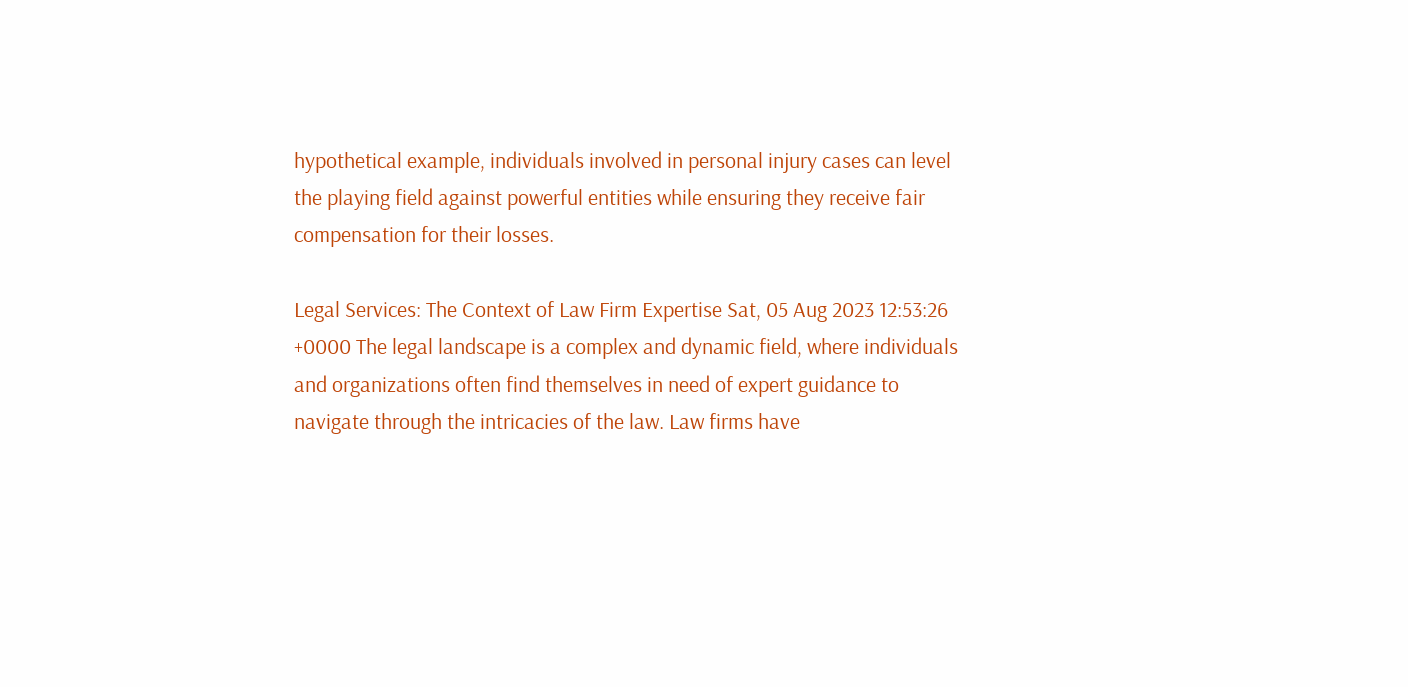hypothetical example, individuals involved in personal injury cases can level the playing field against powerful entities while ensuring they receive fair compensation for their losses.

Legal Services: The Context of Law Firm Expertise Sat, 05 Aug 2023 12:53:26 +0000 The legal landscape is a complex and dynamic field, where individuals and organizations often find themselves in need of expert guidance to navigate through the intricacies of the law. Law firms have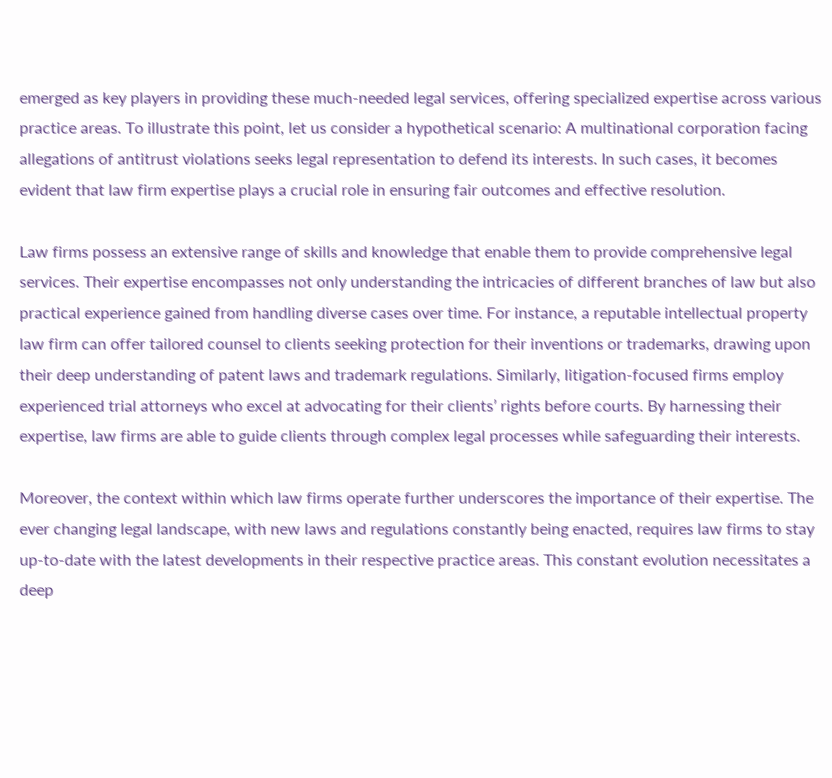emerged as key players in providing these much-needed legal services, offering specialized expertise across various practice areas. To illustrate this point, let us consider a hypothetical scenario: A multinational corporation facing allegations of antitrust violations seeks legal representation to defend its interests. In such cases, it becomes evident that law firm expertise plays a crucial role in ensuring fair outcomes and effective resolution.

Law firms possess an extensive range of skills and knowledge that enable them to provide comprehensive legal services. Their expertise encompasses not only understanding the intricacies of different branches of law but also practical experience gained from handling diverse cases over time. For instance, a reputable intellectual property law firm can offer tailored counsel to clients seeking protection for their inventions or trademarks, drawing upon their deep understanding of patent laws and trademark regulations. Similarly, litigation-focused firms employ experienced trial attorneys who excel at advocating for their clients’ rights before courts. By harnessing their expertise, law firms are able to guide clients through complex legal processes while safeguarding their interests.

Moreover, the context within which law firms operate further underscores the importance of their expertise. The ever changing legal landscape, with new laws and regulations constantly being enacted, requires law firms to stay up-to-date with the latest developments in their respective practice areas. This constant evolution necessitates a deep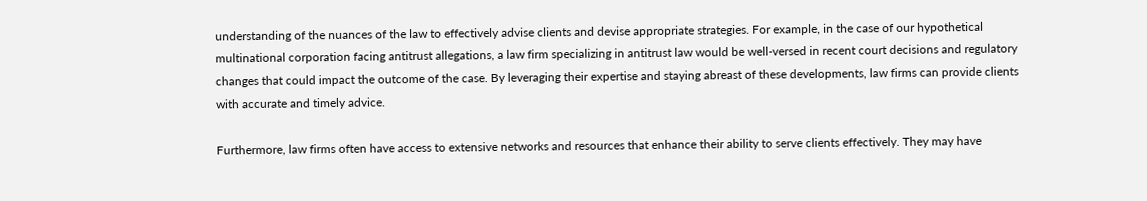understanding of the nuances of the law to effectively advise clients and devise appropriate strategies. For example, in the case of our hypothetical multinational corporation facing antitrust allegations, a law firm specializing in antitrust law would be well-versed in recent court decisions and regulatory changes that could impact the outcome of the case. By leveraging their expertise and staying abreast of these developments, law firms can provide clients with accurate and timely advice.

Furthermore, law firms often have access to extensive networks and resources that enhance their ability to serve clients effectively. They may have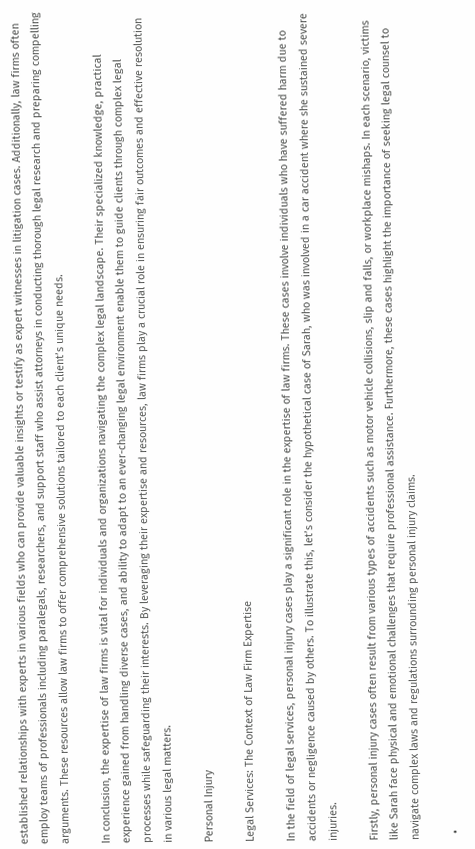established relationships with experts in various fields who can provide valuable insights or testify as expert witnesses in litigation cases. Additionally, law firms often employ teams of professionals including paralegals, researchers, and support staff who assist attorneys in conducting thorough legal research and preparing compelling arguments. These resources allow law firms to offer comprehensive solutions tailored to each client’s unique needs.

In conclusion, the expertise of law firms is vital for individuals and organizations navigating the complex legal landscape. Their specialized knowledge, practical experience gained from handling diverse cases, and ability to adapt to an ever-changing legal environment enable them to guide clients through complex legal processes while safeguarding their interests. By leveraging their expertise and resources, law firms play a crucial role in ensuring fair outcomes and effective resolution in various legal matters.

Personal Injury

Legal Services: The Context of Law Firm Expertise

In the field of legal services, personal injury cases play a significant role in the expertise of law firms. These cases involve individuals who have suffered harm due to accidents or negligence caused by others. To illustrate this, let’s consider the hypothetical case of Sarah, who was involved in a car accident where she sustained severe injuries.

Firstly, personal injury cases often result from various types of accidents such as motor vehicle collisions, slip and falls, or workplace mishaps. In each scenario, victims like Sarah face physical and emotional challenges that require professional assistance. Furthermore, these cases highlight the importance of seeking legal counsel to navigate complex laws and regulations surrounding personal injury claims.

  •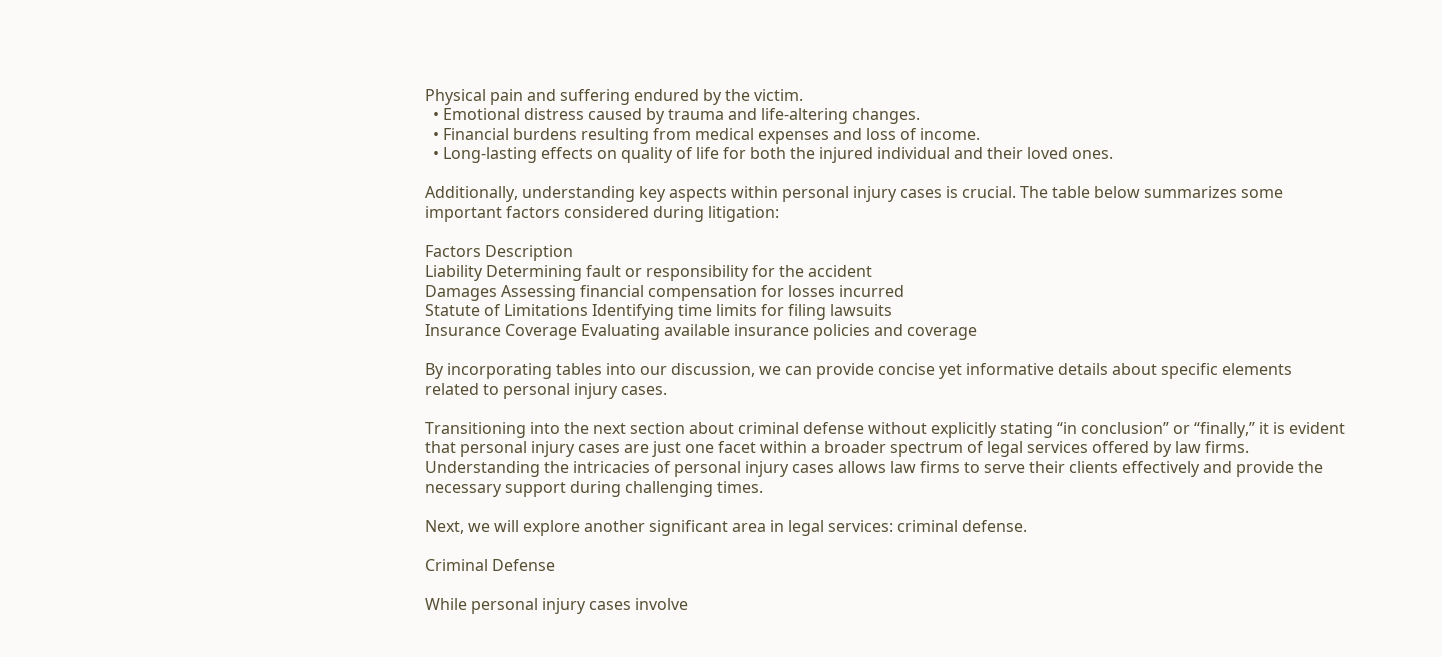Physical pain and suffering endured by the victim.
  • Emotional distress caused by trauma and life-altering changes.
  • Financial burdens resulting from medical expenses and loss of income.
  • Long-lasting effects on quality of life for both the injured individual and their loved ones.

Additionally, understanding key aspects within personal injury cases is crucial. The table below summarizes some important factors considered during litigation:

Factors Description
Liability Determining fault or responsibility for the accident
Damages Assessing financial compensation for losses incurred
Statute of Limitations Identifying time limits for filing lawsuits
Insurance Coverage Evaluating available insurance policies and coverage

By incorporating tables into our discussion, we can provide concise yet informative details about specific elements related to personal injury cases.

Transitioning into the next section about criminal defense without explicitly stating “in conclusion” or “finally,” it is evident that personal injury cases are just one facet within a broader spectrum of legal services offered by law firms. Understanding the intricacies of personal injury cases allows law firms to serve their clients effectively and provide the necessary support during challenging times.

Next, we will explore another significant area in legal services: criminal defense.

Criminal Defense

While personal injury cases involve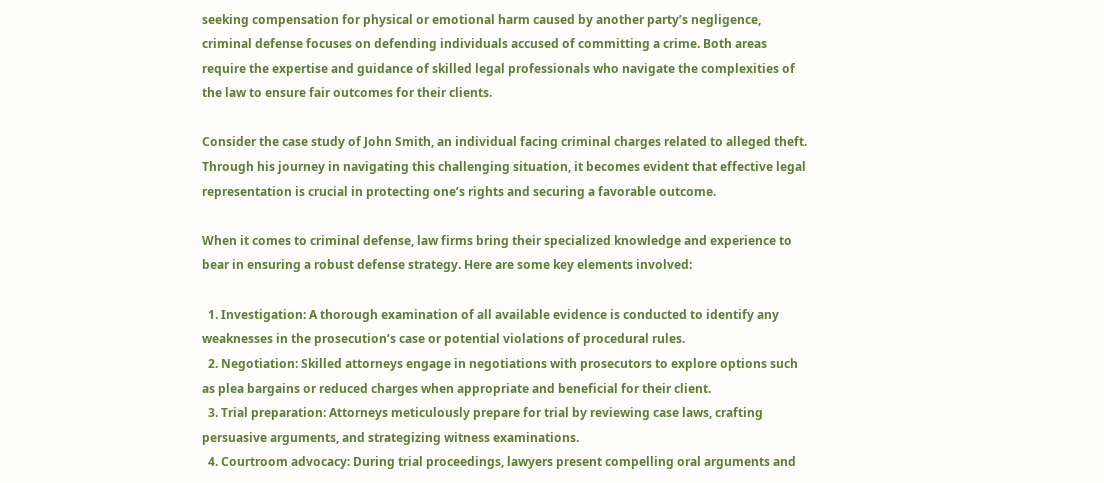seeking compensation for physical or emotional harm caused by another party’s negligence, criminal defense focuses on defending individuals accused of committing a crime. Both areas require the expertise and guidance of skilled legal professionals who navigate the complexities of the law to ensure fair outcomes for their clients.

Consider the case study of John Smith, an individual facing criminal charges related to alleged theft. Through his journey in navigating this challenging situation, it becomes evident that effective legal representation is crucial in protecting one’s rights and securing a favorable outcome.

When it comes to criminal defense, law firms bring their specialized knowledge and experience to bear in ensuring a robust defense strategy. Here are some key elements involved:

  1. Investigation: A thorough examination of all available evidence is conducted to identify any weaknesses in the prosecution’s case or potential violations of procedural rules.
  2. Negotiation: Skilled attorneys engage in negotiations with prosecutors to explore options such as plea bargains or reduced charges when appropriate and beneficial for their client.
  3. Trial preparation: Attorneys meticulously prepare for trial by reviewing case laws, crafting persuasive arguments, and strategizing witness examinations.
  4. Courtroom advocacy: During trial proceedings, lawyers present compelling oral arguments and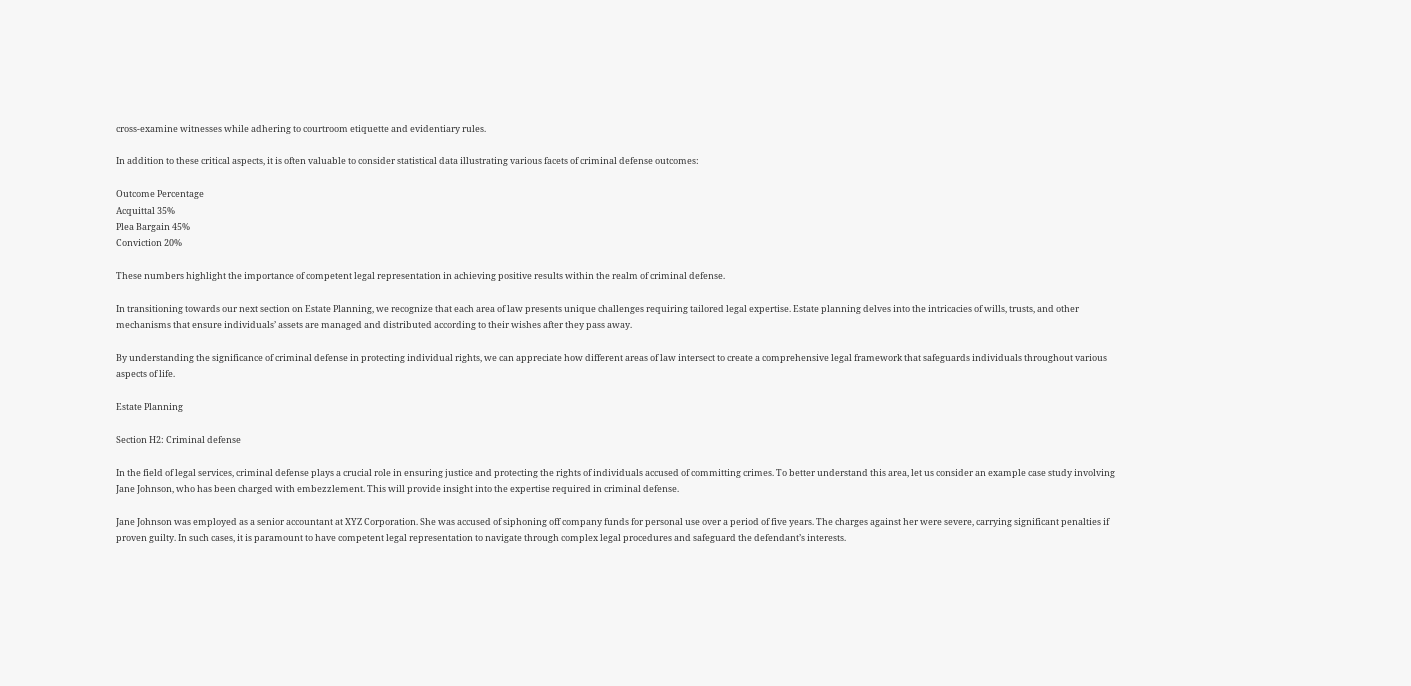cross-examine witnesses while adhering to courtroom etiquette and evidentiary rules.

In addition to these critical aspects, it is often valuable to consider statistical data illustrating various facets of criminal defense outcomes:

Outcome Percentage
Acquittal 35%
Plea Bargain 45%
Conviction 20%

These numbers highlight the importance of competent legal representation in achieving positive results within the realm of criminal defense.

In transitioning towards our next section on Estate Planning, we recognize that each area of law presents unique challenges requiring tailored legal expertise. Estate planning delves into the intricacies of wills, trusts, and other mechanisms that ensure individuals’ assets are managed and distributed according to their wishes after they pass away.

By understanding the significance of criminal defense in protecting individual rights, we can appreciate how different areas of law intersect to create a comprehensive legal framework that safeguards individuals throughout various aspects of life.

Estate Planning

Section H2: Criminal defense

In the field of legal services, criminal defense plays a crucial role in ensuring justice and protecting the rights of individuals accused of committing crimes. To better understand this area, let us consider an example case study involving Jane Johnson, who has been charged with embezzlement. This will provide insight into the expertise required in criminal defense.

Jane Johnson was employed as a senior accountant at XYZ Corporation. She was accused of siphoning off company funds for personal use over a period of five years. The charges against her were severe, carrying significant penalties if proven guilty. In such cases, it is paramount to have competent legal representation to navigate through complex legal procedures and safeguard the defendant’s interests.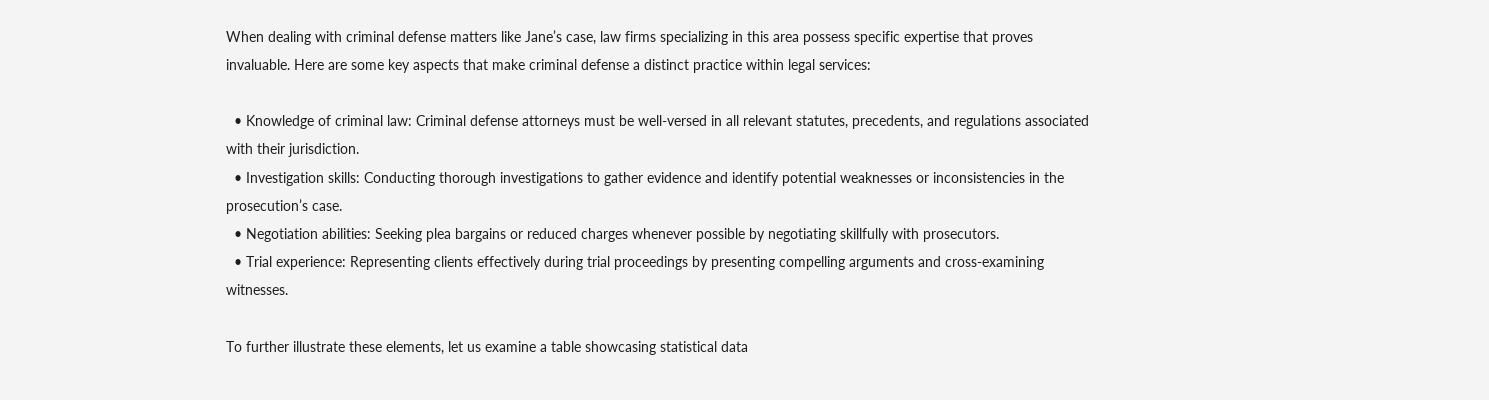When dealing with criminal defense matters like Jane’s case, law firms specializing in this area possess specific expertise that proves invaluable. Here are some key aspects that make criminal defense a distinct practice within legal services:

  • Knowledge of criminal law: Criminal defense attorneys must be well-versed in all relevant statutes, precedents, and regulations associated with their jurisdiction.
  • Investigation skills: Conducting thorough investigations to gather evidence and identify potential weaknesses or inconsistencies in the prosecution’s case.
  • Negotiation abilities: Seeking plea bargains or reduced charges whenever possible by negotiating skillfully with prosecutors.
  • Trial experience: Representing clients effectively during trial proceedings by presenting compelling arguments and cross-examining witnesses.

To further illustrate these elements, let us examine a table showcasing statistical data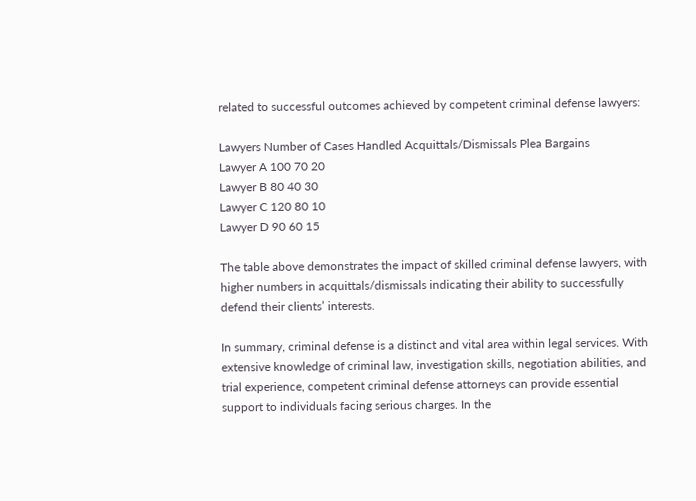related to successful outcomes achieved by competent criminal defense lawyers:

Lawyers Number of Cases Handled Acquittals/Dismissals Plea Bargains
Lawyer A 100 70 20
Lawyer B 80 40 30
Lawyer C 120 80 10
Lawyer D 90 60 15

The table above demonstrates the impact of skilled criminal defense lawyers, with higher numbers in acquittals/dismissals indicating their ability to successfully defend their clients’ interests.

In summary, criminal defense is a distinct and vital area within legal services. With extensive knowledge of criminal law, investigation skills, negotiation abilities, and trial experience, competent criminal defense attorneys can provide essential support to individuals facing serious charges. In the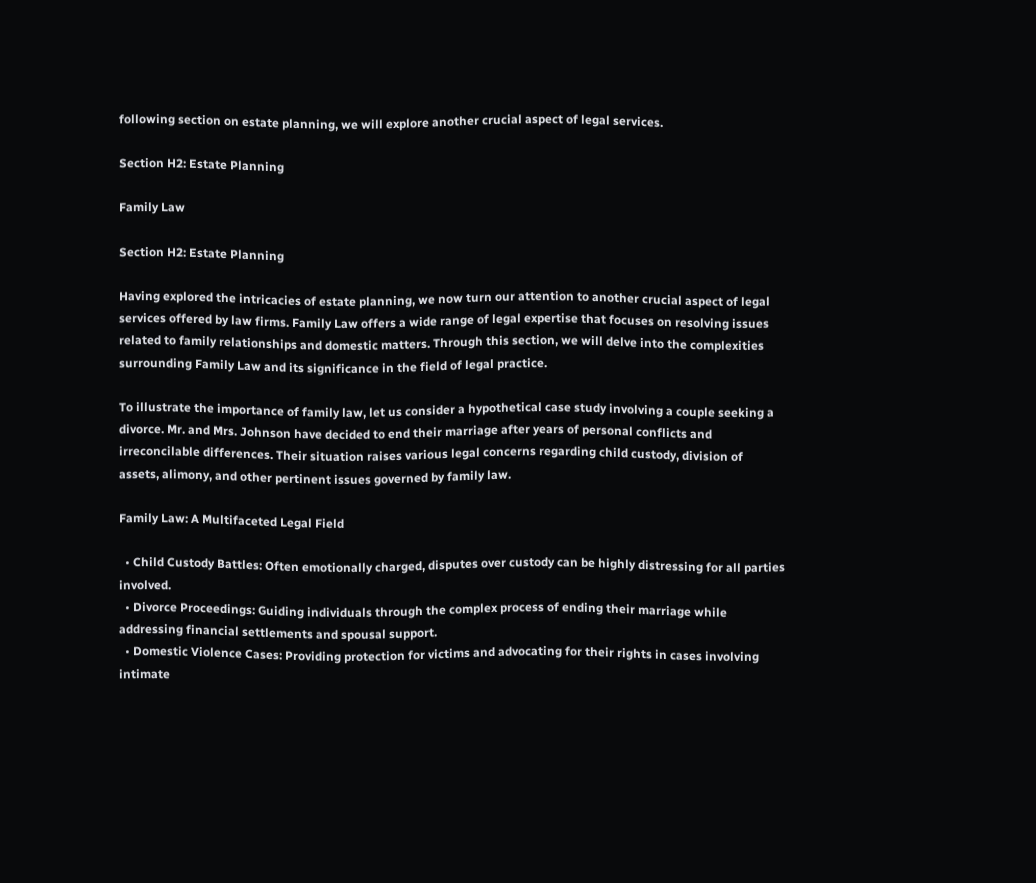following section on estate planning, we will explore another crucial aspect of legal services.

Section H2: Estate Planning

Family Law

Section H2: Estate Planning

Having explored the intricacies of estate planning, we now turn our attention to another crucial aspect of legal services offered by law firms. Family Law offers a wide range of legal expertise that focuses on resolving issues related to family relationships and domestic matters. Through this section, we will delve into the complexities surrounding Family Law and its significance in the field of legal practice.

To illustrate the importance of family law, let us consider a hypothetical case study involving a couple seeking a divorce. Mr. and Mrs. Johnson have decided to end their marriage after years of personal conflicts and irreconcilable differences. Their situation raises various legal concerns regarding child custody, division of assets, alimony, and other pertinent issues governed by family law.

Family Law: A Multifaceted Legal Field

  • Child Custody Battles: Often emotionally charged, disputes over custody can be highly distressing for all parties involved.
  • Divorce Proceedings: Guiding individuals through the complex process of ending their marriage while addressing financial settlements and spousal support.
  • Domestic Violence Cases: Providing protection for victims and advocating for their rights in cases involving intimate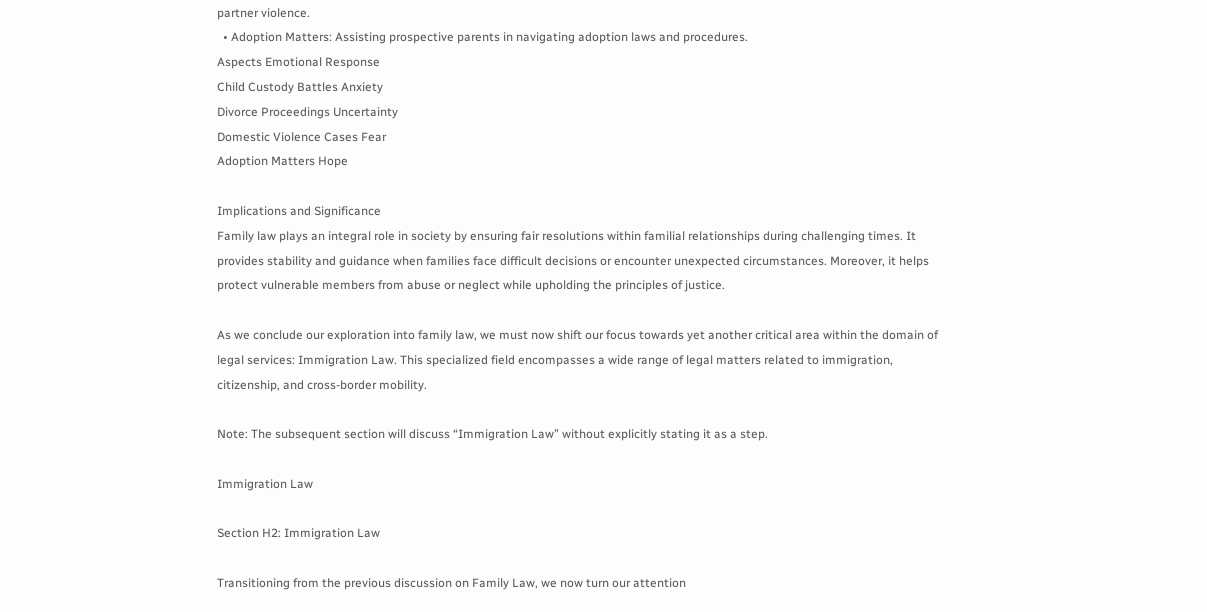partner violence.
  • Adoption Matters: Assisting prospective parents in navigating adoption laws and procedures.
Aspects Emotional Response
Child Custody Battles Anxiety
Divorce Proceedings Uncertainty
Domestic Violence Cases Fear
Adoption Matters Hope

Implications and Significance
Family law plays an integral role in society by ensuring fair resolutions within familial relationships during challenging times. It provides stability and guidance when families face difficult decisions or encounter unexpected circumstances. Moreover, it helps protect vulnerable members from abuse or neglect while upholding the principles of justice.

As we conclude our exploration into family law, we must now shift our focus towards yet another critical area within the domain of legal services: Immigration Law. This specialized field encompasses a wide range of legal matters related to immigration, citizenship, and cross-border mobility.

Note: The subsequent section will discuss “Immigration Law” without explicitly stating it as a step.

Immigration Law

Section H2: Immigration Law

Transitioning from the previous discussion on Family Law, we now turn our attention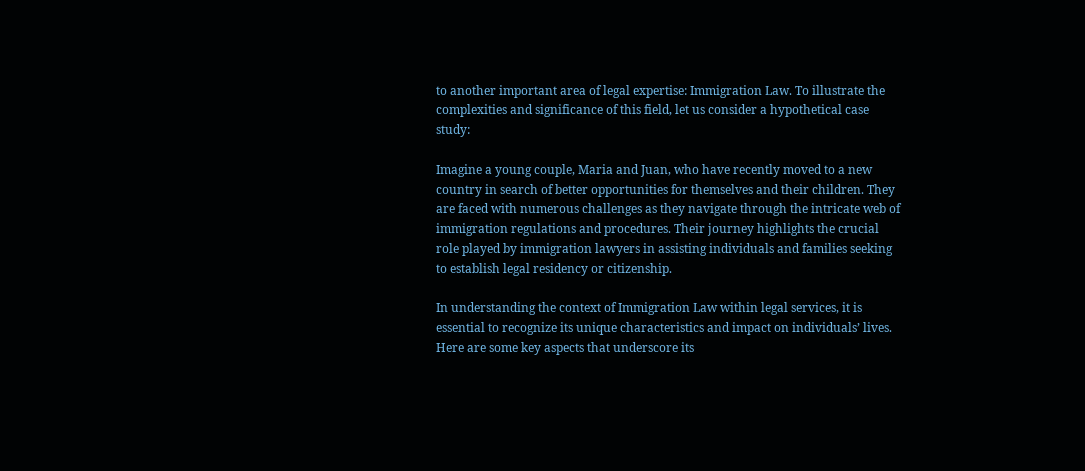to another important area of legal expertise: Immigration Law. To illustrate the complexities and significance of this field, let us consider a hypothetical case study:

Imagine a young couple, Maria and Juan, who have recently moved to a new country in search of better opportunities for themselves and their children. They are faced with numerous challenges as they navigate through the intricate web of immigration regulations and procedures. Their journey highlights the crucial role played by immigration lawyers in assisting individuals and families seeking to establish legal residency or citizenship.

In understanding the context of Immigration Law within legal services, it is essential to recognize its unique characteristics and impact on individuals’ lives. Here are some key aspects that underscore its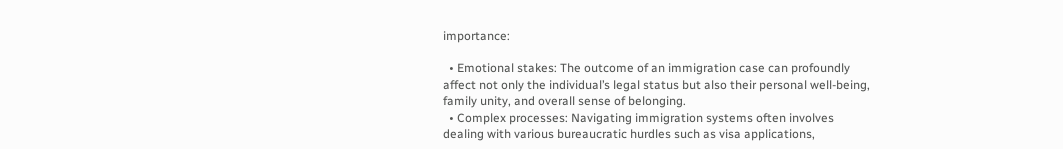importance:

  • Emotional stakes: The outcome of an immigration case can profoundly affect not only the individual’s legal status but also their personal well-being, family unity, and overall sense of belonging.
  • Complex processes: Navigating immigration systems often involves dealing with various bureaucratic hurdles such as visa applications,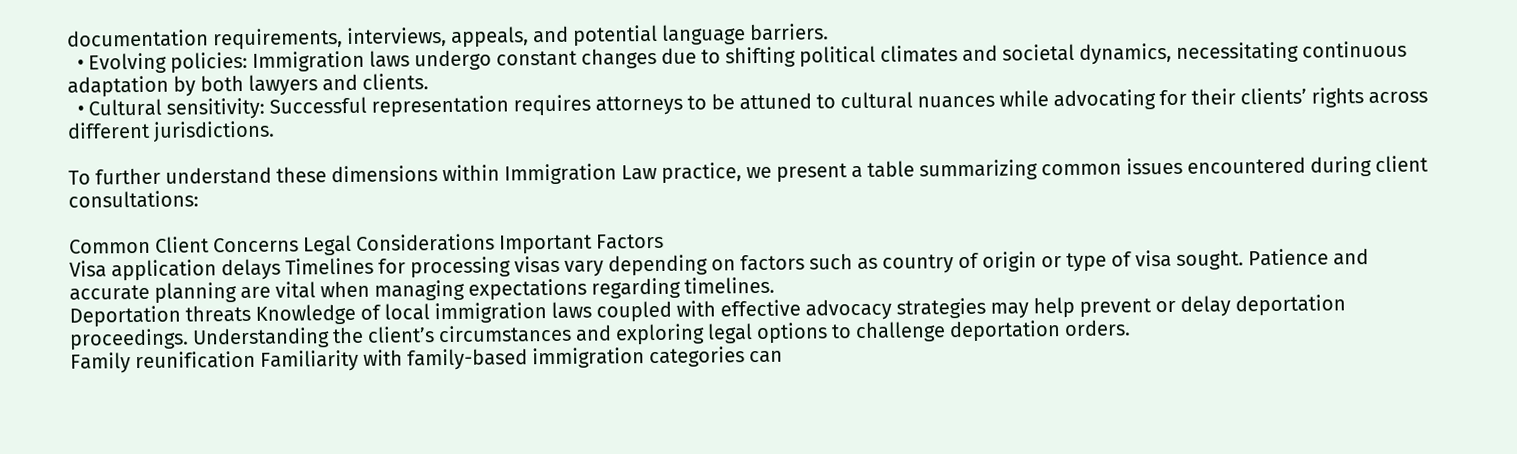documentation requirements, interviews, appeals, and potential language barriers.
  • Evolving policies: Immigration laws undergo constant changes due to shifting political climates and societal dynamics, necessitating continuous adaptation by both lawyers and clients.
  • Cultural sensitivity: Successful representation requires attorneys to be attuned to cultural nuances while advocating for their clients’ rights across different jurisdictions.

To further understand these dimensions within Immigration Law practice, we present a table summarizing common issues encountered during client consultations:

Common Client Concerns Legal Considerations Important Factors
Visa application delays Timelines for processing visas vary depending on factors such as country of origin or type of visa sought. Patience and accurate planning are vital when managing expectations regarding timelines.
Deportation threats Knowledge of local immigration laws coupled with effective advocacy strategies may help prevent or delay deportation proceedings. Understanding the client’s circumstances and exploring legal options to challenge deportation orders.
Family reunification Familiarity with family-based immigration categories can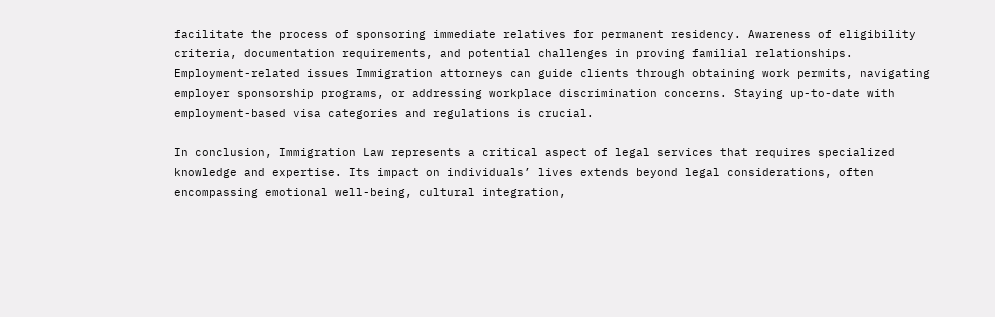facilitate the process of sponsoring immediate relatives for permanent residency. Awareness of eligibility criteria, documentation requirements, and potential challenges in proving familial relationships.
Employment-related issues Immigration attorneys can guide clients through obtaining work permits, navigating employer sponsorship programs, or addressing workplace discrimination concerns. Staying up-to-date with employment-based visa categories and regulations is crucial.

In conclusion, Immigration Law represents a critical aspect of legal services that requires specialized knowledge and expertise. Its impact on individuals’ lives extends beyond legal considerations, often encompassing emotional well-being, cultural integration,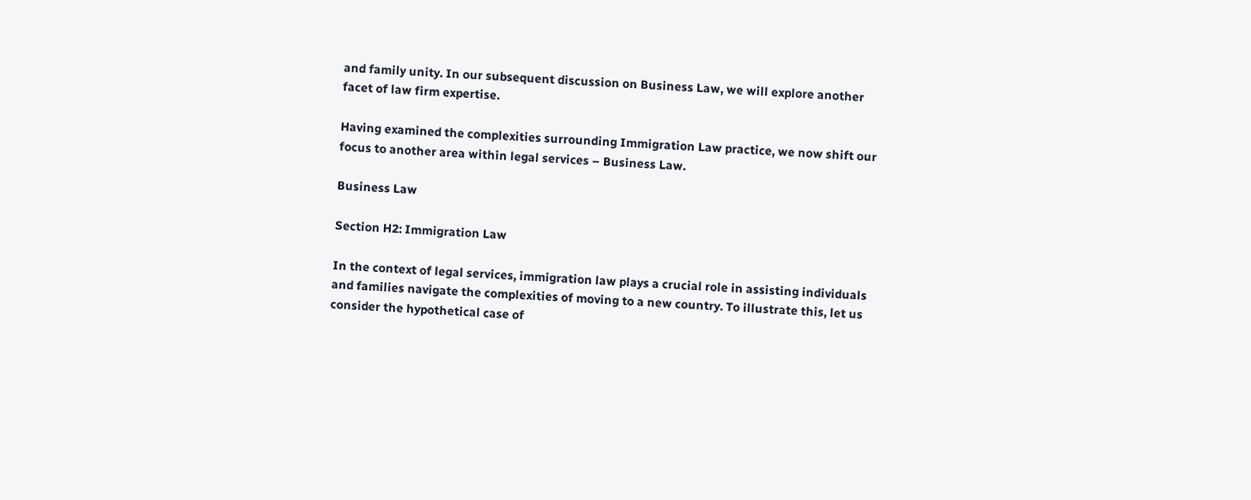and family unity. In our subsequent discussion on Business Law, we will explore another facet of law firm expertise.

Having examined the complexities surrounding Immigration Law practice, we now shift our focus to another area within legal services – Business Law.

Business Law

Section H2: Immigration Law

In the context of legal services, immigration law plays a crucial role in assisting individuals and families navigate the complexities of moving to a new country. To illustrate this, let us consider the hypothetical case of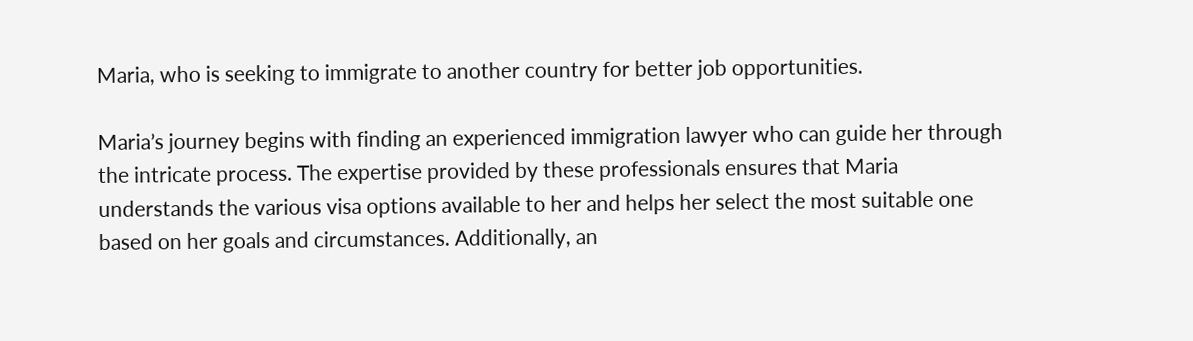Maria, who is seeking to immigrate to another country for better job opportunities.

Maria’s journey begins with finding an experienced immigration lawyer who can guide her through the intricate process. The expertise provided by these professionals ensures that Maria understands the various visa options available to her and helps her select the most suitable one based on her goals and circumstances. Additionally, an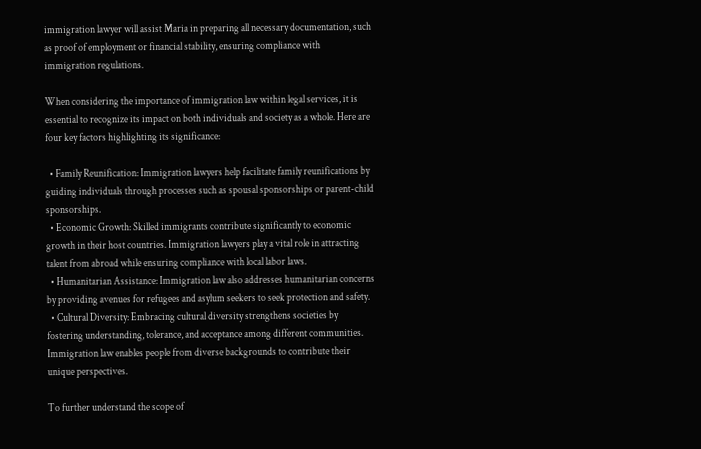immigration lawyer will assist Maria in preparing all necessary documentation, such as proof of employment or financial stability, ensuring compliance with immigration regulations.

When considering the importance of immigration law within legal services, it is essential to recognize its impact on both individuals and society as a whole. Here are four key factors highlighting its significance:

  • Family Reunification: Immigration lawyers help facilitate family reunifications by guiding individuals through processes such as spousal sponsorships or parent-child sponsorships.
  • Economic Growth: Skilled immigrants contribute significantly to economic growth in their host countries. Immigration lawyers play a vital role in attracting talent from abroad while ensuring compliance with local labor laws.
  • Humanitarian Assistance: Immigration law also addresses humanitarian concerns by providing avenues for refugees and asylum seekers to seek protection and safety.
  • Cultural Diversity: Embracing cultural diversity strengthens societies by fostering understanding, tolerance, and acceptance among different communities. Immigration law enables people from diverse backgrounds to contribute their unique perspectives.

To further understand the scope of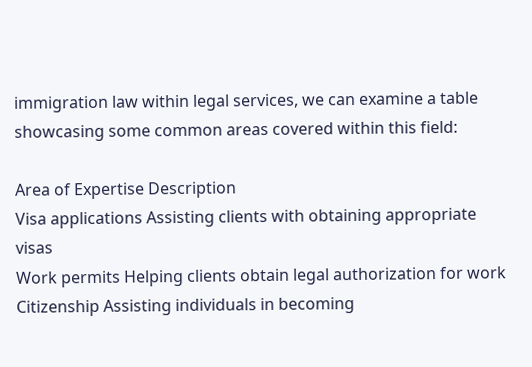immigration law within legal services, we can examine a table showcasing some common areas covered within this field:

Area of Expertise Description
Visa applications Assisting clients with obtaining appropriate visas
Work permits Helping clients obtain legal authorization for work
Citizenship Assisting individuals in becoming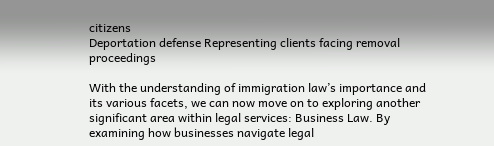citizens
Deportation defense Representing clients facing removal proceedings

With the understanding of immigration law’s importance and its various facets, we can now move on to exploring another significant area within legal services: Business Law. By examining how businesses navigate legal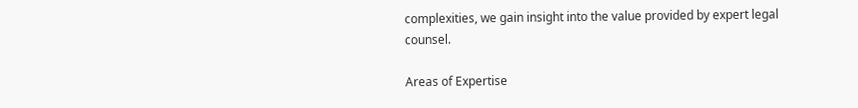complexities, we gain insight into the value provided by expert legal counsel.

Areas of Expertise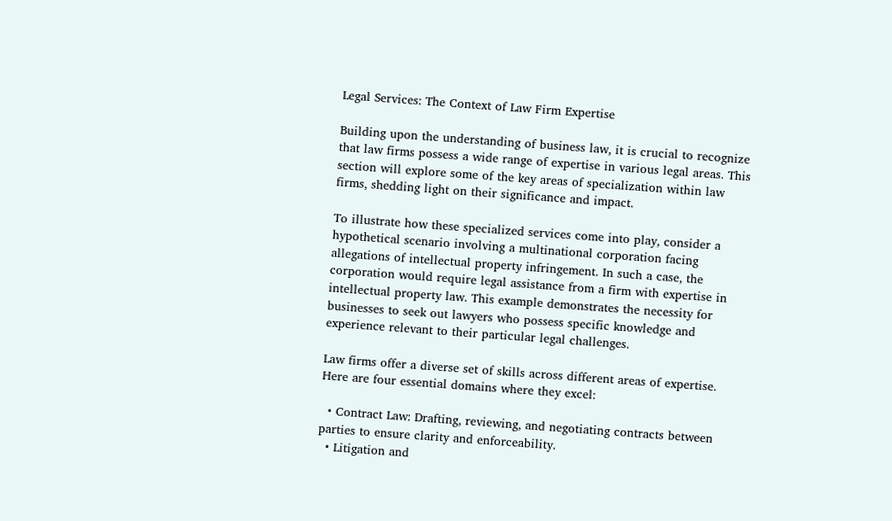Legal Services: The Context of Law Firm Expertise

Building upon the understanding of business law, it is crucial to recognize that law firms possess a wide range of expertise in various legal areas. This section will explore some of the key areas of specialization within law firms, shedding light on their significance and impact.

To illustrate how these specialized services come into play, consider a hypothetical scenario involving a multinational corporation facing allegations of intellectual property infringement. In such a case, the corporation would require legal assistance from a firm with expertise in intellectual property law. This example demonstrates the necessity for businesses to seek out lawyers who possess specific knowledge and experience relevant to their particular legal challenges.

Law firms offer a diverse set of skills across different areas of expertise. Here are four essential domains where they excel:

  • Contract Law: Drafting, reviewing, and negotiating contracts between parties to ensure clarity and enforceability.
  • Litigation and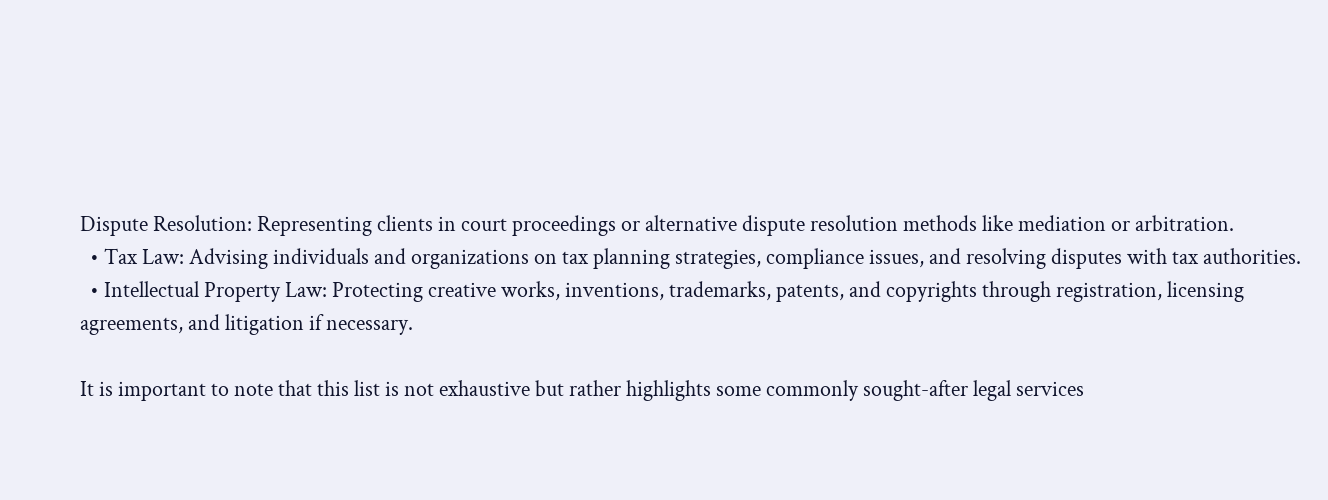Dispute Resolution: Representing clients in court proceedings or alternative dispute resolution methods like mediation or arbitration.
  • Tax Law: Advising individuals and organizations on tax planning strategies, compliance issues, and resolving disputes with tax authorities.
  • Intellectual Property Law: Protecting creative works, inventions, trademarks, patents, and copyrights through registration, licensing agreements, and litigation if necessary.

It is important to note that this list is not exhaustive but rather highlights some commonly sought-after legal services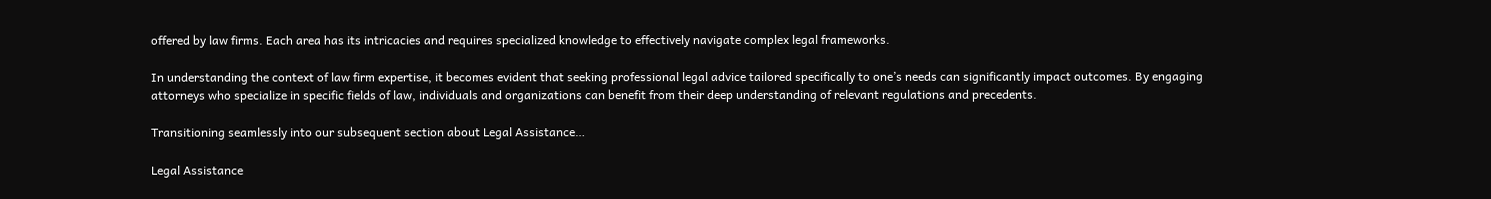offered by law firms. Each area has its intricacies and requires specialized knowledge to effectively navigate complex legal frameworks.

In understanding the context of law firm expertise, it becomes evident that seeking professional legal advice tailored specifically to one’s needs can significantly impact outcomes. By engaging attorneys who specialize in specific fields of law, individuals and organizations can benefit from their deep understanding of relevant regulations and precedents.

Transitioning seamlessly into our subsequent section about Legal Assistance…

Legal Assistance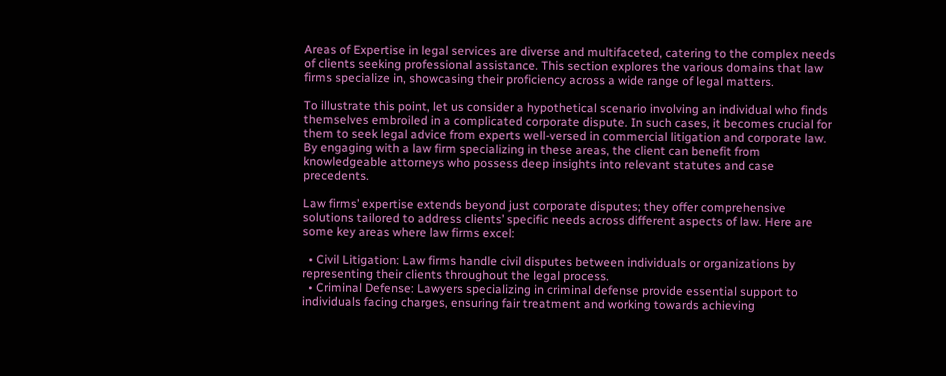Areas of Expertise in legal services are diverse and multifaceted, catering to the complex needs of clients seeking professional assistance. This section explores the various domains that law firms specialize in, showcasing their proficiency across a wide range of legal matters.

To illustrate this point, let us consider a hypothetical scenario involving an individual who finds themselves embroiled in a complicated corporate dispute. In such cases, it becomes crucial for them to seek legal advice from experts well-versed in commercial litigation and corporate law. By engaging with a law firm specializing in these areas, the client can benefit from knowledgeable attorneys who possess deep insights into relevant statutes and case precedents.

Law firms’ expertise extends beyond just corporate disputes; they offer comprehensive solutions tailored to address clients’ specific needs across different aspects of law. Here are some key areas where law firms excel:

  • Civil Litigation: Law firms handle civil disputes between individuals or organizations by representing their clients throughout the legal process.
  • Criminal Defense: Lawyers specializing in criminal defense provide essential support to individuals facing charges, ensuring fair treatment and working towards achieving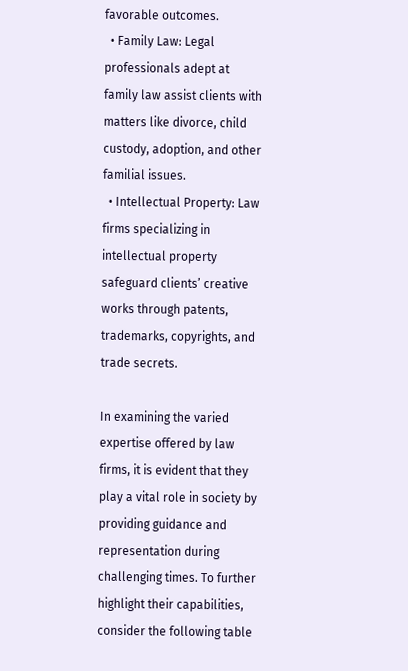favorable outcomes.
  • Family Law: Legal professionals adept at family law assist clients with matters like divorce, child custody, adoption, and other familial issues.
  • Intellectual Property: Law firms specializing in intellectual property safeguard clients’ creative works through patents, trademarks, copyrights, and trade secrets.

In examining the varied expertise offered by law firms, it is evident that they play a vital role in society by providing guidance and representation during challenging times. To further highlight their capabilities, consider the following table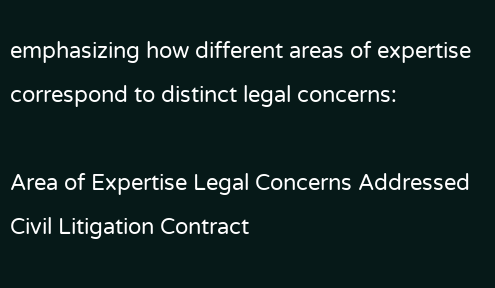emphasizing how different areas of expertise correspond to distinct legal concerns:

Area of Expertise Legal Concerns Addressed
Civil Litigation Contract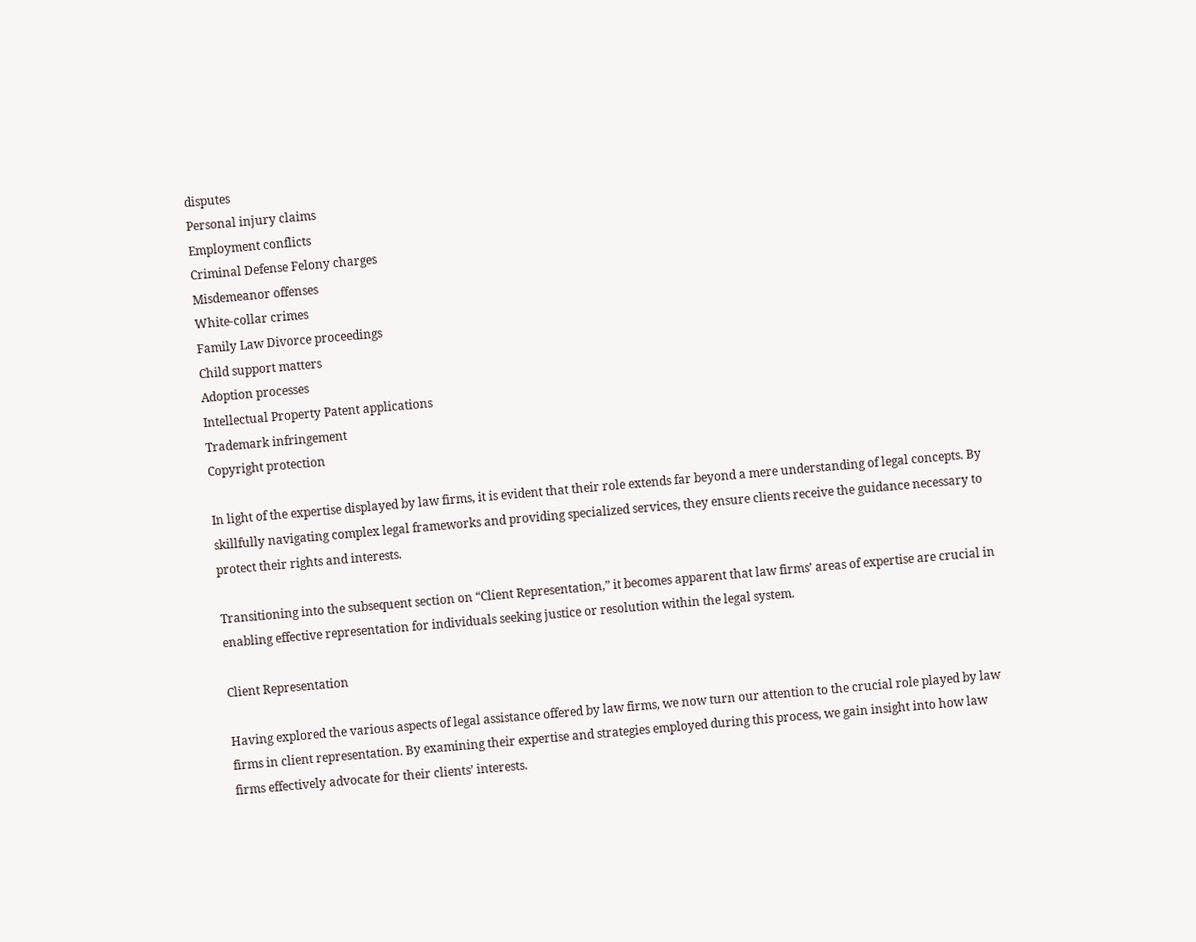disputes
Personal injury claims
Employment conflicts
Criminal Defense Felony charges
Misdemeanor offenses
White-collar crimes
Family Law Divorce proceedings
Child support matters
Adoption processes
Intellectual Property Patent applications
Trademark infringement
Copyright protection

In light of the expertise displayed by law firms, it is evident that their role extends far beyond a mere understanding of legal concepts. By skillfully navigating complex legal frameworks and providing specialized services, they ensure clients receive the guidance necessary to protect their rights and interests.

Transitioning into the subsequent section on “Client Representation,” it becomes apparent that law firms’ areas of expertise are crucial in enabling effective representation for individuals seeking justice or resolution within the legal system.

Client Representation

Having explored the various aspects of legal assistance offered by law firms, we now turn our attention to the crucial role played by law firms in client representation. By examining their expertise and strategies employed during this process, we gain insight into how law firms effectively advocate for their clients’ interests.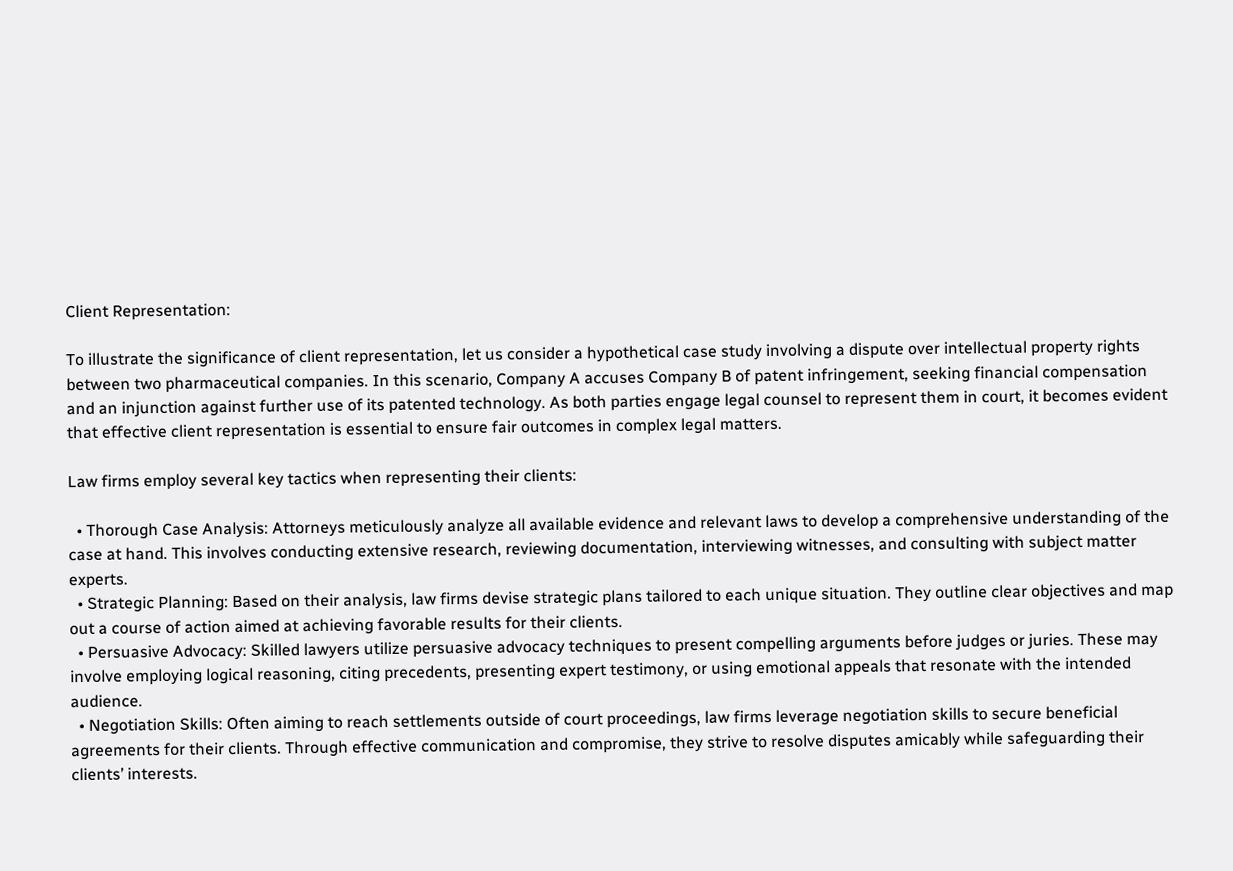Client Representation:

To illustrate the significance of client representation, let us consider a hypothetical case study involving a dispute over intellectual property rights between two pharmaceutical companies. In this scenario, Company A accuses Company B of patent infringement, seeking financial compensation and an injunction against further use of its patented technology. As both parties engage legal counsel to represent them in court, it becomes evident that effective client representation is essential to ensure fair outcomes in complex legal matters.

Law firms employ several key tactics when representing their clients:

  • Thorough Case Analysis: Attorneys meticulously analyze all available evidence and relevant laws to develop a comprehensive understanding of the case at hand. This involves conducting extensive research, reviewing documentation, interviewing witnesses, and consulting with subject matter experts.
  • Strategic Planning: Based on their analysis, law firms devise strategic plans tailored to each unique situation. They outline clear objectives and map out a course of action aimed at achieving favorable results for their clients.
  • Persuasive Advocacy: Skilled lawyers utilize persuasive advocacy techniques to present compelling arguments before judges or juries. These may involve employing logical reasoning, citing precedents, presenting expert testimony, or using emotional appeals that resonate with the intended audience.
  • Negotiation Skills: Often aiming to reach settlements outside of court proceedings, law firms leverage negotiation skills to secure beneficial agreements for their clients. Through effective communication and compromise, they strive to resolve disputes amicably while safeguarding their clients’ interests.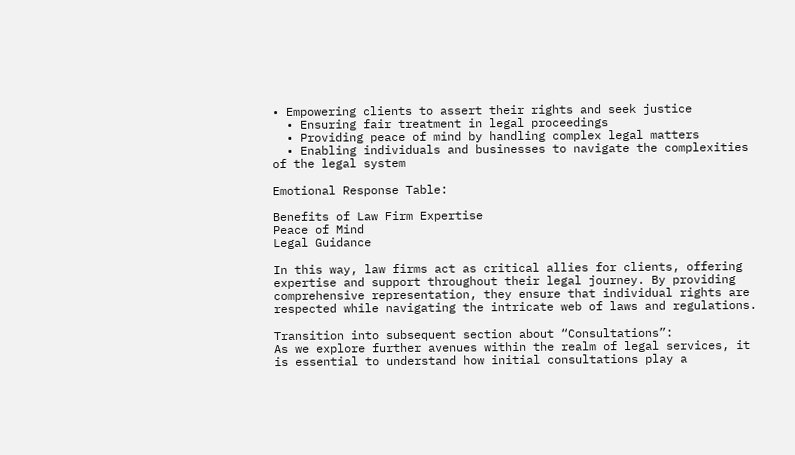• Empowering clients to assert their rights and seek justice
  • Ensuring fair treatment in legal proceedings
  • Providing peace of mind by handling complex legal matters
  • Enabling individuals and businesses to navigate the complexities of the legal system

Emotional Response Table:

Benefits of Law Firm Expertise
Peace of Mind
Legal Guidance

In this way, law firms act as critical allies for clients, offering expertise and support throughout their legal journey. By providing comprehensive representation, they ensure that individual rights are respected while navigating the intricate web of laws and regulations.

Transition into subsequent section about “Consultations”:
As we explore further avenues within the realm of legal services, it is essential to understand how initial consultations play a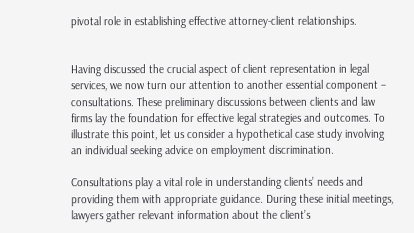pivotal role in establishing effective attorney-client relationships.


Having discussed the crucial aspect of client representation in legal services, we now turn our attention to another essential component – consultations. These preliminary discussions between clients and law firms lay the foundation for effective legal strategies and outcomes. To illustrate this point, let us consider a hypothetical case study involving an individual seeking advice on employment discrimination.

Consultations play a vital role in understanding clients’ needs and providing them with appropriate guidance. During these initial meetings, lawyers gather relevant information about the client’s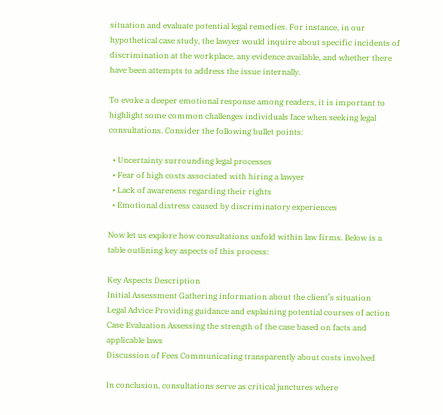situation and evaluate potential legal remedies. For instance, in our hypothetical case study, the lawyer would inquire about specific incidents of discrimination at the workplace, any evidence available, and whether there have been attempts to address the issue internally.

To evoke a deeper emotional response among readers, it is important to highlight some common challenges individuals face when seeking legal consultations. Consider the following bullet points:

  • Uncertainty surrounding legal processes
  • Fear of high costs associated with hiring a lawyer
  • Lack of awareness regarding their rights
  • Emotional distress caused by discriminatory experiences

Now let us explore how consultations unfold within law firms. Below is a table outlining key aspects of this process:

Key Aspects Description
Initial Assessment Gathering information about the client’s situation
Legal Advice Providing guidance and explaining potential courses of action
Case Evaluation Assessing the strength of the case based on facts and applicable laws
Discussion of Fees Communicating transparently about costs involved

In conclusion, consultations serve as critical junctures where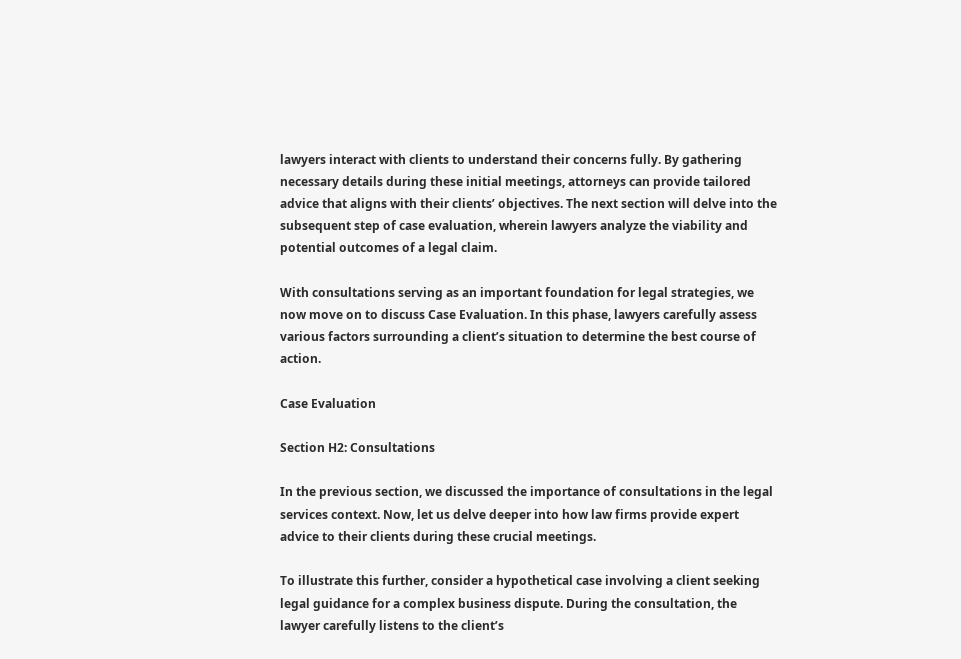lawyers interact with clients to understand their concerns fully. By gathering necessary details during these initial meetings, attorneys can provide tailored advice that aligns with their clients’ objectives. The next section will delve into the subsequent step of case evaluation, wherein lawyers analyze the viability and potential outcomes of a legal claim.

With consultations serving as an important foundation for legal strategies, we now move on to discuss Case Evaluation. In this phase, lawyers carefully assess various factors surrounding a client’s situation to determine the best course of action.

Case Evaluation

Section H2: Consultations

In the previous section, we discussed the importance of consultations in the legal services context. Now, let us delve deeper into how law firms provide expert advice to their clients during these crucial meetings.

To illustrate this further, consider a hypothetical case involving a client seeking legal guidance for a complex business dispute. During the consultation, the lawyer carefully listens to the client’s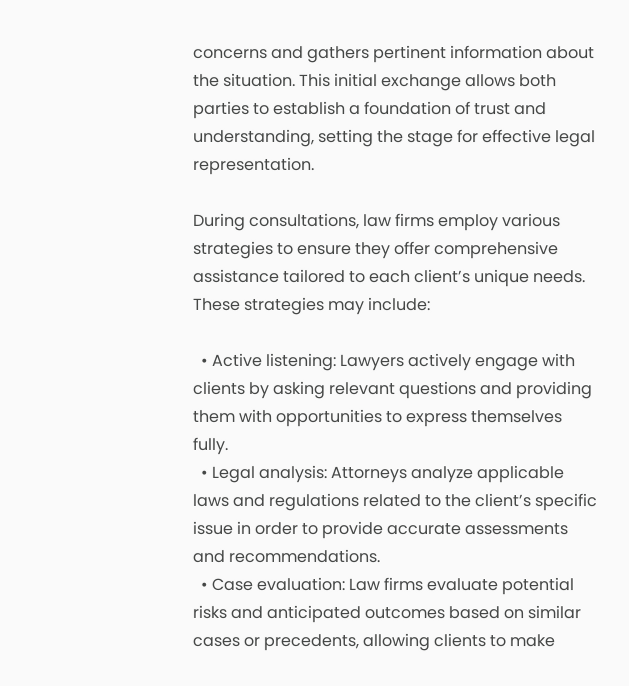concerns and gathers pertinent information about the situation. This initial exchange allows both parties to establish a foundation of trust and understanding, setting the stage for effective legal representation.

During consultations, law firms employ various strategies to ensure they offer comprehensive assistance tailored to each client’s unique needs. These strategies may include:

  • Active listening: Lawyers actively engage with clients by asking relevant questions and providing them with opportunities to express themselves fully.
  • Legal analysis: Attorneys analyze applicable laws and regulations related to the client’s specific issue in order to provide accurate assessments and recommendations.
  • Case evaluation: Law firms evaluate potential risks and anticipated outcomes based on similar cases or precedents, allowing clients to make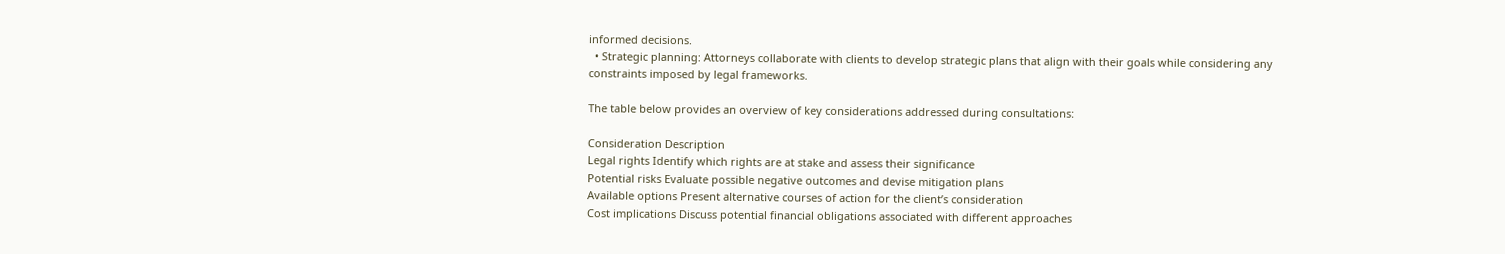informed decisions.
  • Strategic planning: Attorneys collaborate with clients to develop strategic plans that align with their goals while considering any constraints imposed by legal frameworks.

The table below provides an overview of key considerations addressed during consultations:

Consideration Description
Legal rights Identify which rights are at stake and assess their significance
Potential risks Evaluate possible negative outcomes and devise mitigation plans
Available options Present alternative courses of action for the client’s consideration
Cost implications Discuss potential financial obligations associated with different approaches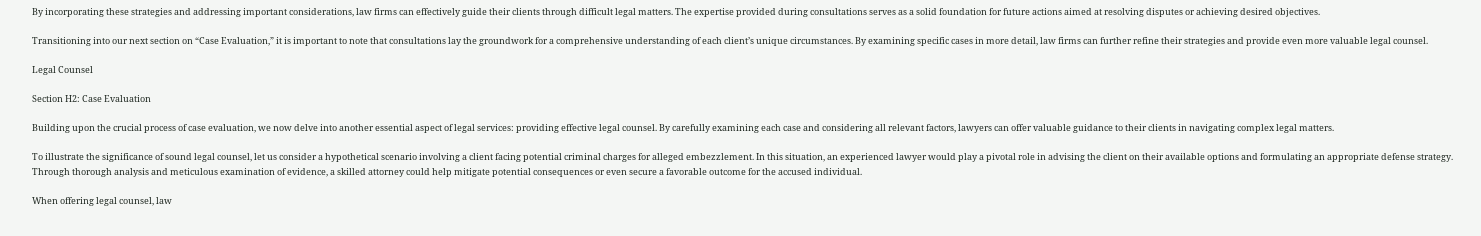By incorporating these strategies and addressing important considerations, law firms can effectively guide their clients through difficult legal matters. The expertise provided during consultations serves as a solid foundation for future actions aimed at resolving disputes or achieving desired objectives.

Transitioning into our next section on “Case Evaluation,” it is important to note that consultations lay the groundwork for a comprehensive understanding of each client’s unique circumstances. By examining specific cases in more detail, law firms can further refine their strategies and provide even more valuable legal counsel.

Legal Counsel

Section H2: Case Evaluation

Building upon the crucial process of case evaluation, we now delve into another essential aspect of legal services: providing effective legal counsel. By carefully examining each case and considering all relevant factors, lawyers can offer valuable guidance to their clients in navigating complex legal matters.

To illustrate the significance of sound legal counsel, let us consider a hypothetical scenario involving a client facing potential criminal charges for alleged embezzlement. In this situation, an experienced lawyer would play a pivotal role in advising the client on their available options and formulating an appropriate defense strategy. Through thorough analysis and meticulous examination of evidence, a skilled attorney could help mitigate potential consequences or even secure a favorable outcome for the accused individual.

When offering legal counsel, law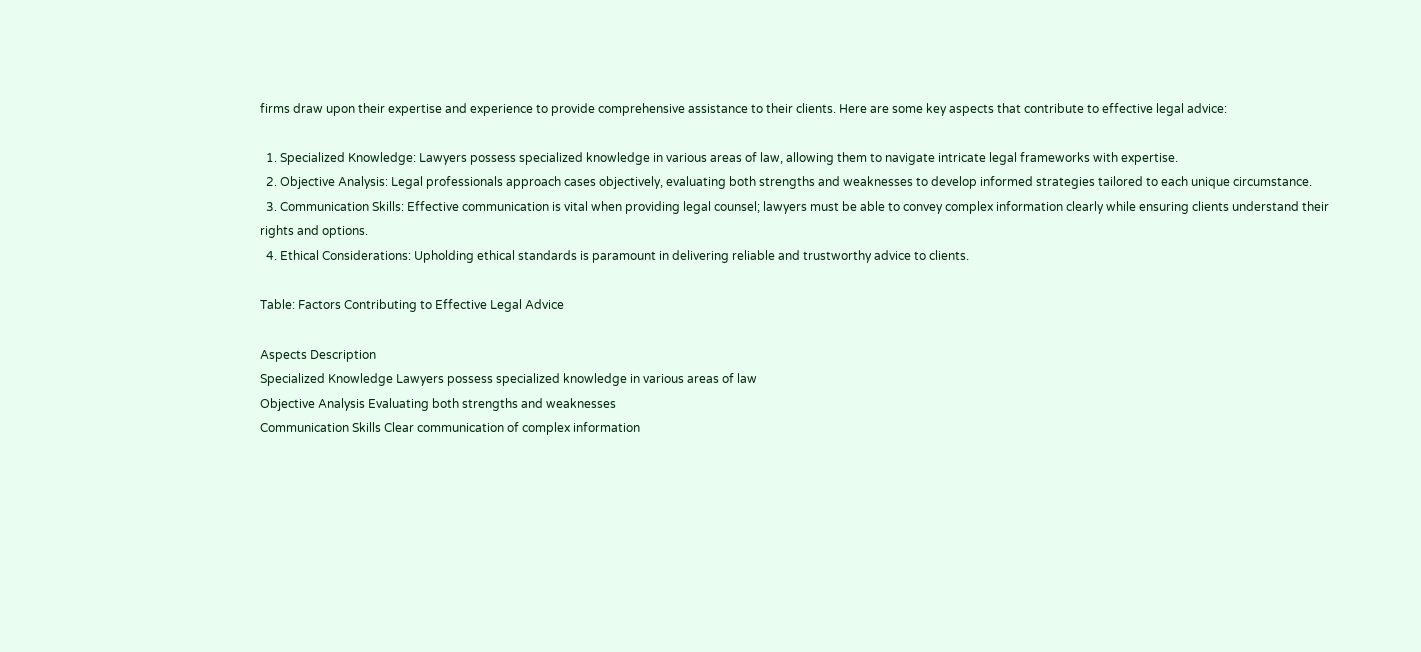firms draw upon their expertise and experience to provide comprehensive assistance to their clients. Here are some key aspects that contribute to effective legal advice:

  1. Specialized Knowledge: Lawyers possess specialized knowledge in various areas of law, allowing them to navigate intricate legal frameworks with expertise.
  2. Objective Analysis: Legal professionals approach cases objectively, evaluating both strengths and weaknesses to develop informed strategies tailored to each unique circumstance.
  3. Communication Skills: Effective communication is vital when providing legal counsel; lawyers must be able to convey complex information clearly while ensuring clients understand their rights and options.
  4. Ethical Considerations: Upholding ethical standards is paramount in delivering reliable and trustworthy advice to clients.

Table: Factors Contributing to Effective Legal Advice

Aspects Description
Specialized Knowledge Lawyers possess specialized knowledge in various areas of law
Objective Analysis Evaluating both strengths and weaknesses
Communication Skills Clear communication of complex information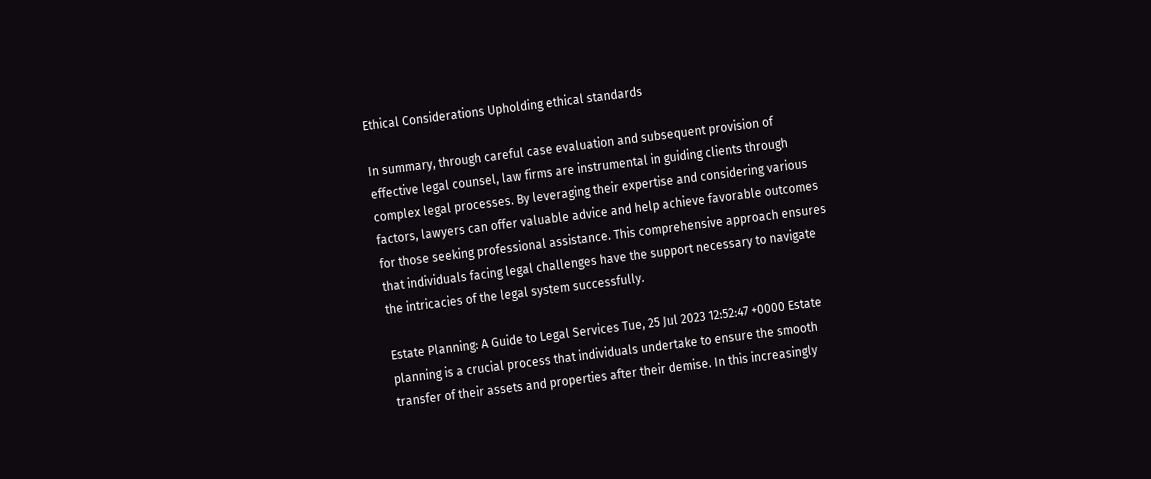Ethical Considerations Upholding ethical standards

In summary, through careful case evaluation and subsequent provision of effective legal counsel, law firms are instrumental in guiding clients through complex legal processes. By leveraging their expertise and considering various factors, lawyers can offer valuable advice and help achieve favorable outcomes for those seeking professional assistance. This comprehensive approach ensures that individuals facing legal challenges have the support necessary to navigate the intricacies of the legal system successfully.

Estate Planning: A Guide to Legal Services Tue, 25 Jul 2023 12:52:47 +0000 Estate planning is a crucial process that individuals undertake to ensure the smooth transfer of their assets and properties after their demise. In this increasingly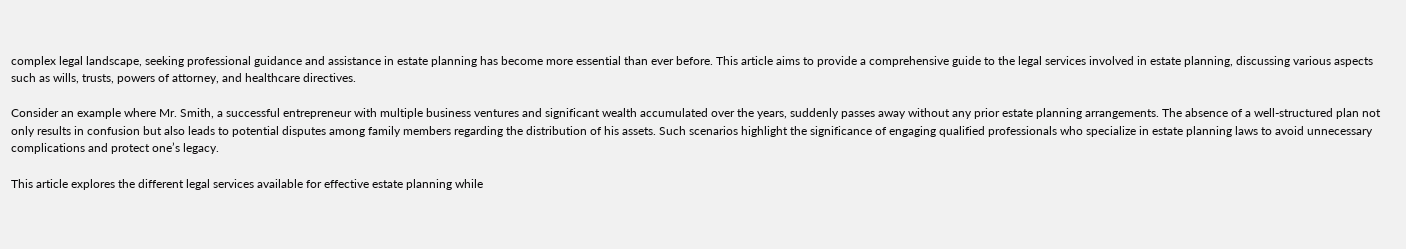complex legal landscape, seeking professional guidance and assistance in estate planning has become more essential than ever before. This article aims to provide a comprehensive guide to the legal services involved in estate planning, discussing various aspects such as wills, trusts, powers of attorney, and healthcare directives.

Consider an example where Mr. Smith, a successful entrepreneur with multiple business ventures and significant wealth accumulated over the years, suddenly passes away without any prior estate planning arrangements. The absence of a well-structured plan not only results in confusion but also leads to potential disputes among family members regarding the distribution of his assets. Such scenarios highlight the significance of engaging qualified professionals who specialize in estate planning laws to avoid unnecessary complications and protect one’s legacy.

This article explores the different legal services available for effective estate planning while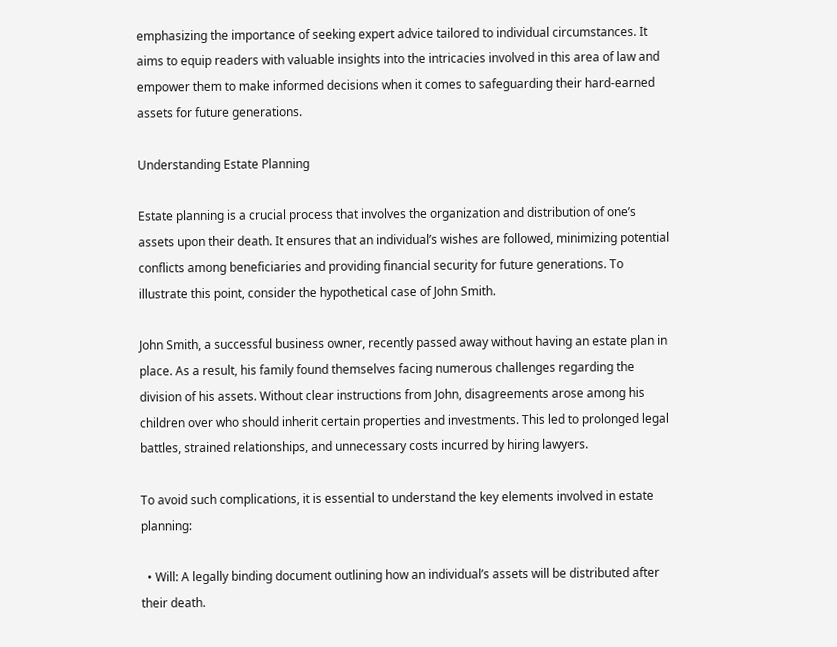emphasizing the importance of seeking expert advice tailored to individual circumstances. It aims to equip readers with valuable insights into the intricacies involved in this area of law and empower them to make informed decisions when it comes to safeguarding their hard-earned assets for future generations.

Understanding Estate Planning

Estate planning is a crucial process that involves the organization and distribution of one’s assets upon their death. It ensures that an individual’s wishes are followed, minimizing potential conflicts among beneficiaries and providing financial security for future generations. To illustrate this point, consider the hypothetical case of John Smith.

John Smith, a successful business owner, recently passed away without having an estate plan in place. As a result, his family found themselves facing numerous challenges regarding the division of his assets. Without clear instructions from John, disagreements arose among his children over who should inherit certain properties and investments. This led to prolonged legal battles, strained relationships, and unnecessary costs incurred by hiring lawyers.

To avoid such complications, it is essential to understand the key elements involved in estate planning:

  • Will: A legally binding document outlining how an individual’s assets will be distributed after their death.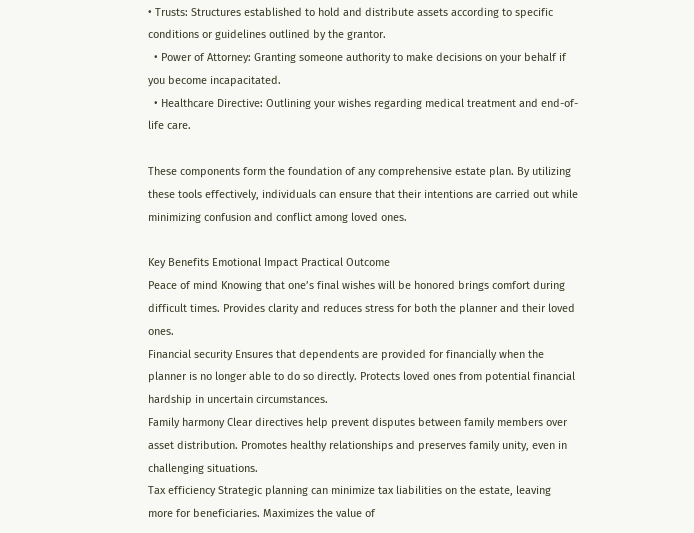• Trusts: Structures established to hold and distribute assets according to specific conditions or guidelines outlined by the grantor.
  • Power of Attorney: Granting someone authority to make decisions on your behalf if you become incapacitated.
  • Healthcare Directive: Outlining your wishes regarding medical treatment and end-of-life care.

These components form the foundation of any comprehensive estate plan. By utilizing these tools effectively, individuals can ensure that their intentions are carried out while minimizing confusion and conflict among loved ones.

Key Benefits Emotional Impact Practical Outcome
Peace of mind Knowing that one’s final wishes will be honored brings comfort during difficult times. Provides clarity and reduces stress for both the planner and their loved ones.
Financial security Ensures that dependents are provided for financially when the planner is no longer able to do so directly. Protects loved ones from potential financial hardship in uncertain circumstances.
Family harmony Clear directives help prevent disputes between family members over asset distribution. Promotes healthy relationships and preserves family unity, even in challenging situations.
Tax efficiency Strategic planning can minimize tax liabilities on the estate, leaving more for beneficiaries. Maximizes the value of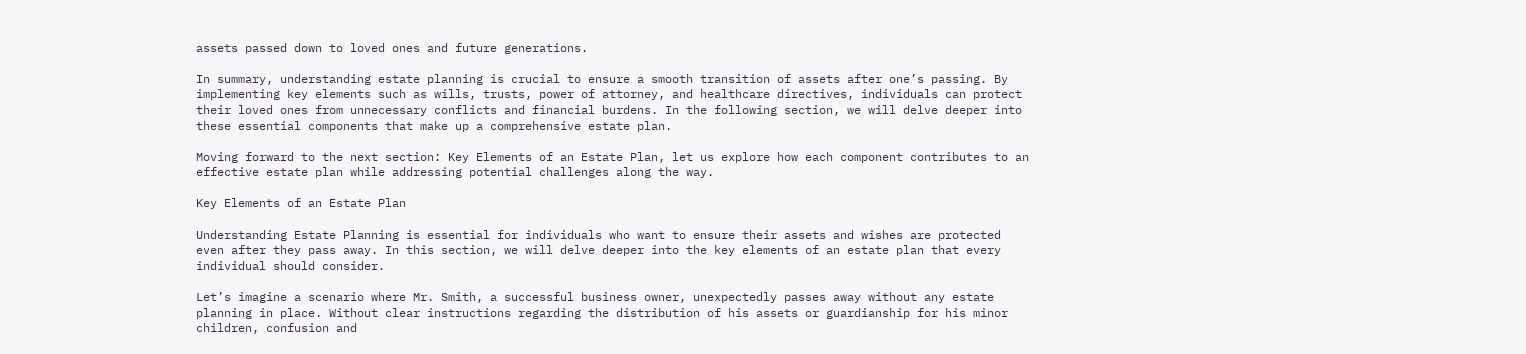assets passed down to loved ones and future generations.

In summary, understanding estate planning is crucial to ensure a smooth transition of assets after one’s passing. By implementing key elements such as wills, trusts, power of attorney, and healthcare directives, individuals can protect their loved ones from unnecessary conflicts and financial burdens. In the following section, we will delve deeper into these essential components that make up a comprehensive estate plan.

Moving forward to the next section: Key Elements of an Estate Plan, let us explore how each component contributes to an effective estate plan while addressing potential challenges along the way.

Key Elements of an Estate Plan

Understanding Estate Planning is essential for individuals who want to ensure their assets and wishes are protected even after they pass away. In this section, we will delve deeper into the key elements of an estate plan that every individual should consider.

Let’s imagine a scenario where Mr. Smith, a successful business owner, unexpectedly passes away without any estate planning in place. Without clear instructions regarding the distribution of his assets or guardianship for his minor children, confusion and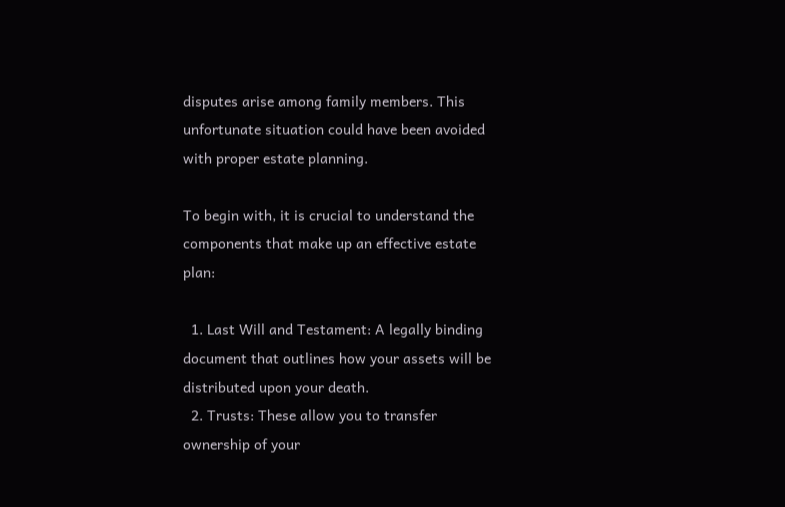disputes arise among family members. This unfortunate situation could have been avoided with proper estate planning.

To begin with, it is crucial to understand the components that make up an effective estate plan:

  1. Last Will and Testament: A legally binding document that outlines how your assets will be distributed upon your death.
  2. Trusts: These allow you to transfer ownership of your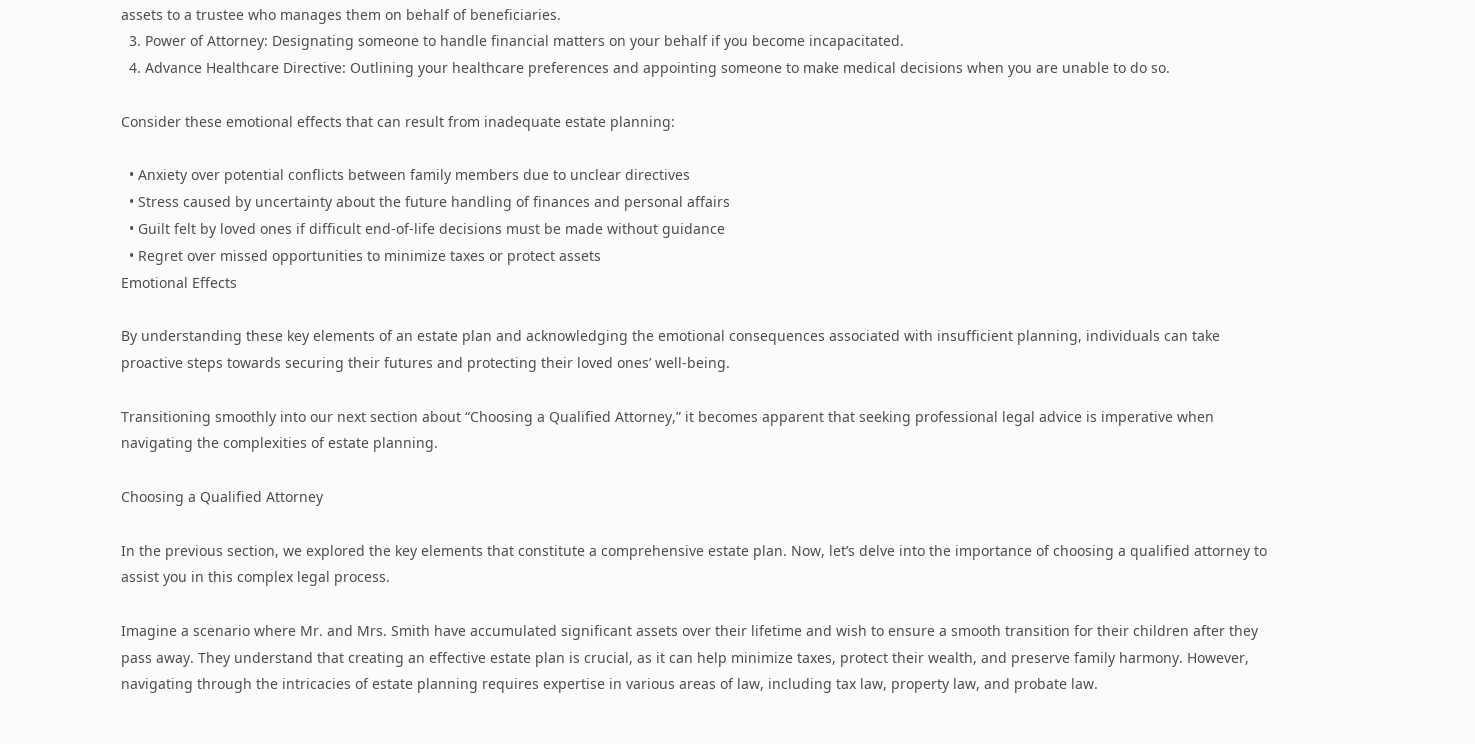assets to a trustee who manages them on behalf of beneficiaries.
  3. Power of Attorney: Designating someone to handle financial matters on your behalf if you become incapacitated.
  4. Advance Healthcare Directive: Outlining your healthcare preferences and appointing someone to make medical decisions when you are unable to do so.

Consider these emotional effects that can result from inadequate estate planning:

  • Anxiety over potential conflicts between family members due to unclear directives
  • Stress caused by uncertainty about the future handling of finances and personal affairs
  • Guilt felt by loved ones if difficult end-of-life decisions must be made without guidance
  • Regret over missed opportunities to minimize taxes or protect assets
Emotional Effects

By understanding these key elements of an estate plan and acknowledging the emotional consequences associated with insufficient planning, individuals can take proactive steps towards securing their futures and protecting their loved ones’ well-being.

Transitioning smoothly into our next section about “Choosing a Qualified Attorney,” it becomes apparent that seeking professional legal advice is imperative when navigating the complexities of estate planning.

Choosing a Qualified Attorney

In the previous section, we explored the key elements that constitute a comprehensive estate plan. Now, let’s delve into the importance of choosing a qualified attorney to assist you in this complex legal process.

Imagine a scenario where Mr. and Mrs. Smith have accumulated significant assets over their lifetime and wish to ensure a smooth transition for their children after they pass away. They understand that creating an effective estate plan is crucial, as it can help minimize taxes, protect their wealth, and preserve family harmony. However, navigating through the intricacies of estate planning requires expertise in various areas of law, including tax law, property law, and probate law.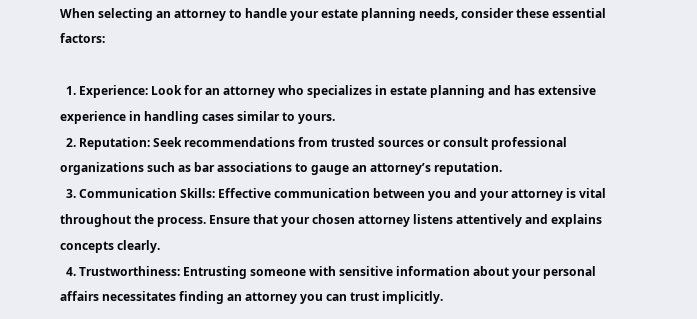When selecting an attorney to handle your estate planning needs, consider these essential factors:

  1. Experience: Look for an attorney who specializes in estate planning and has extensive experience in handling cases similar to yours.
  2. Reputation: Seek recommendations from trusted sources or consult professional organizations such as bar associations to gauge an attorney’s reputation.
  3. Communication Skills: Effective communication between you and your attorney is vital throughout the process. Ensure that your chosen attorney listens attentively and explains concepts clearly.
  4. Trustworthiness: Entrusting someone with sensitive information about your personal affairs necessitates finding an attorney you can trust implicitly.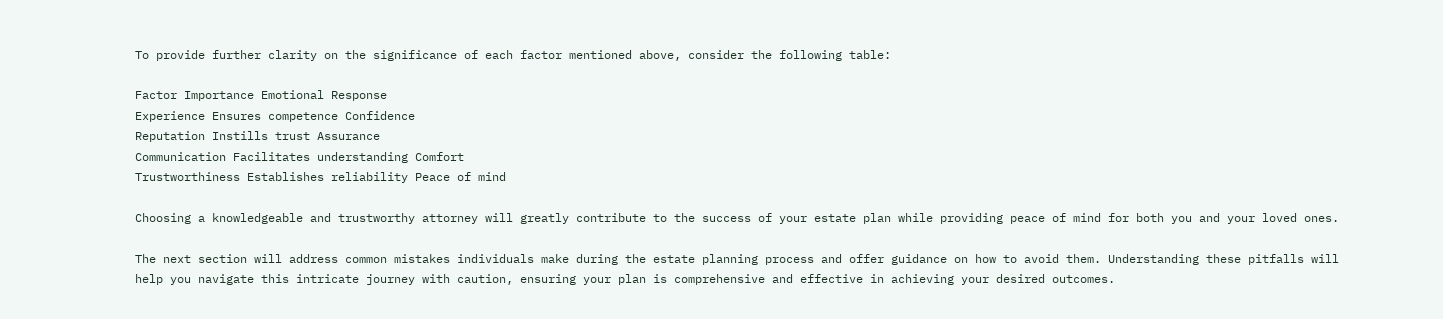To provide further clarity on the significance of each factor mentioned above, consider the following table:

Factor Importance Emotional Response
Experience Ensures competence Confidence
Reputation Instills trust Assurance
Communication Facilitates understanding Comfort
Trustworthiness Establishes reliability Peace of mind

Choosing a knowledgeable and trustworthy attorney will greatly contribute to the success of your estate plan while providing peace of mind for both you and your loved ones.

The next section will address common mistakes individuals make during the estate planning process and offer guidance on how to avoid them. Understanding these pitfalls will help you navigate this intricate journey with caution, ensuring your plan is comprehensive and effective in achieving your desired outcomes.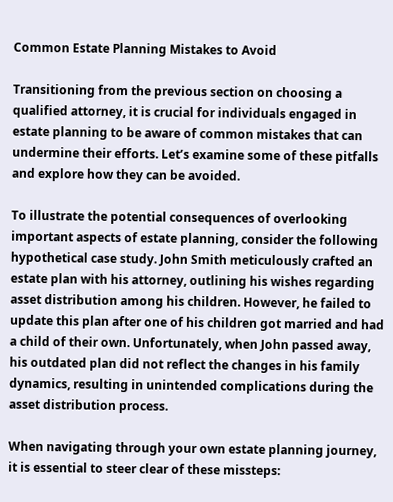Common Estate Planning Mistakes to Avoid

Transitioning from the previous section on choosing a qualified attorney, it is crucial for individuals engaged in estate planning to be aware of common mistakes that can undermine their efforts. Let’s examine some of these pitfalls and explore how they can be avoided.

To illustrate the potential consequences of overlooking important aspects of estate planning, consider the following hypothetical case study. John Smith meticulously crafted an estate plan with his attorney, outlining his wishes regarding asset distribution among his children. However, he failed to update this plan after one of his children got married and had a child of their own. Unfortunately, when John passed away, his outdated plan did not reflect the changes in his family dynamics, resulting in unintended complications during the asset distribution process.

When navigating through your own estate planning journey, it is essential to steer clear of these missteps: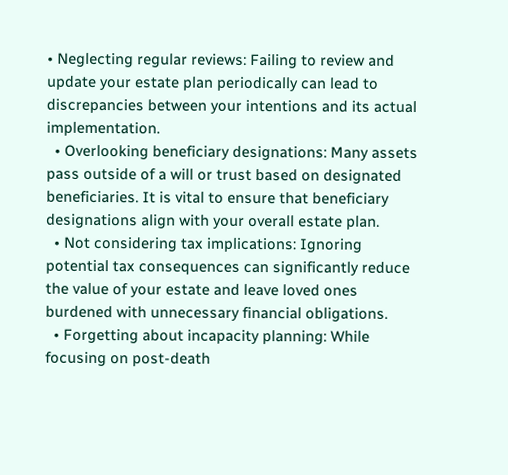• Neglecting regular reviews: Failing to review and update your estate plan periodically can lead to discrepancies between your intentions and its actual implementation.
  • Overlooking beneficiary designations: Many assets pass outside of a will or trust based on designated beneficiaries. It is vital to ensure that beneficiary designations align with your overall estate plan.
  • Not considering tax implications: Ignoring potential tax consequences can significantly reduce the value of your estate and leave loved ones burdened with unnecessary financial obligations.
  • Forgetting about incapacity planning: While focusing on post-death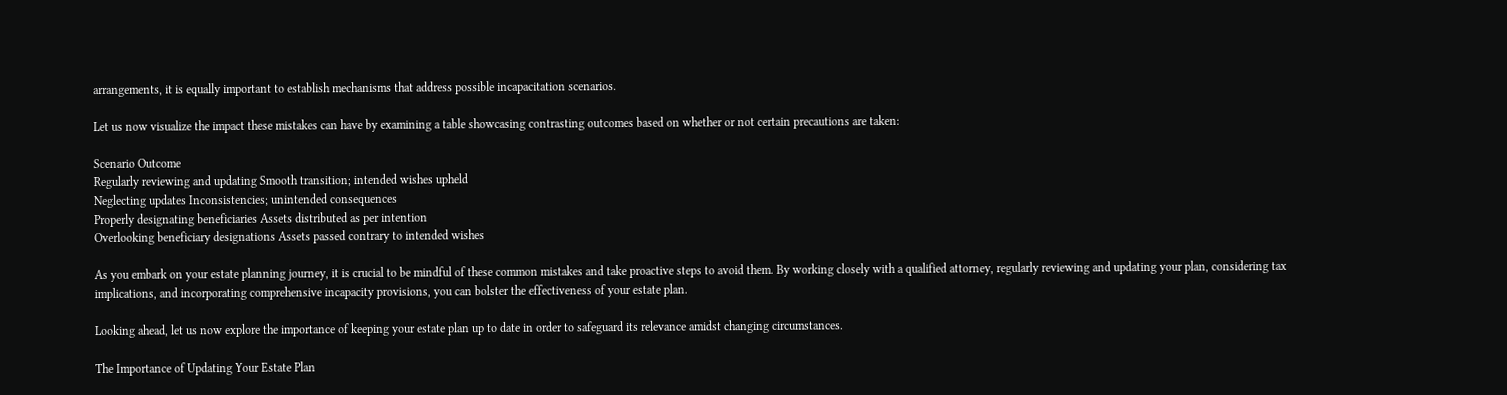arrangements, it is equally important to establish mechanisms that address possible incapacitation scenarios.

Let us now visualize the impact these mistakes can have by examining a table showcasing contrasting outcomes based on whether or not certain precautions are taken:

Scenario Outcome
Regularly reviewing and updating Smooth transition; intended wishes upheld
Neglecting updates Inconsistencies; unintended consequences
Properly designating beneficiaries Assets distributed as per intention
Overlooking beneficiary designations Assets passed contrary to intended wishes

As you embark on your estate planning journey, it is crucial to be mindful of these common mistakes and take proactive steps to avoid them. By working closely with a qualified attorney, regularly reviewing and updating your plan, considering tax implications, and incorporating comprehensive incapacity provisions, you can bolster the effectiveness of your estate plan.

Looking ahead, let us now explore the importance of keeping your estate plan up to date in order to safeguard its relevance amidst changing circumstances.

The Importance of Updating Your Estate Plan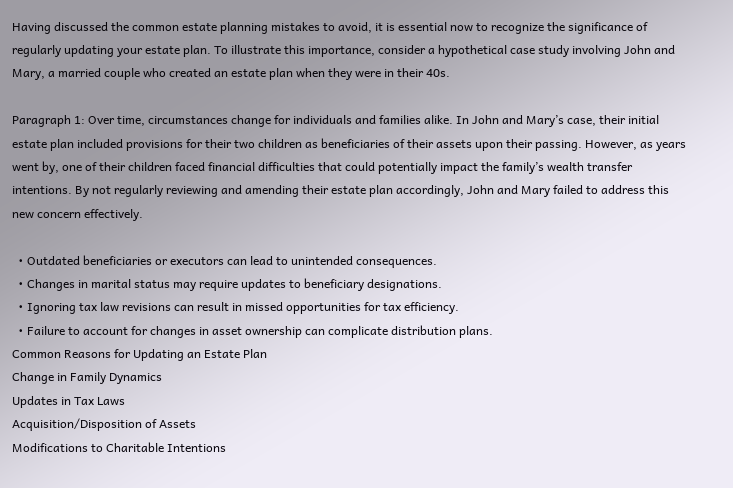Having discussed the common estate planning mistakes to avoid, it is essential now to recognize the significance of regularly updating your estate plan. To illustrate this importance, consider a hypothetical case study involving John and Mary, a married couple who created an estate plan when they were in their 40s.

Paragraph 1: Over time, circumstances change for individuals and families alike. In John and Mary’s case, their initial estate plan included provisions for their two children as beneficiaries of their assets upon their passing. However, as years went by, one of their children faced financial difficulties that could potentially impact the family’s wealth transfer intentions. By not regularly reviewing and amending their estate plan accordingly, John and Mary failed to address this new concern effectively.

  • Outdated beneficiaries or executors can lead to unintended consequences.
  • Changes in marital status may require updates to beneficiary designations.
  • Ignoring tax law revisions can result in missed opportunities for tax efficiency.
  • Failure to account for changes in asset ownership can complicate distribution plans.
Common Reasons for Updating an Estate Plan
Change in Family Dynamics
Updates in Tax Laws
Acquisition/Disposition of Assets
Modifications to Charitable Intentions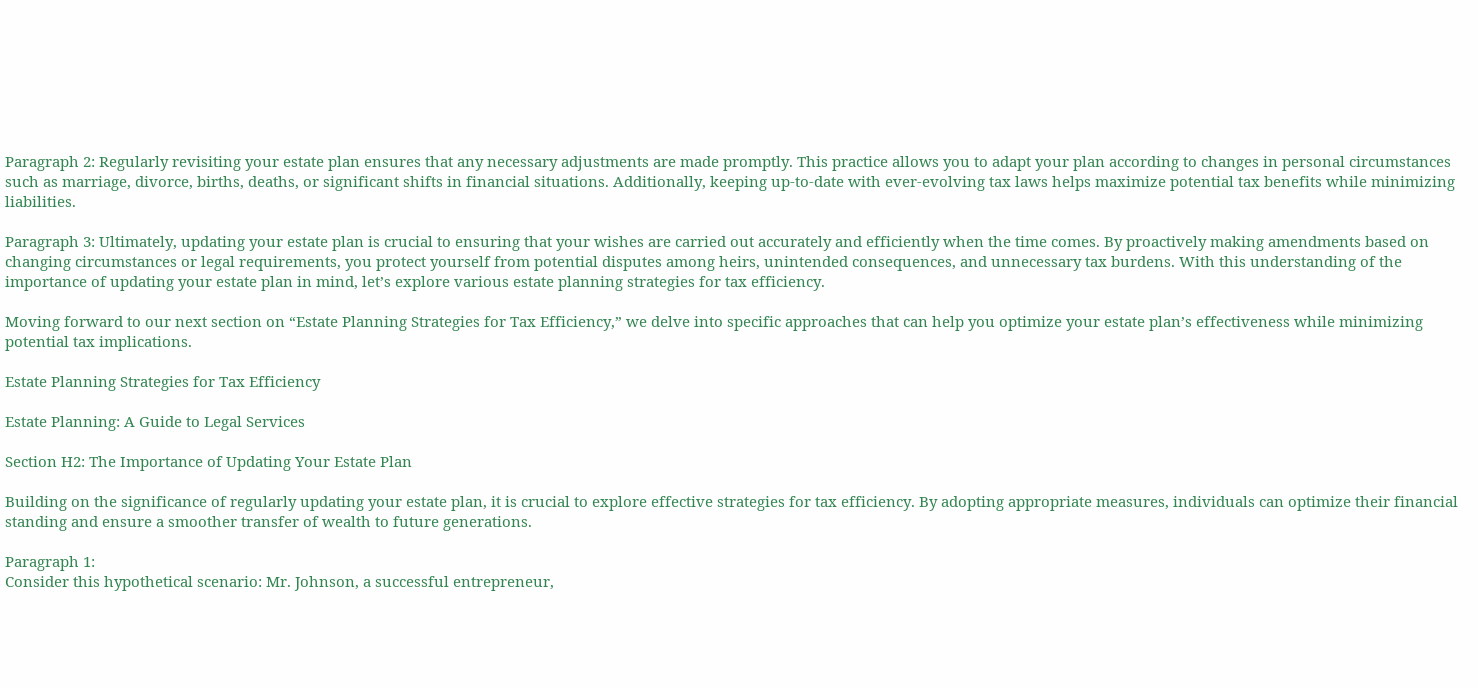Paragraph 2: Regularly revisiting your estate plan ensures that any necessary adjustments are made promptly. This practice allows you to adapt your plan according to changes in personal circumstances such as marriage, divorce, births, deaths, or significant shifts in financial situations. Additionally, keeping up-to-date with ever-evolving tax laws helps maximize potential tax benefits while minimizing liabilities.

Paragraph 3: Ultimately, updating your estate plan is crucial to ensuring that your wishes are carried out accurately and efficiently when the time comes. By proactively making amendments based on changing circumstances or legal requirements, you protect yourself from potential disputes among heirs, unintended consequences, and unnecessary tax burdens. With this understanding of the importance of updating your estate plan in mind, let’s explore various estate planning strategies for tax efficiency.

Moving forward to our next section on “Estate Planning Strategies for Tax Efficiency,” we delve into specific approaches that can help you optimize your estate plan’s effectiveness while minimizing potential tax implications.

Estate Planning Strategies for Tax Efficiency

Estate Planning: A Guide to Legal Services

Section H2: The Importance of Updating Your Estate Plan

Building on the significance of regularly updating your estate plan, it is crucial to explore effective strategies for tax efficiency. By adopting appropriate measures, individuals can optimize their financial standing and ensure a smoother transfer of wealth to future generations.

Paragraph 1:
Consider this hypothetical scenario: Mr. Johnson, a successful entrepreneur,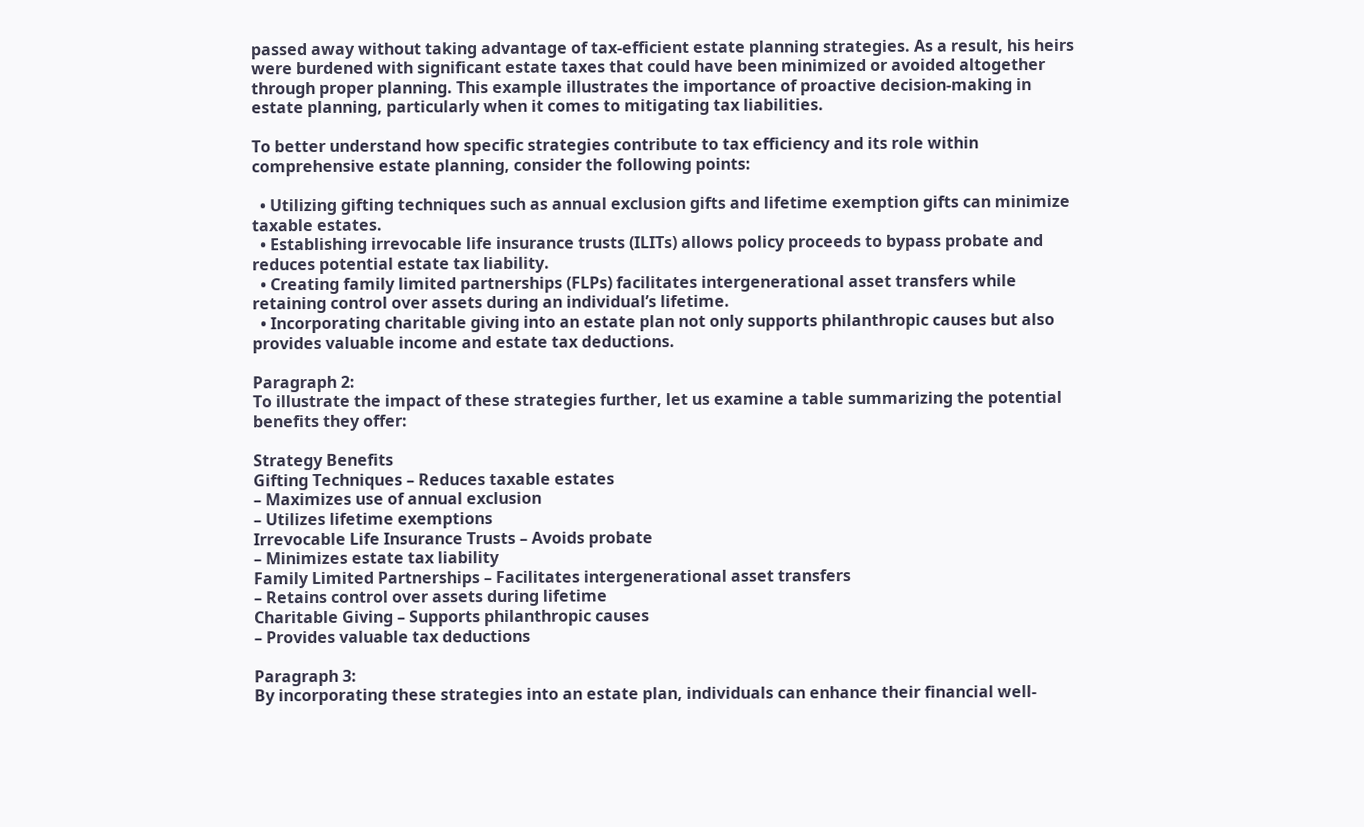passed away without taking advantage of tax-efficient estate planning strategies. As a result, his heirs were burdened with significant estate taxes that could have been minimized or avoided altogether through proper planning. This example illustrates the importance of proactive decision-making in estate planning, particularly when it comes to mitigating tax liabilities.

To better understand how specific strategies contribute to tax efficiency and its role within comprehensive estate planning, consider the following points:

  • Utilizing gifting techniques such as annual exclusion gifts and lifetime exemption gifts can minimize taxable estates.
  • Establishing irrevocable life insurance trusts (ILITs) allows policy proceeds to bypass probate and reduces potential estate tax liability.
  • Creating family limited partnerships (FLPs) facilitates intergenerational asset transfers while retaining control over assets during an individual’s lifetime.
  • Incorporating charitable giving into an estate plan not only supports philanthropic causes but also provides valuable income and estate tax deductions.

Paragraph 2:
To illustrate the impact of these strategies further, let us examine a table summarizing the potential benefits they offer:

Strategy Benefits
Gifting Techniques – Reduces taxable estates
– Maximizes use of annual exclusion
– Utilizes lifetime exemptions
Irrevocable Life Insurance Trusts – Avoids probate
– Minimizes estate tax liability
Family Limited Partnerships – Facilitates intergenerational asset transfers
– Retains control over assets during lifetime
Charitable Giving – Supports philanthropic causes
– Provides valuable tax deductions

Paragraph 3:
By incorporating these strategies into an estate plan, individuals can enhance their financial well-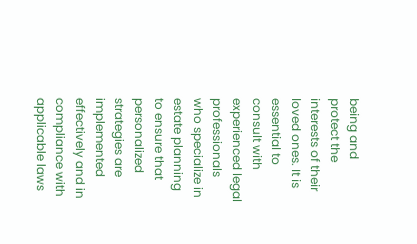being and protect the interests of their loved ones. It is essential to consult with experienced legal professionals who specialize in estate planning to ensure that personalized strategies are implemented effectively and in compliance with applicable laws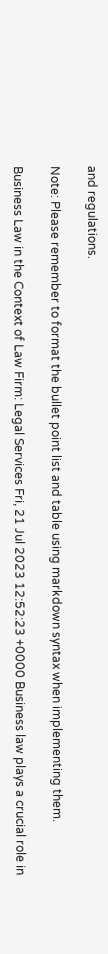and regulations.

Note: Please remember to format the bullet point list and table using markdown syntax when implementing them.

Business Law in the Context of Law Firm: Legal Services Fri, 21 Jul 2023 12:52:23 +0000 Business law plays a crucial role in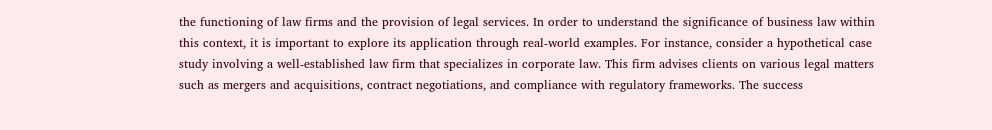the functioning of law firms and the provision of legal services. In order to understand the significance of business law within this context, it is important to explore its application through real-world examples. For instance, consider a hypothetical case study involving a well-established law firm that specializes in corporate law. This firm advises clients on various legal matters such as mergers and acquisitions, contract negotiations, and compliance with regulatory frameworks. The success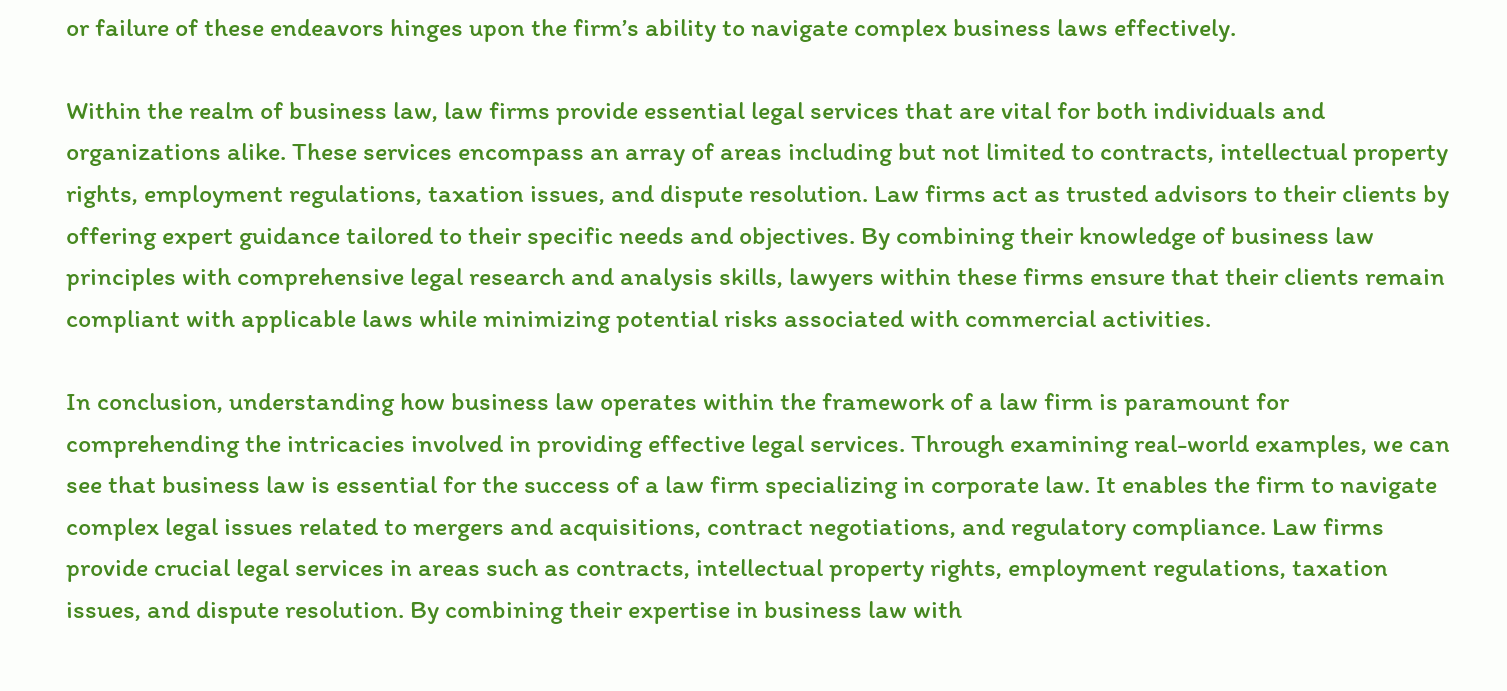or failure of these endeavors hinges upon the firm’s ability to navigate complex business laws effectively.

Within the realm of business law, law firms provide essential legal services that are vital for both individuals and organizations alike. These services encompass an array of areas including but not limited to contracts, intellectual property rights, employment regulations, taxation issues, and dispute resolution. Law firms act as trusted advisors to their clients by offering expert guidance tailored to their specific needs and objectives. By combining their knowledge of business law principles with comprehensive legal research and analysis skills, lawyers within these firms ensure that their clients remain compliant with applicable laws while minimizing potential risks associated with commercial activities.

In conclusion, understanding how business law operates within the framework of a law firm is paramount for comprehending the intricacies involved in providing effective legal services. Through examining real-world examples, we can see that business law is essential for the success of a law firm specializing in corporate law. It enables the firm to navigate complex legal issues related to mergers and acquisitions, contract negotiations, and regulatory compliance. Law firms provide crucial legal services in areas such as contracts, intellectual property rights, employment regulations, taxation issues, and dispute resolution. By combining their expertise in business law with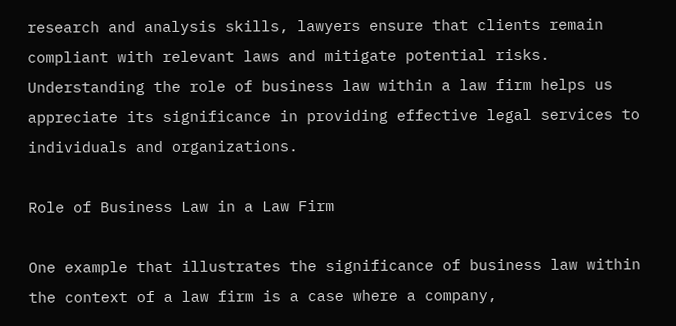research and analysis skills, lawyers ensure that clients remain compliant with relevant laws and mitigate potential risks. Understanding the role of business law within a law firm helps us appreciate its significance in providing effective legal services to individuals and organizations.

Role of Business Law in a Law Firm

One example that illustrates the significance of business law within the context of a law firm is a case where a company,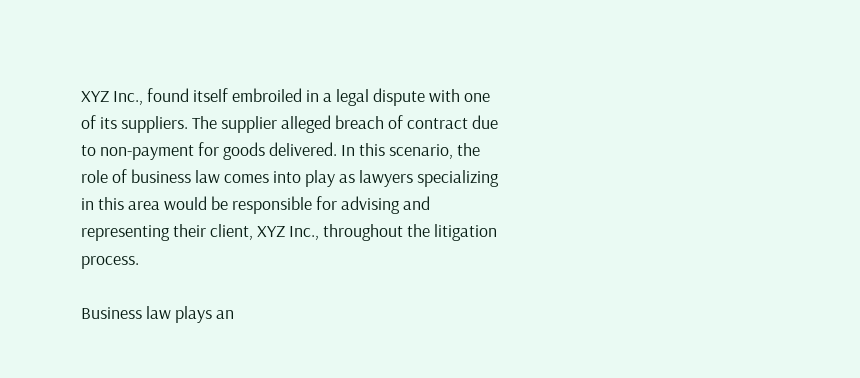XYZ Inc., found itself embroiled in a legal dispute with one of its suppliers. The supplier alleged breach of contract due to non-payment for goods delivered. In this scenario, the role of business law comes into play as lawyers specializing in this area would be responsible for advising and representing their client, XYZ Inc., throughout the litigation process.

Business law plays an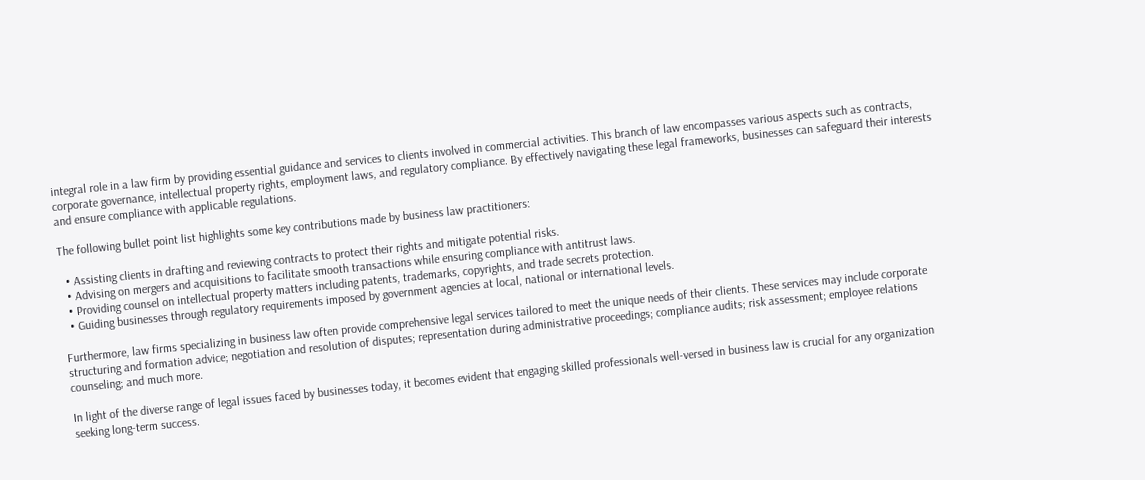integral role in a law firm by providing essential guidance and services to clients involved in commercial activities. This branch of law encompasses various aspects such as contracts, corporate governance, intellectual property rights, employment laws, and regulatory compliance. By effectively navigating these legal frameworks, businesses can safeguard their interests and ensure compliance with applicable regulations.

The following bullet point list highlights some key contributions made by business law practitioners:

  • Assisting clients in drafting and reviewing contracts to protect their rights and mitigate potential risks.
  • Advising on mergers and acquisitions to facilitate smooth transactions while ensuring compliance with antitrust laws.
  • Providing counsel on intellectual property matters including patents, trademarks, copyrights, and trade secrets protection.
  • Guiding businesses through regulatory requirements imposed by government agencies at local, national or international levels.

Furthermore, law firms specializing in business law often provide comprehensive legal services tailored to meet the unique needs of their clients. These services may include corporate structuring and formation advice; negotiation and resolution of disputes; representation during administrative proceedings; compliance audits; risk assessment; employee relations counseling; and much more.

In light of the diverse range of legal issues faced by businesses today, it becomes evident that engaging skilled professionals well-versed in business law is crucial for any organization seeking long-term success.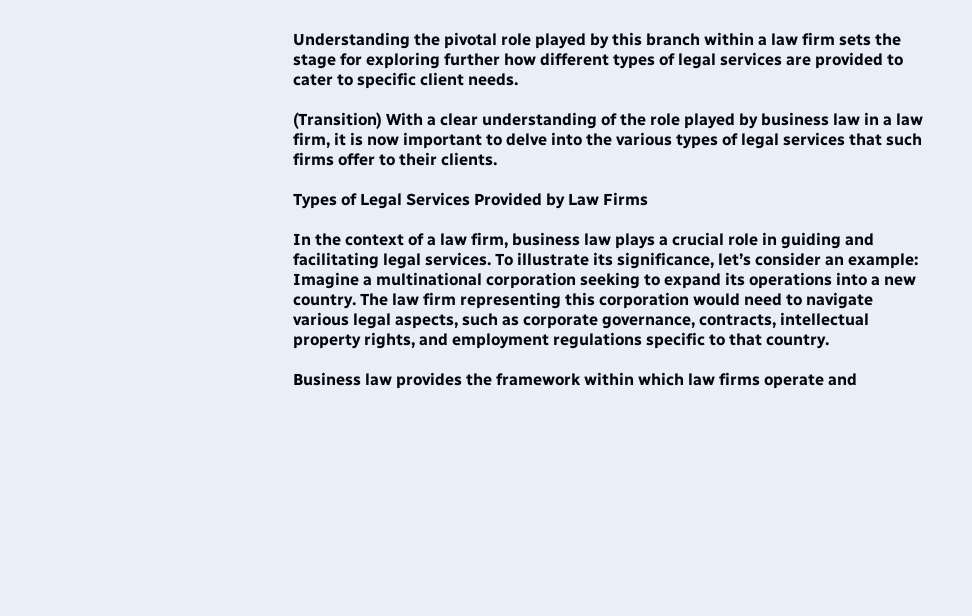Understanding the pivotal role played by this branch within a law firm sets the stage for exploring further how different types of legal services are provided to cater to specific client needs.

(Transition) With a clear understanding of the role played by business law in a law firm, it is now important to delve into the various types of legal services that such firms offer to their clients.

Types of Legal Services Provided by Law Firms

In the context of a law firm, business law plays a crucial role in guiding and facilitating legal services. To illustrate its significance, let’s consider an example: Imagine a multinational corporation seeking to expand its operations into a new country. The law firm representing this corporation would need to navigate various legal aspects, such as corporate governance, contracts, intellectual property rights, and employment regulations specific to that country.

Business law provides the framework within which law firms operate and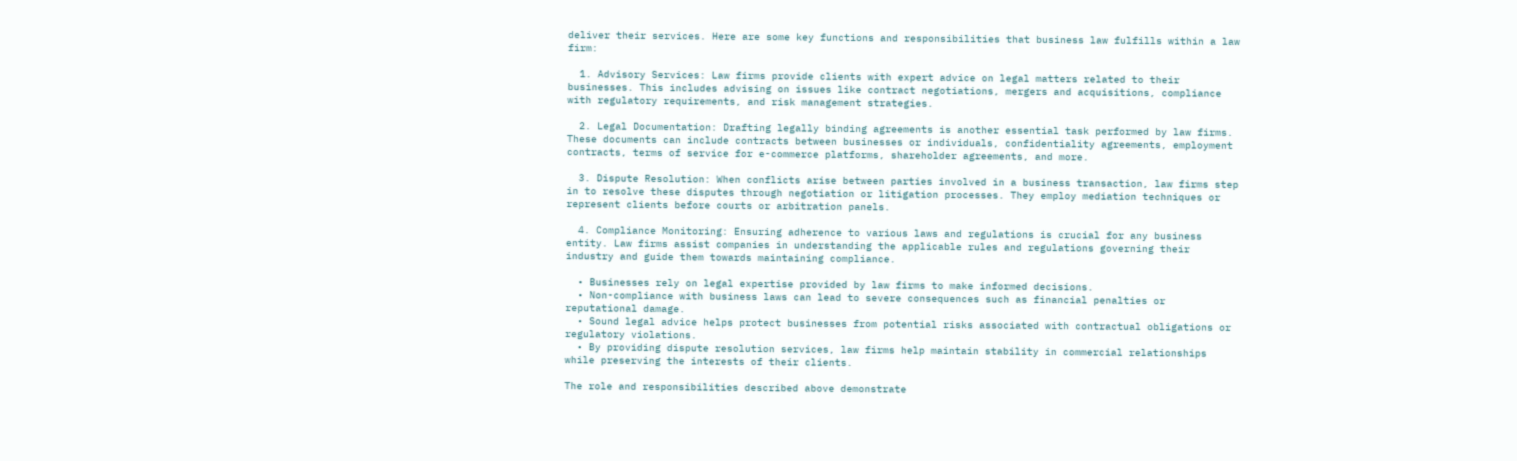deliver their services. Here are some key functions and responsibilities that business law fulfills within a law firm:

  1. Advisory Services: Law firms provide clients with expert advice on legal matters related to their businesses. This includes advising on issues like contract negotiations, mergers and acquisitions, compliance with regulatory requirements, and risk management strategies.

  2. Legal Documentation: Drafting legally binding agreements is another essential task performed by law firms. These documents can include contracts between businesses or individuals, confidentiality agreements, employment contracts, terms of service for e-commerce platforms, shareholder agreements, and more.

  3. Dispute Resolution: When conflicts arise between parties involved in a business transaction, law firms step in to resolve these disputes through negotiation or litigation processes. They employ mediation techniques or represent clients before courts or arbitration panels.

  4. Compliance Monitoring: Ensuring adherence to various laws and regulations is crucial for any business entity. Law firms assist companies in understanding the applicable rules and regulations governing their industry and guide them towards maintaining compliance.

  • Businesses rely on legal expertise provided by law firms to make informed decisions.
  • Non-compliance with business laws can lead to severe consequences such as financial penalties or reputational damage.
  • Sound legal advice helps protect businesses from potential risks associated with contractual obligations or regulatory violations.
  • By providing dispute resolution services, law firms help maintain stability in commercial relationships while preserving the interests of their clients.

The role and responsibilities described above demonstrate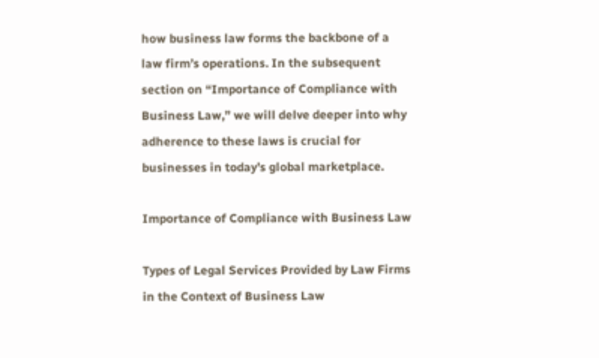how business law forms the backbone of a law firm’s operations. In the subsequent section on “Importance of Compliance with Business Law,” we will delve deeper into why adherence to these laws is crucial for businesses in today’s global marketplace.

Importance of Compliance with Business Law

Types of Legal Services Provided by Law Firms in the Context of Business Law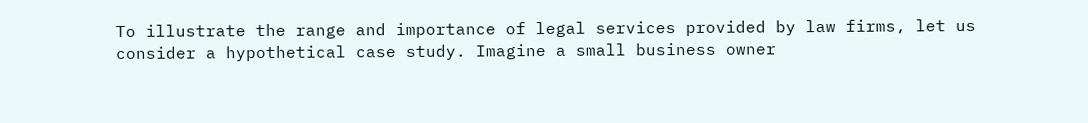To illustrate the range and importance of legal services provided by law firms, let us consider a hypothetical case study. Imagine a small business owner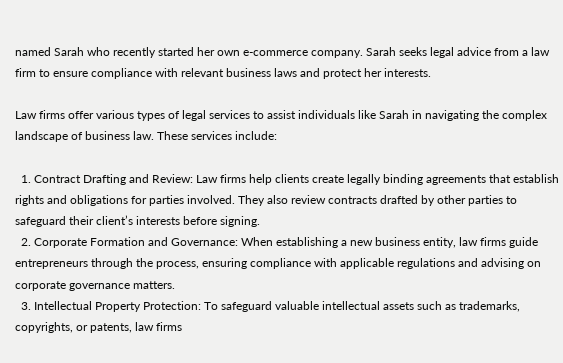named Sarah who recently started her own e-commerce company. Sarah seeks legal advice from a law firm to ensure compliance with relevant business laws and protect her interests.

Law firms offer various types of legal services to assist individuals like Sarah in navigating the complex landscape of business law. These services include:

  1. Contract Drafting and Review: Law firms help clients create legally binding agreements that establish rights and obligations for parties involved. They also review contracts drafted by other parties to safeguard their client’s interests before signing.
  2. Corporate Formation and Governance: When establishing a new business entity, law firms guide entrepreneurs through the process, ensuring compliance with applicable regulations and advising on corporate governance matters.
  3. Intellectual Property Protection: To safeguard valuable intellectual assets such as trademarks, copyrights, or patents, law firms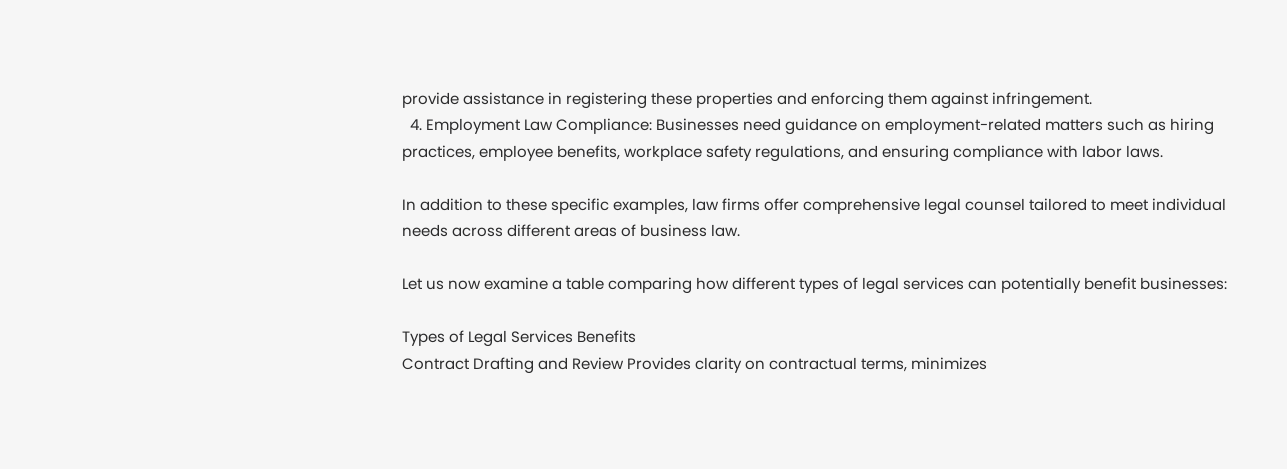provide assistance in registering these properties and enforcing them against infringement.
  4. Employment Law Compliance: Businesses need guidance on employment-related matters such as hiring practices, employee benefits, workplace safety regulations, and ensuring compliance with labor laws.

In addition to these specific examples, law firms offer comprehensive legal counsel tailored to meet individual needs across different areas of business law.

Let us now examine a table comparing how different types of legal services can potentially benefit businesses:

Types of Legal Services Benefits
Contract Drafting and Review Provides clarity on contractual terms, minimizes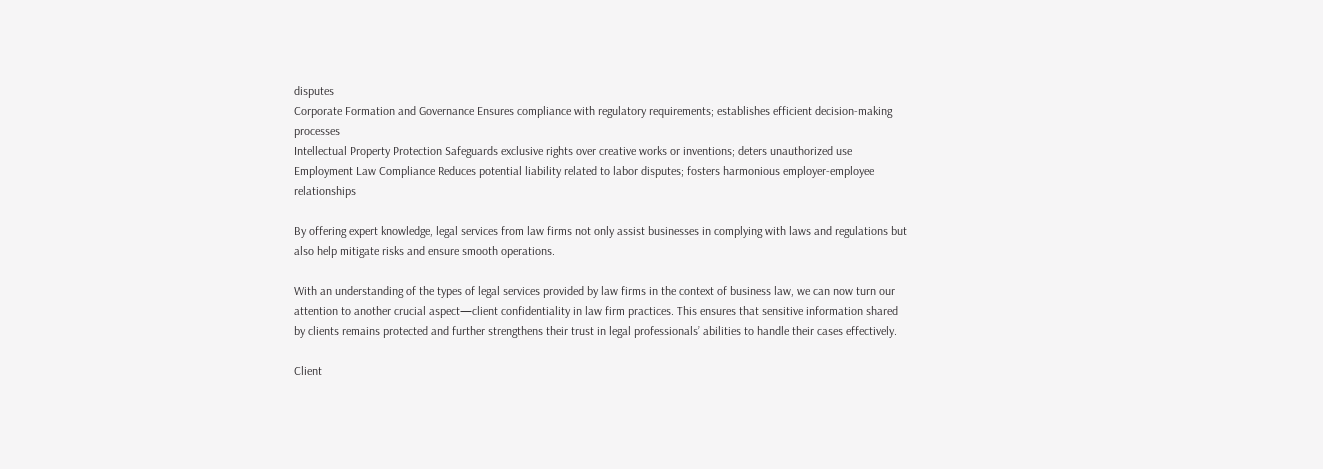disputes
Corporate Formation and Governance Ensures compliance with regulatory requirements; establishes efficient decision-making processes
Intellectual Property Protection Safeguards exclusive rights over creative works or inventions; deters unauthorized use
Employment Law Compliance Reduces potential liability related to labor disputes; fosters harmonious employer-employee relationships

By offering expert knowledge, legal services from law firms not only assist businesses in complying with laws and regulations but also help mitigate risks and ensure smooth operations.

With an understanding of the types of legal services provided by law firms in the context of business law, we can now turn our attention to another crucial aspect—client confidentiality in law firm practices. This ensures that sensitive information shared by clients remains protected and further strengthens their trust in legal professionals’ abilities to handle their cases effectively.

Client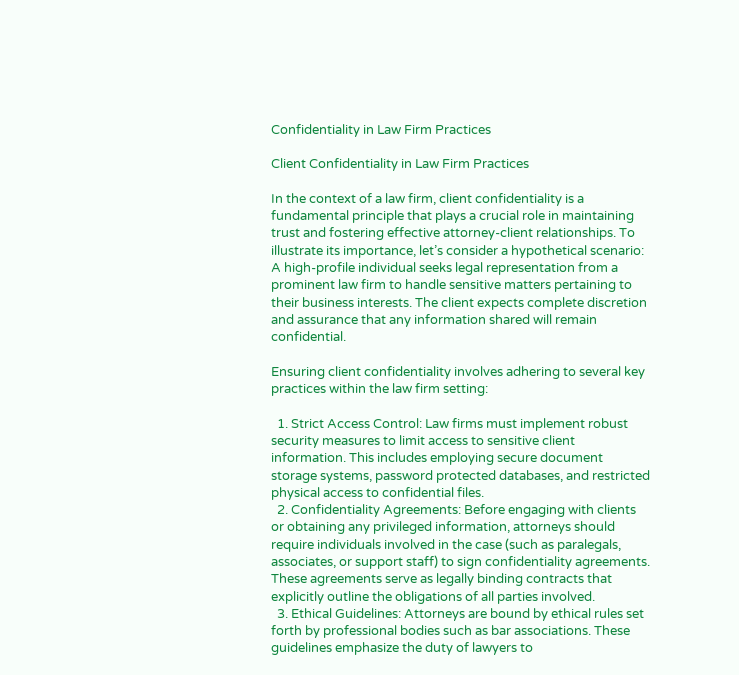Confidentiality in Law Firm Practices

Client Confidentiality in Law Firm Practices

In the context of a law firm, client confidentiality is a fundamental principle that plays a crucial role in maintaining trust and fostering effective attorney-client relationships. To illustrate its importance, let’s consider a hypothetical scenario: A high-profile individual seeks legal representation from a prominent law firm to handle sensitive matters pertaining to their business interests. The client expects complete discretion and assurance that any information shared will remain confidential.

Ensuring client confidentiality involves adhering to several key practices within the law firm setting:

  1. Strict Access Control: Law firms must implement robust security measures to limit access to sensitive client information. This includes employing secure document storage systems, password protected databases, and restricted physical access to confidential files.
  2. Confidentiality Agreements: Before engaging with clients or obtaining any privileged information, attorneys should require individuals involved in the case (such as paralegals, associates, or support staff) to sign confidentiality agreements. These agreements serve as legally binding contracts that explicitly outline the obligations of all parties involved.
  3. Ethical Guidelines: Attorneys are bound by ethical rules set forth by professional bodies such as bar associations. These guidelines emphasize the duty of lawyers to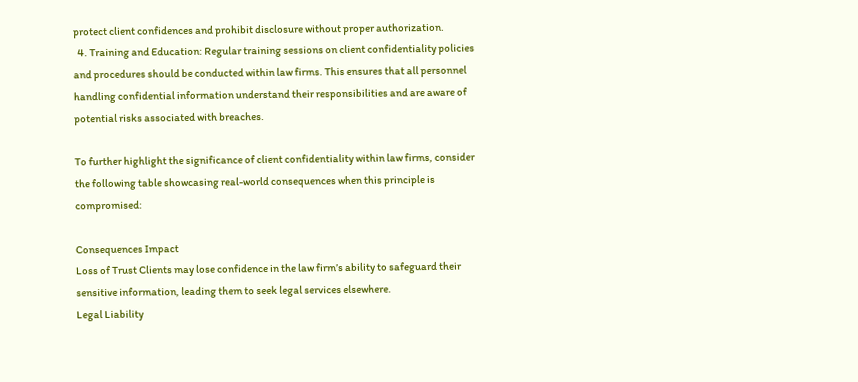protect client confidences and prohibit disclosure without proper authorization.
  4. Training and Education: Regular training sessions on client confidentiality policies and procedures should be conducted within law firms. This ensures that all personnel handling confidential information understand their responsibilities and are aware of potential risks associated with breaches.

To further highlight the significance of client confidentiality within law firms, consider the following table showcasing real-world consequences when this principle is compromised:

Consequences Impact
Loss of Trust Clients may lose confidence in the law firm’s ability to safeguard their sensitive information, leading them to seek legal services elsewhere.
Legal Liability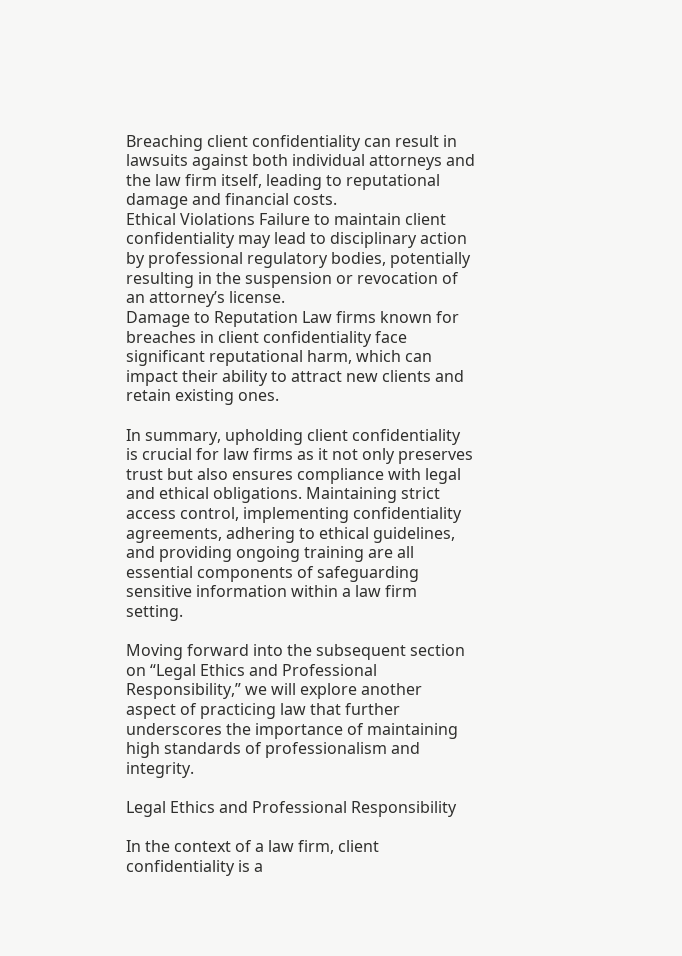Breaching client confidentiality can result in lawsuits against both individual attorneys and the law firm itself, leading to reputational damage and financial costs.
Ethical Violations Failure to maintain client confidentiality may lead to disciplinary action by professional regulatory bodies, potentially resulting in the suspension or revocation of an attorney’s license.
Damage to Reputation Law firms known for breaches in client confidentiality face significant reputational harm, which can impact their ability to attract new clients and retain existing ones.

In summary, upholding client confidentiality is crucial for law firms as it not only preserves trust but also ensures compliance with legal and ethical obligations. Maintaining strict access control, implementing confidentiality agreements, adhering to ethical guidelines, and providing ongoing training are all essential components of safeguarding sensitive information within a law firm setting.

Moving forward into the subsequent section on “Legal Ethics and Professional Responsibility,” we will explore another aspect of practicing law that further underscores the importance of maintaining high standards of professionalism and integrity.

Legal Ethics and Professional Responsibility

In the context of a law firm, client confidentiality is a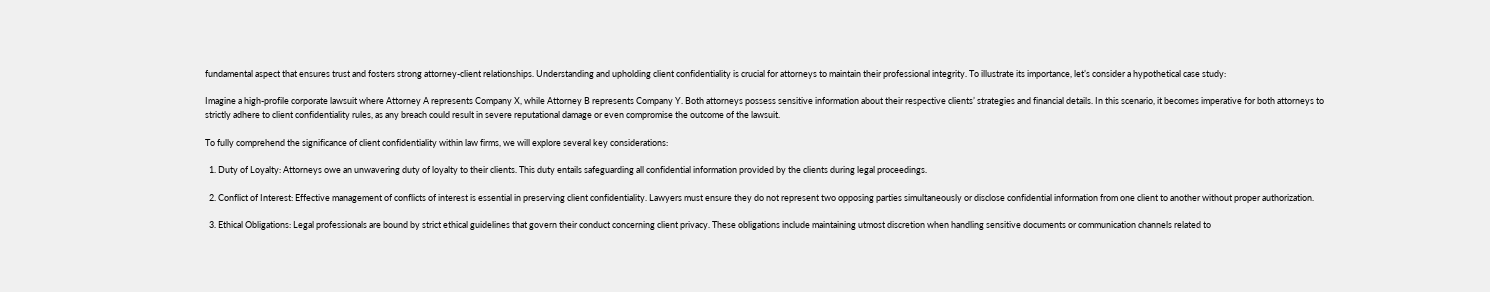fundamental aspect that ensures trust and fosters strong attorney-client relationships. Understanding and upholding client confidentiality is crucial for attorneys to maintain their professional integrity. To illustrate its importance, let’s consider a hypothetical case study:

Imagine a high-profile corporate lawsuit where Attorney A represents Company X, while Attorney B represents Company Y. Both attorneys possess sensitive information about their respective clients’ strategies and financial details. In this scenario, it becomes imperative for both attorneys to strictly adhere to client confidentiality rules, as any breach could result in severe reputational damage or even compromise the outcome of the lawsuit.

To fully comprehend the significance of client confidentiality within law firms, we will explore several key considerations:

  1. Duty of Loyalty: Attorneys owe an unwavering duty of loyalty to their clients. This duty entails safeguarding all confidential information provided by the clients during legal proceedings.

  2. Conflict of Interest: Effective management of conflicts of interest is essential in preserving client confidentiality. Lawyers must ensure they do not represent two opposing parties simultaneously or disclose confidential information from one client to another without proper authorization.

  3. Ethical Obligations: Legal professionals are bound by strict ethical guidelines that govern their conduct concerning client privacy. These obligations include maintaining utmost discretion when handling sensitive documents or communication channels related to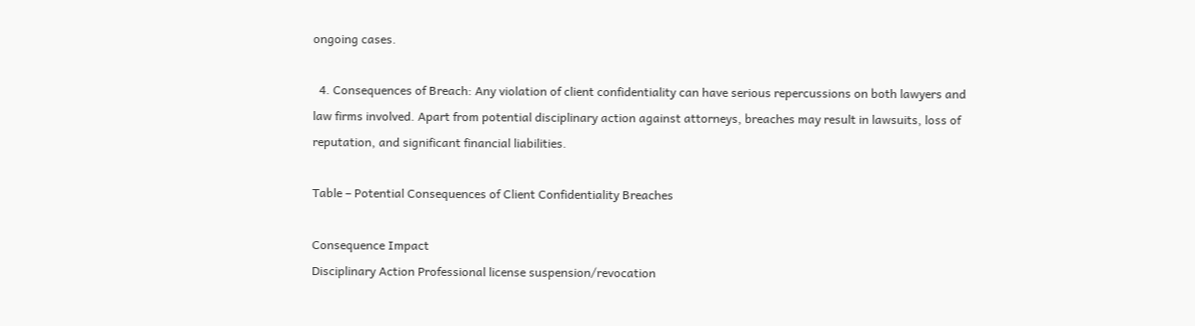ongoing cases.

  4. Consequences of Breach: Any violation of client confidentiality can have serious repercussions on both lawyers and law firms involved. Apart from potential disciplinary action against attorneys, breaches may result in lawsuits, loss of reputation, and significant financial liabilities.

Table – Potential Consequences of Client Confidentiality Breaches

Consequence Impact
Disciplinary Action Professional license suspension/revocation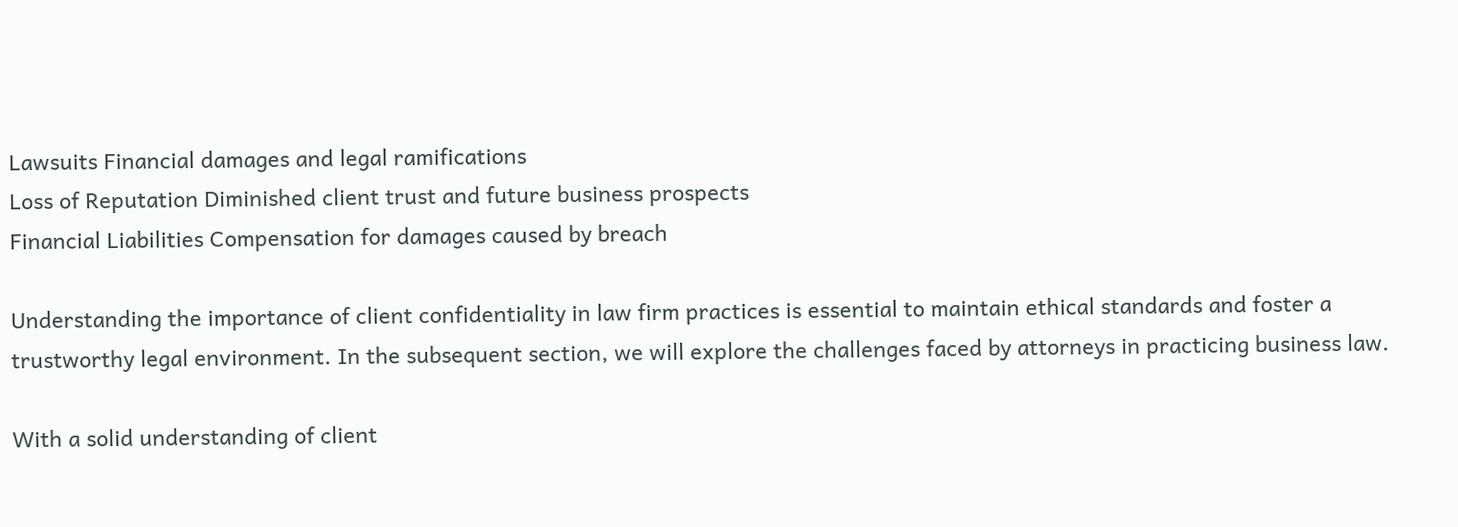Lawsuits Financial damages and legal ramifications
Loss of Reputation Diminished client trust and future business prospects
Financial Liabilities Compensation for damages caused by breach

Understanding the importance of client confidentiality in law firm practices is essential to maintain ethical standards and foster a trustworthy legal environment. In the subsequent section, we will explore the challenges faced by attorneys in practicing business law.

With a solid understanding of client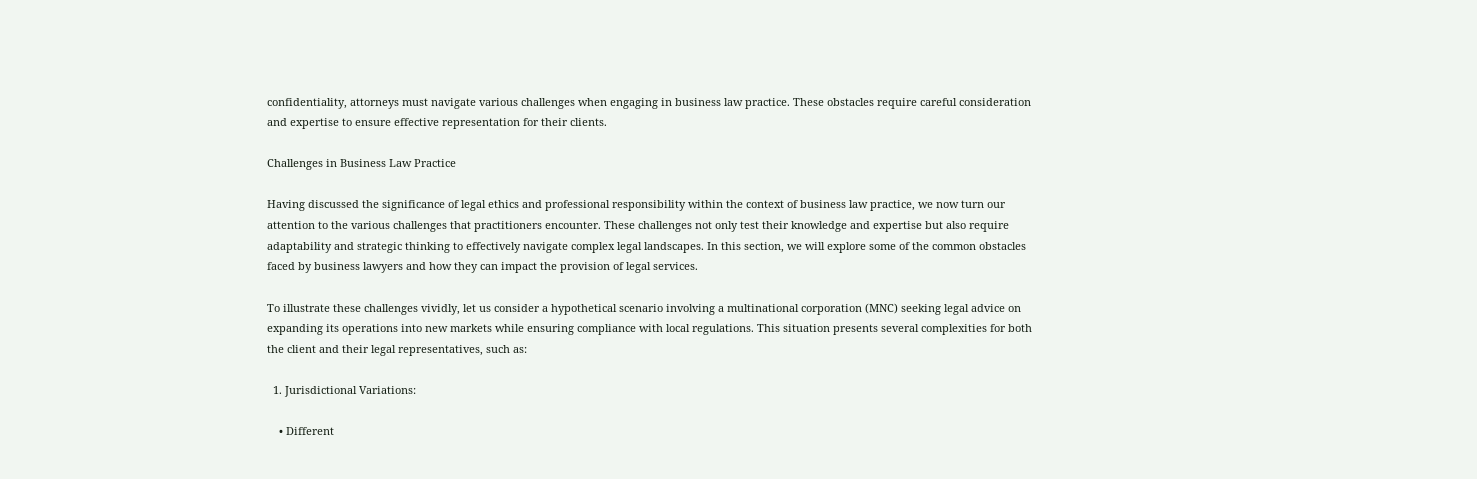confidentiality, attorneys must navigate various challenges when engaging in business law practice. These obstacles require careful consideration and expertise to ensure effective representation for their clients.

Challenges in Business Law Practice

Having discussed the significance of legal ethics and professional responsibility within the context of business law practice, we now turn our attention to the various challenges that practitioners encounter. These challenges not only test their knowledge and expertise but also require adaptability and strategic thinking to effectively navigate complex legal landscapes. In this section, we will explore some of the common obstacles faced by business lawyers and how they can impact the provision of legal services.

To illustrate these challenges vividly, let us consider a hypothetical scenario involving a multinational corporation (MNC) seeking legal advice on expanding its operations into new markets while ensuring compliance with local regulations. This situation presents several complexities for both the client and their legal representatives, such as:

  1. Jurisdictional Variations:

    • Different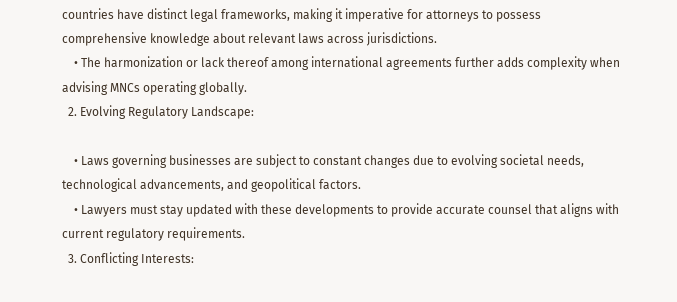countries have distinct legal frameworks, making it imperative for attorneys to possess comprehensive knowledge about relevant laws across jurisdictions.
    • The harmonization or lack thereof among international agreements further adds complexity when advising MNCs operating globally.
  2. Evolving Regulatory Landscape:

    • Laws governing businesses are subject to constant changes due to evolving societal needs, technological advancements, and geopolitical factors.
    • Lawyers must stay updated with these developments to provide accurate counsel that aligns with current regulatory requirements.
  3. Conflicting Interests: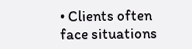• Clients often face situations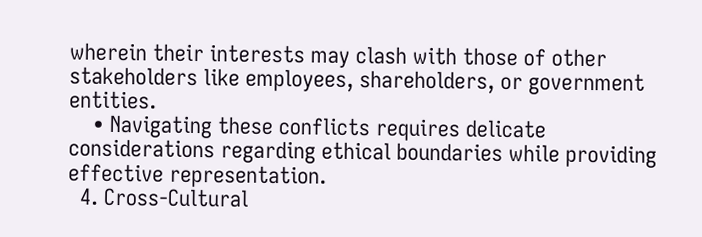wherein their interests may clash with those of other stakeholders like employees, shareholders, or government entities.
    • Navigating these conflicts requires delicate considerations regarding ethical boundaries while providing effective representation.
  4. Cross-Cultural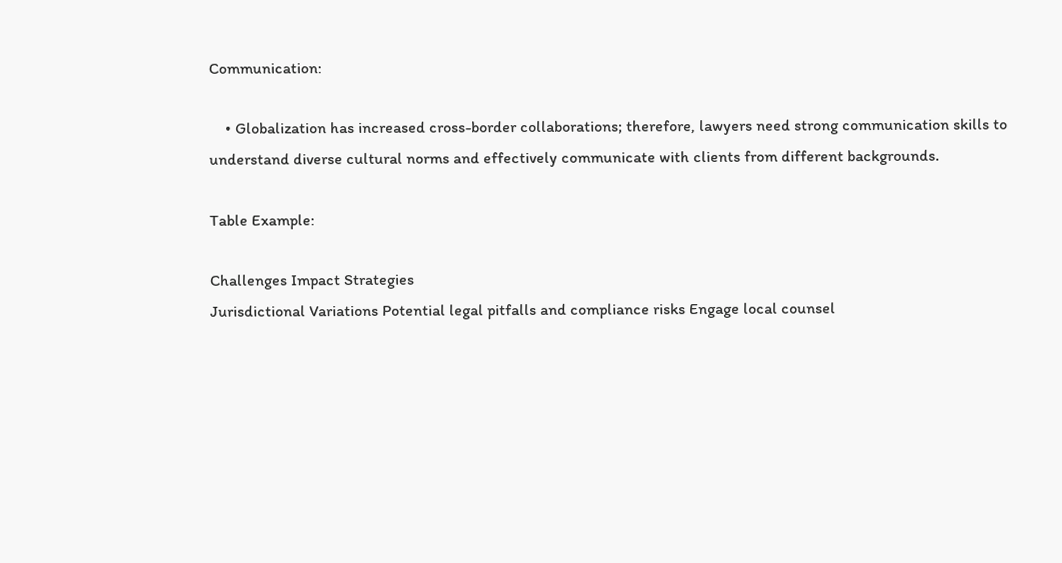Communication:

    • Globalization has increased cross-border collaborations; therefore, lawyers need strong communication skills to understand diverse cultural norms and effectively communicate with clients from different backgrounds.

Table Example:

Challenges Impact Strategies
Jurisdictional Variations Potential legal pitfalls and compliance risks Engage local counsel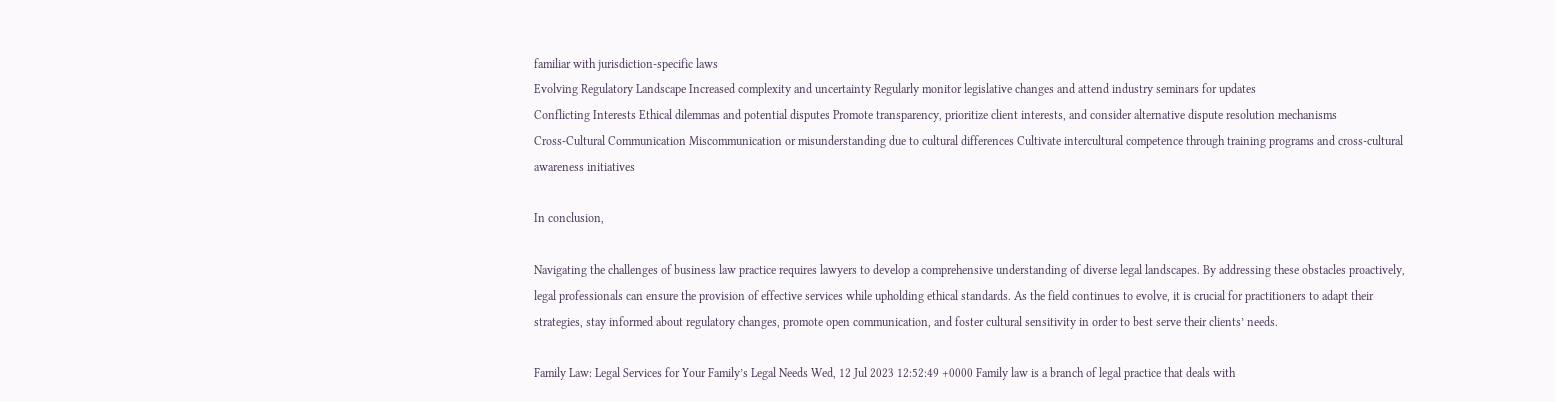familiar with jurisdiction-specific laws
Evolving Regulatory Landscape Increased complexity and uncertainty Regularly monitor legislative changes and attend industry seminars for updates
Conflicting Interests Ethical dilemmas and potential disputes Promote transparency, prioritize client interests, and consider alternative dispute resolution mechanisms
Cross-Cultural Communication Miscommunication or misunderstanding due to cultural differences Cultivate intercultural competence through training programs and cross-cultural awareness initiatives

In conclusion,

Navigating the challenges of business law practice requires lawyers to develop a comprehensive understanding of diverse legal landscapes. By addressing these obstacles proactively, legal professionals can ensure the provision of effective services while upholding ethical standards. As the field continues to evolve, it is crucial for practitioners to adapt their strategies, stay informed about regulatory changes, promote open communication, and foster cultural sensitivity in order to best serve their clients’ needs.

Family Law: Legal Services for Your Family’s Legal Needs Wed, 12 Jul 2023 12:52:49 +0000 Family law is a branch of legal practice that deals with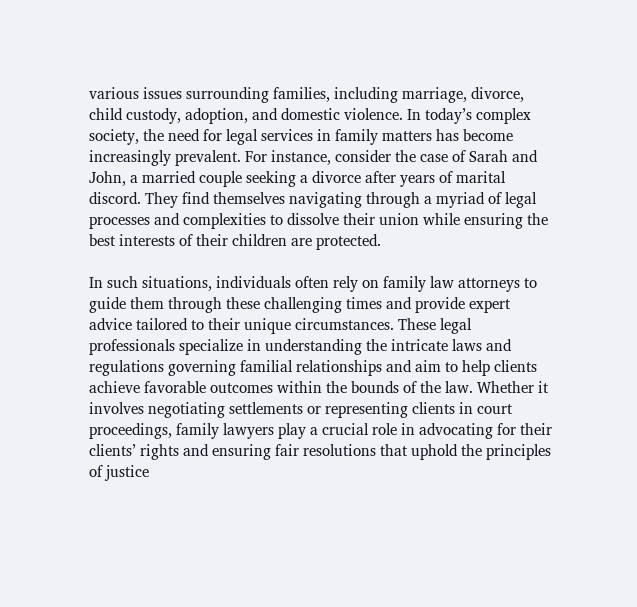various issues surrounding families, including marriage, divorce, child custody, adoption, and domestic violence. In today’s complex society, the need for legal services in family matters has become increasingly prevalent. For instance, consider the case of Sarah and John, a married couple seeking a divorce after years of marital discord. They find themselves navigating through a myriad of legal processes and complexities to dissolve their union while ensuring the best interests of their children are protected.

In such situations, individuals often rely on family law attorneys to guide them through these challenging times and provide expert advice tailored to their unique circumstances. These legal professionals specialize in understanding the intricate laws and regulations governing familial relationships and aim to help clients achieve favorable outcomes within the bounds of the law. Whether it involves negotiating settlements or representing clients in court proceedings, family lawyers play a crucial role in advocating for their clients’ rights and ensuring fair resolutions that uphold the principles of justice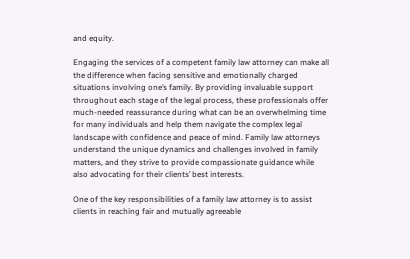and equity.

Engaging the services of a competent family law attorney can make all the difference when facing sensitive and emotionally charged situations involving one’s family. By providing invaluable support throughout each stage of the legal process, these professionals offer much-needed reassurance during what can be an overwhelming time for many individuals and help them navigate the complex legal landscape with confidence and peace of mind. Family law attorneys understand the unique dynamics and challenges involved in family matters, and they strive to provide compassionate guidance while also advocating for their clients’ best interests.

One of the key responsibilities of a family law attorney is to assist clients in reaching fair and mutually agreeable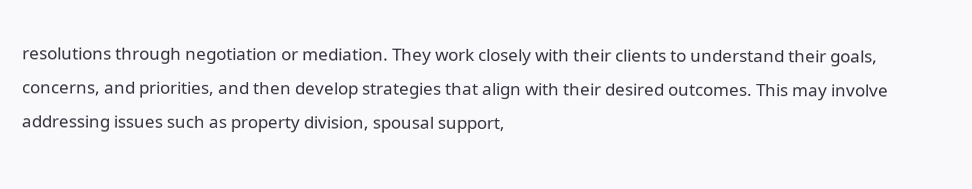resolutions through negotiation or mediation. They work closely with their clients to understand their goals, concerns, and priorities, and then develop strategies that align with their desired outcomes. This may involve addressing issues such as property division, spousal support,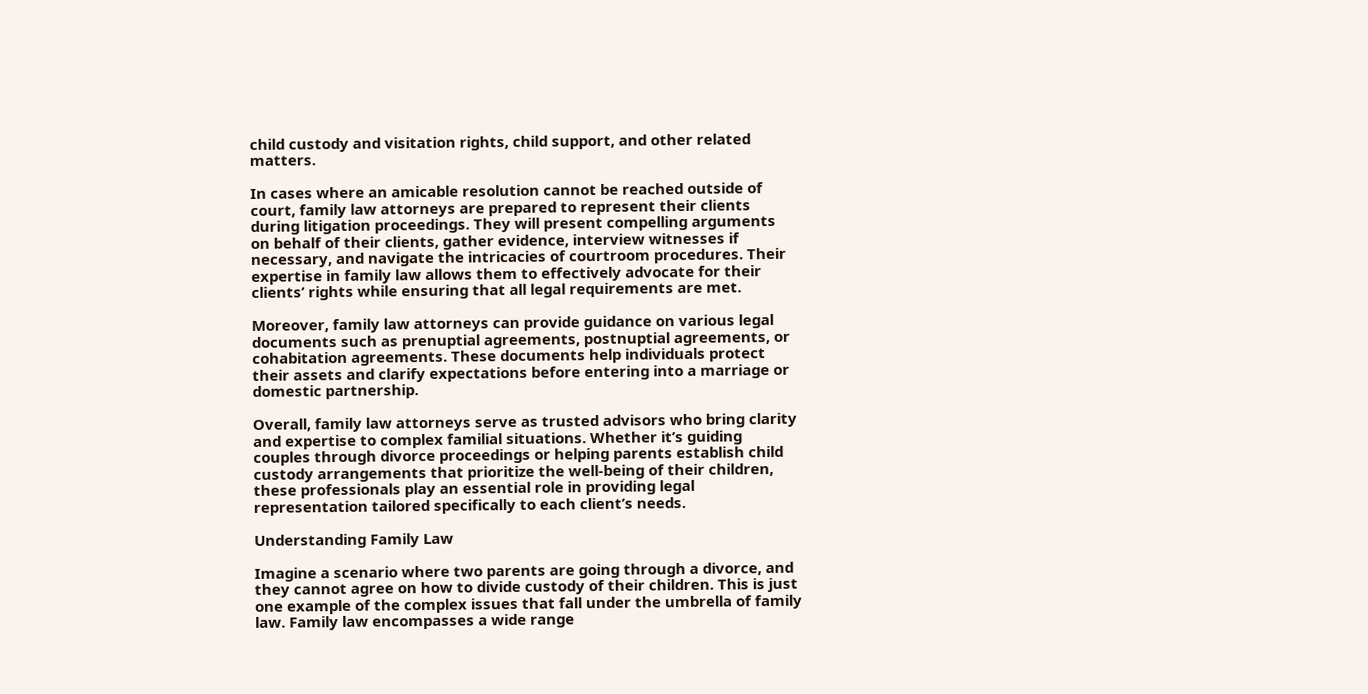child custody and visitation rights, child support, and other related matters.

In cases where an amicable resolution cannot be reached outside of court, family law attorneys are prepared to represent their clients during litigation proceedings. They will present compelling arguments on behalf of their clients, gather evidence, interview witnesses if necessary, and navigate the intricacies of courtroom procedures. Their expertise in family law allows them to effectively advocate for their clients’ rights while ensuring that all legal requirements are met.

Moreover, family law attorneys can provide guidance on various legal documents such as prenuptial agreements, postnuptial agreements, or cohabitation agreements. These documents help individuals protect their assets and clarify expectations before entering into a marriage or domestic partnership.

Overall, family law attorneys serve as trusted advisors who bring clarity and expertise to complex familial situations. Whether it’s guiding couples through divorce proceedings or helping parents establish child custody arrangements that prioritize the well-being of their children, these professionals play an essential role in providing legal representation tailored specifically to each client’s needs.

Understanding Family Law

Imagine a scenario where two parents are going through a divorce, and they cannot agree on how to divide custody of their children. This is just one example of the complex issues that fall under the umbrella of family law. Family law encompasses a wide range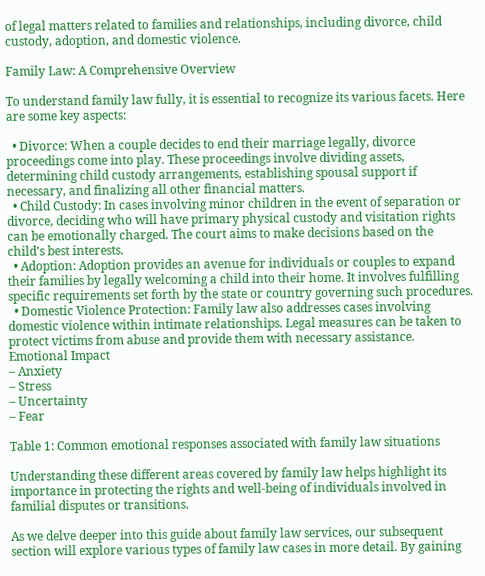of legal matters related to families and relationships, including divorce, child custody, adoption, and domestic violence.

Family Law: A Comprehensive Overview

To understand family law fully, it is essential to recognize its various facets. Here are some key aspects:

  • Divorce: When a couple decides to end their marriage legally, divorce proceedings come into play. These proceedings involve dividing assets, determining child custody arrangements, establishing spousal support if necessary, and finalizing all other financial matters.
  • Child Custody: In cases involving minor children in the event of separation or divorce, deciding who will have primary physical custody and visitation rights can be emotionally charged. The court aims to make decisions based on the child’s best interests.
  • Adoption: Adoption provides an avenue for individuals or couples to expand their families by legally welcoming a child into their home. It involves fulfilling specific requirements set forth by the state or country governing such procedures.
  • Domestic Violence Protection: Family law also addresses cases involving domestic violence within intimate relationships. Legal measures can be taken to protect victims from abuse and provide them with necessary assistance.
Emotional Impact
– Anxiety
– Stress
– Uncertainty
– Fear

Table 1: Common emotional responses associated with family law situations

Understanding these different areas covered by family law helps highlight its importance in protecting the rights and well-being of individuals involved in familial disputes or transitions.

As we delve deeper into this guide about family law services, our subsequent section will explore various types of family law cases in more detail. By gaining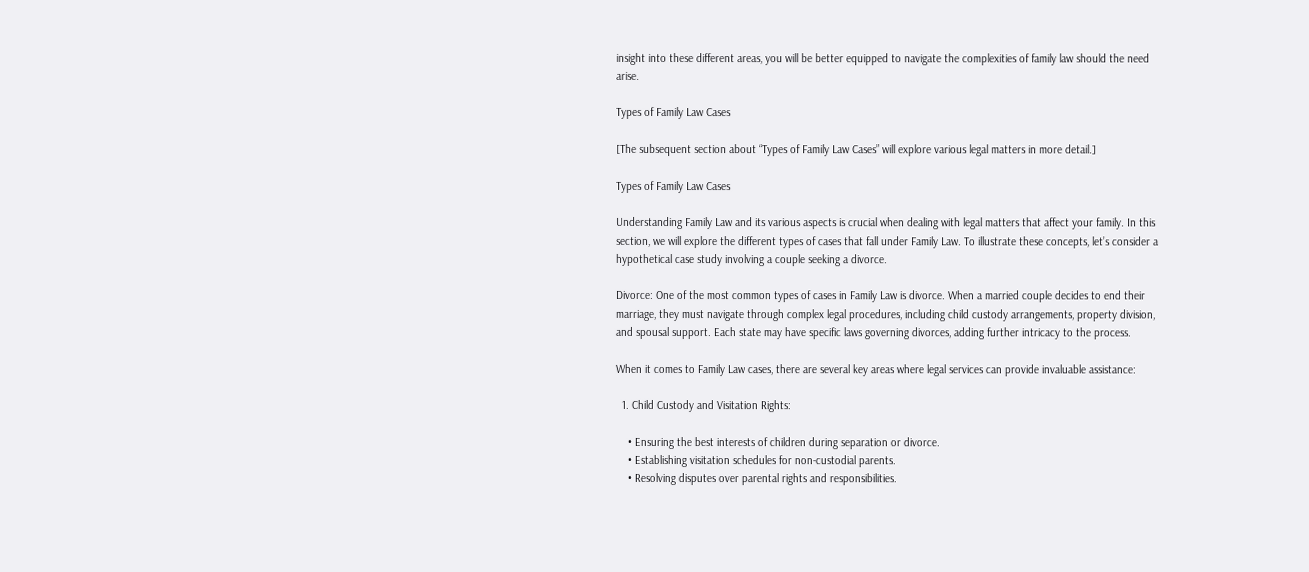insight into these different areas, you will be better equipped to navigate the complexities of family law should the need arise.

Types of Family Law Cases

[The subsequent section about “Types of Family Law Cases” will explore various legal matters in more detail.]

Types of Family Law Cases

Understanding Family Law and its various aspects is crucial when dealing with legal matters that affect your family. In this section, we will explore the different types of cases that fall under Family Law. To illustrate these concepts, let’s consider a hypothetical case study involving a couple seeking a divorce.

Divorce: One of the most common types of cases in Family Law is divorce. When a married couple decides to end their marriage, they must navigate through complex legal procedures, including child custody arrangements, property division, and spousal support. Each state may have specific laws governing divorces, adding further intricacy to the process.

When it comes to Family Law cases, there are several key areas where legal services can provide invaluable assistance:

  1. Child Custody and Visitation Rights:

    • Ensuring the best interests of children during separation or divorce.
    • Establishing visitation schedules for non-custodial parents.
    • Resolving disputes over parental rights and responsibilities.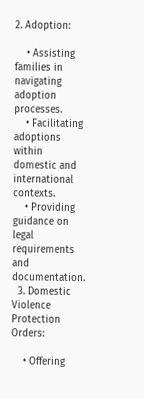2. Adoption:

    • Assisting families in navigating adoption processes.
    • Facilitating adoptions within domestic and international contexts.
    • Providing guidance on legal requirements and documentation.
  3. Domestic Violence Protection Orders:

    • Offering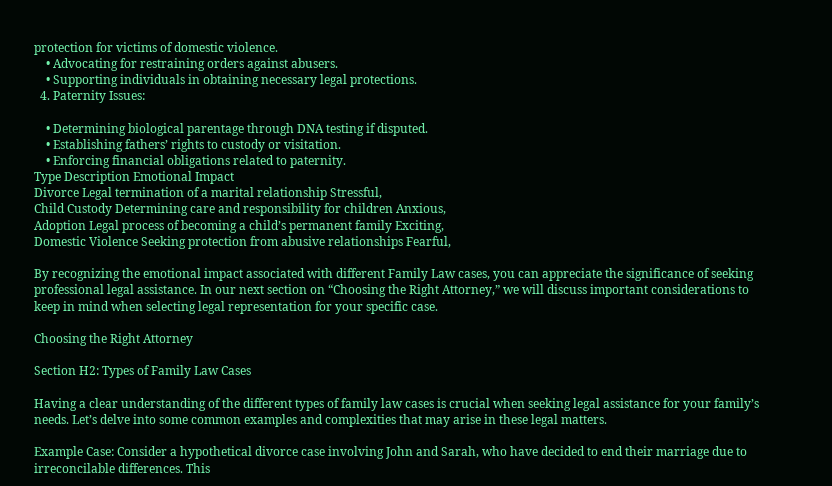protection for victims of domestic violence.
    • Advocating for restraining orders against abusers.
    • Supporting individuals in obtaining necessary legal protections.
  4. Paternity Issues:

    • Determining biological parentage through DNA testing if disputed.
    • Establishing fathers’ rights to custody or visitation.
    • Enforcing financial obligations related to paternity.
Type Description Emotional Impact
Divorce Legal termination of a marital relationship Stressful,
Child Custody Determining care and responsibility for children Anxious,
Adoption Legal process of becoming a child’s permanent family Exciting,
Domestic Violence Seeking protection from abusive relationships Fearful,

By recognizing the emotional impact associated with different Family Law cases, you can appreciate the significance of seeking professional legal assistance. In our next section on “Choosing the Right Attorney,” we will discuss important considerations to keep in mind when selecting legal representation for your specific case.

Choosing the Right Attorney

Section H2: Types of Family Law Cases

Having a clear understanding of the different types of family law cases is crucial when seeking legal assistance for your family’s needs. Let’s delve into some common examples and complexities that may arise in these legal matters.

Example Case: Consider a hypothetical divorce case involving John and Sarah, who have decided to end their marriage due to irreconcilable differences. This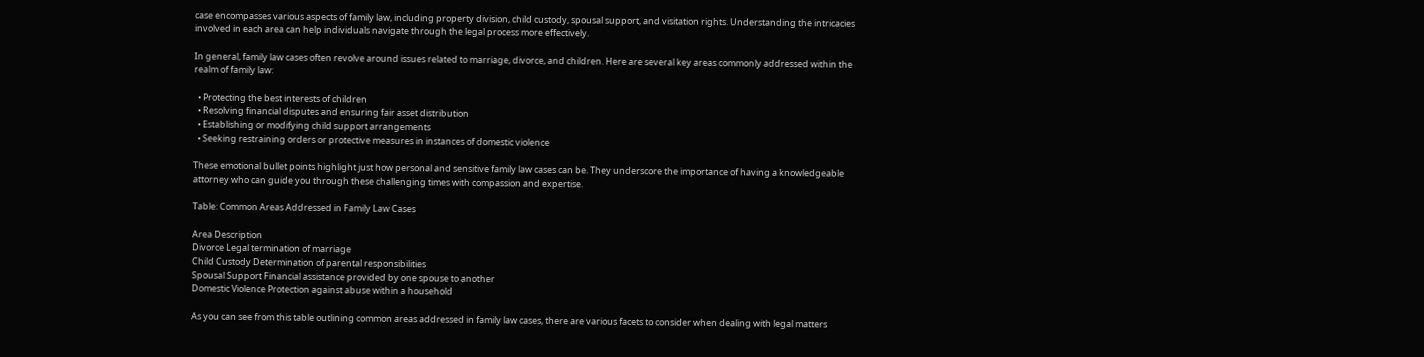case encompasses various aspects of family law, including property division, child custody, spousal support, and visitation rights. Understanding the intricacies involved in each area can help individuals navigate through the legal process more effectively.

In general, family law cases often revolve around issues related to marriage, divorce, and children. Here are several key areas commonly addressed within the realm of family law:

  • Protecting the best interests of children
  • Resolving financial disputes and ensuring fair asset distribution
  • Establishing or modifying child support arrangements
  • Seeking restraining orders or protective measures in instances of domestic violence

These emotional bullet points highlight just how personal and sensitive family law cases can be. They underscore the importance of having a knowledgeable attorney who can guide you through these challenging times with compassion and expertise.

Table: Common Areas Addressed in Family Law Cases

Area Description
Divorce Legal termination of marriage
Child Custody Determination of parental responsibilities
Spousal Support Financial assistance provided by one spouse to another
Domestic Violence Protection against abuse within a household

As you can see from this table outlining common areas addressed in family law cases, there are various facets to consider when dealing with legal matters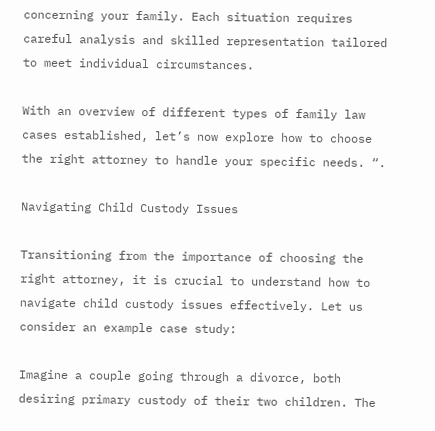concerning your family. Each situation requires careful analysis and skilled representation tailored to meet individual circumstances.

With an overview of different types of family law cases established, let’s now explore how to choose the right attorney to handle your specific needs. “.

Navigating Child Custody Issues

Transitioning from the importance of choosing the right attorney, it is crucial to understand how to navigate child custody issues effectively. Let us consider an example case study:

Imagine a couple going through a divorce, both desiring primary custody of their two children. The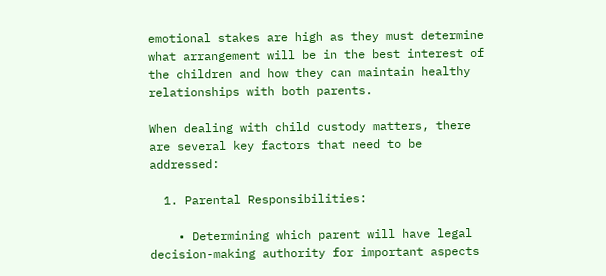emotional stakes are high as they must determine what arrangement will be in the best interest of the children and how they can maintain healthy relationships with both parents.

When dealing with child custody matters, there are several key factors that need to be addressed:

  1. Parental Responsibilities:

    • Determining which parent will have legal decision-making authority for important aspects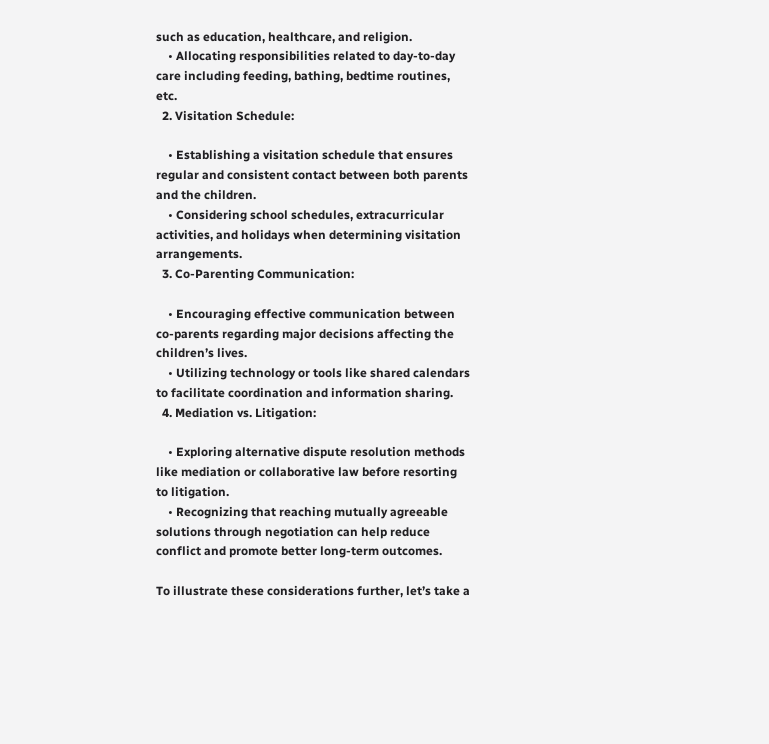such as education, healthcare, and religion.
    • Allocating responsibilities related to day-to-day care including feeding, bathing, bedtime routines, etc.
  2. Visitation Schedule:

    • Establishing a visitation schedule that ensures regular and consistent contact between both parents and the children.
    • Considering school schedules, extracurricular activities, and holidays when determining visitation arrangements.
  3. Co-Parenting Communication:

    • Encouraging effective communication between co-parents regarding major decisions affecting the children’s lives.
    • Utilizing technology or tools like shared calendars to facilitate coordination and information sharing.
  4. Mediation vs. Litigation:

    • Exploring alternative dispute resolution methods like mediation or collaborative law before resorting to litigation.
    • Recognizing that reaching mutually agreeable solutions through negotiation can help reduce conflict and promote better long-term outcomes.

To illustrate these considerations further, let’s take a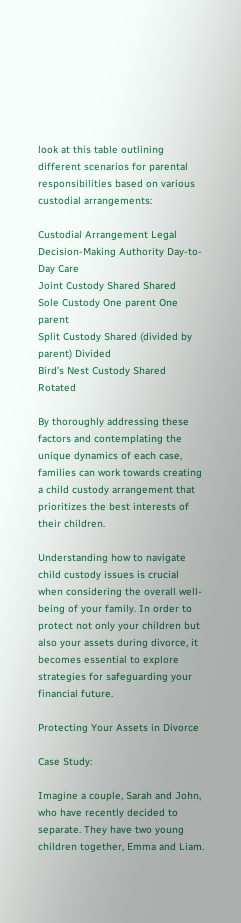look at this table outlining different scenarios for parental responsibilities based on various custodial arrangements:

Custodial Arrangement Legal Decision-Making Authority Day-to-Day Care
Joint Custody Shared Shared
Sole Custody One parent One parent
Split Custody Shared (divided by parent) Divided
Bird’s Nest Custody Shared Rotated

By thoroughly addressing these factors and contemplating the unique dynamics of each case, families can work towards creating a child custody arrangement that prioritizes the best interests of their children.

Understanding how to navigate child custody issues is crucial when considering the overall well-being of your family. In order to protect not only your children but also your assets during divorce, it becomes essential to explore strategies for safeguarding your financial future.

Protecting Your Assets in Divorce

Case Study:

Imagine a couple, Sarah and John, who have recently decided to separate. They have two young children together, Emma and Liam.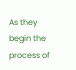As they begin the process of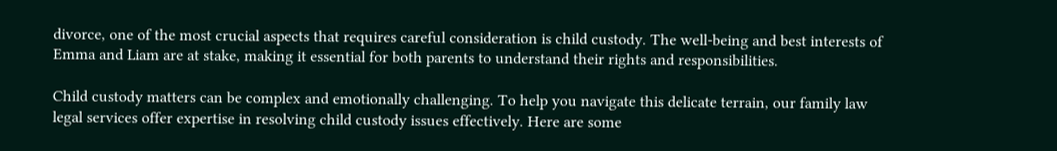divorce, one of the most crucial aspects that requires careful consideration is child custody. The well-being and best interests of Emma and Liam are at stake, making it essential for both parents to understand their rights and responsibilities.

Child custody matters can be complex and emotionally challenging. To help you navigate this delicate terrain, our family law legal services offer expertise in resolving child custody issues effectively. Here are some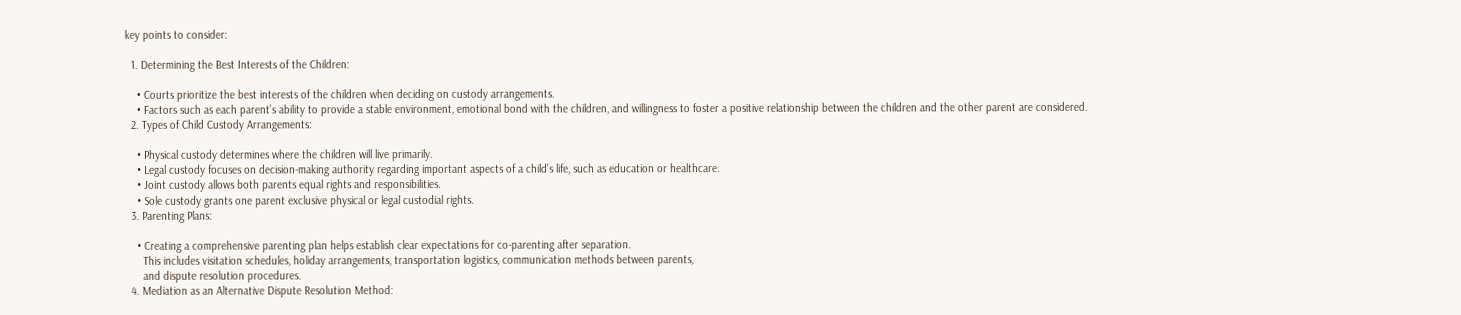key points to consider:

  1. Determining the Best Interests of the Children:

    • Courts prioritize the best interests of the children when deciding on custody arrangements.
    • Factors such as each parent’s ability to provide a stable environment, emotional bond with the children, and willingness to foster a positive relationship between the children and the other parent are considered.
  2. Types of Child Custody Arrangements:

    • Physical custody determines where the children will live primarily.
    • Legal custody focuses on decision-making authority regarding important aspects of a child’s life, such as education or healthcare.
    • Joint custody allows both parents equal rights and responsibilities.
    • Sole custody grants one parent exclusive physical or legal custodial rights.
  3. Parenting Plans:

    • Creating a comprehensive parenting plan helps establish clear expectations for co-parenting after separation.
      This includes visitation schedules, holiday arrangements, transportation logistics, communication methods between parents,
      and dispute resolution procedures.
  4. Mediation as an Alternative Dispute Resolution Method: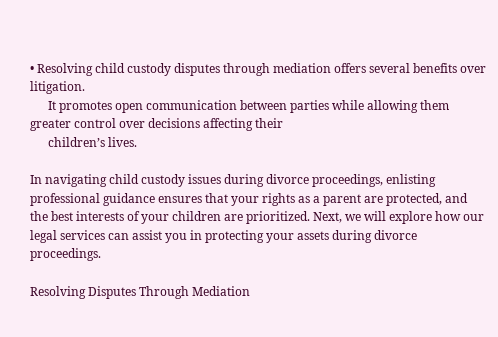• Resolving child custody disputes through mediation offers several benefits over litigation.
      It promotes open communication between parties while allowing them greater control over decisions affecting their
      children’s lives.

In navigating child custody issues during divorce proceedings, enlisting professional guidance ensures that your rights as a parent are protected, and the best interests of your children are prioritized. Next, we will explore how our legal services can assist you in protecting your assets during divorce proceedings.

Resolving Disputes Through Mediation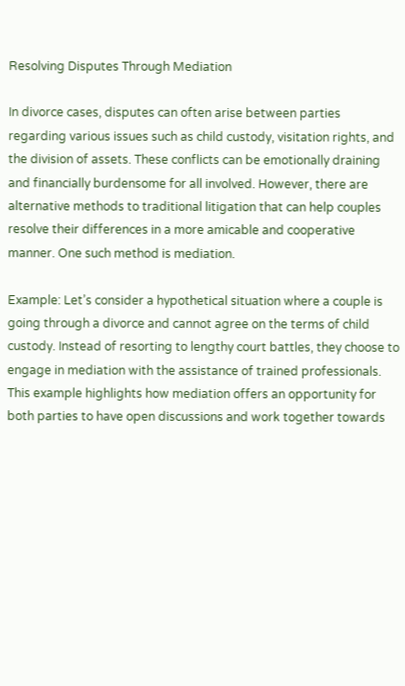Resolving Disputes Through Mediation

In divorce cases, disputes can often arise between parties regarding various issues such as child custody, visitation rights, and the division of assets. These conflicts can be emotionally draining and financially burdensome for all involved. However, there are alternative methods to traditional litigation that can help couples resolve their differences in a more amicable and cooperative manner. One such method is mediation.

Example: Let’s consider a hypothetical situation where a couple is going through a divorce and cannot agree on the terms of child custody. Instead of resorting to lengthy court battles, they choose to engage in mediation with the assistance of trained professionals. This example highlights how mediation offers an opportunity for both parties to have open discussions and work together towards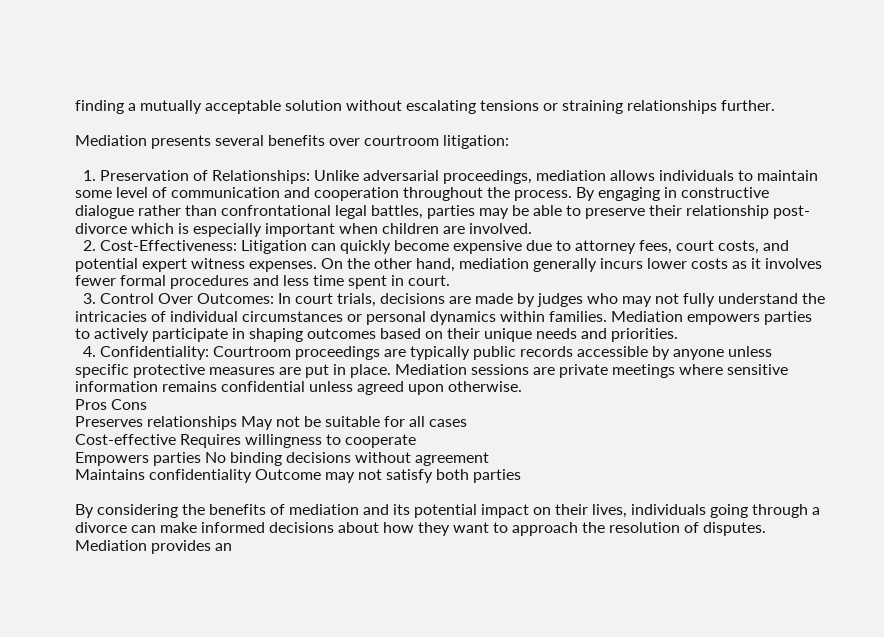finding a mutually acceptable solution without escalating tensions or straining relationships further.

Mediation presents several benefits over courtroom litigation:

  1. Preservation of Relationships: Unlike adversarial proceedings, mediation allows individuals to maintain some level of communication and cooperation throughout the process. By engaging in constructive dialogue rather than confrontational legal battles, parties may be able to preserve their relationship post-divorce which is especially important when children are involved.
  2. Cost-Effectiveness: Litigation can quickly become expensive due to attorney fees, court costs, and potential expert witness expenses. On the other hand, mediation generally incurs lower costs as it involves fewer formal procedures and less time spent in court.
  3. Control Over Outcomes: In court trials, decisions are made by judges who may not fully understand the intricacies of individual circumstances or personal dynamics within families. Mediation empowers parties to actively participate in shaping outcomes based on their unique needs and priorities.
  4. Confidentiality: Courtroom proceedings are typically public records accessible by anyone unless specific protective measures are put in place. Mediation sessions are private meetings where sensitive information remains confidential unless agreed upon otherwise.
Pros Cons
Preserves relationships May not be suitable for all cases
Cost-effective Requires willingness to cooperate
Empowers parties No binding decisions without agreement
Maintains confidentiality Outcome may not satisfy both parties

By considering the benefits of mediation and its potential impact on their lives, individuals going through a divorce can make informed decisions about how they want to approach the resolution of disputes. Mediation provides an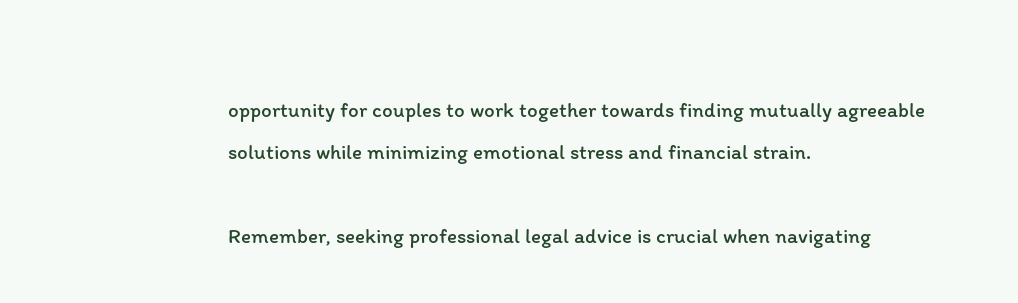opportunity for couples to work together towards finding mutually agreeable solutions while minimizing emotional stress and financial strain.

Remember, seeking professional legal advice is crucial when navigating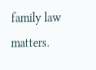family law matters.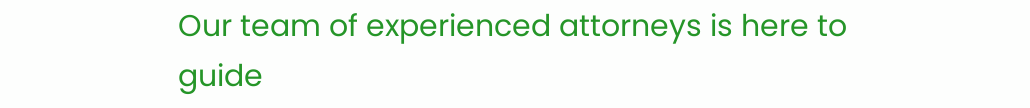Our team of experienced attorneys is here to guide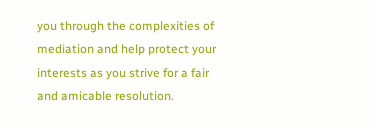you through the complexities of mediation and help protect your interests as you strive for a fair and amicable resolution.